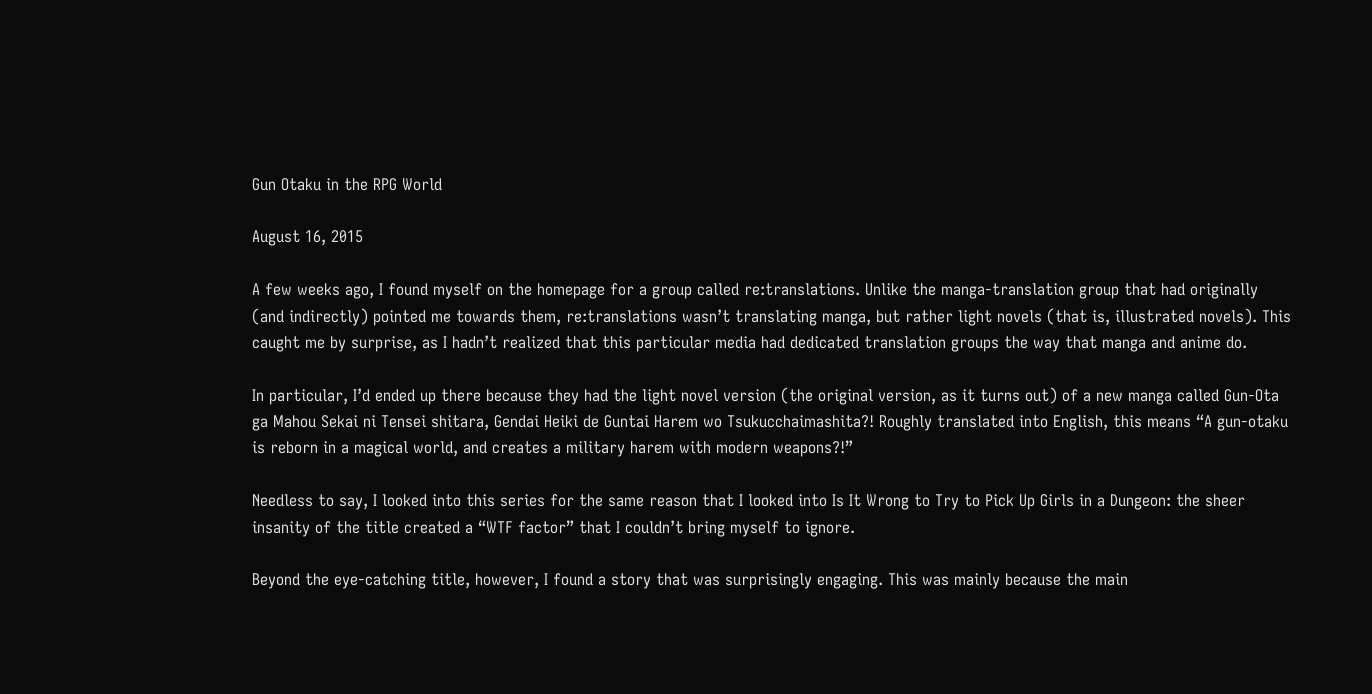Gun Otaku in the RPG World

August 16, 2015

A few weeks ago, I found myself on the homepage for a group called re:translations. Unlike the manga-translation group that had originally (and indirectly) pointed me towards them, re:translations wasn’t translating manga, but rather light novels (that is, illustrated novels). This caught me by surprise, as I hadn’t realized that this particular media had dedicated translation groups the way that manga and anime do.

In particular, I’d ended up there because they had the light novel version (the original version, as it turns out) of a new manga called Gun-Ota ga Mahou Sekai ni Tensei shitara, Gendai Heiki de Guntai Harem wo Tsukucchaimashita?! Roughly translated into English, this means “A gun-otaku is reborn in a magical world, and creates a military harem with modern weapons?!”

Needless to say, I looked into this series for the same reason that I looked into Is It Wrong to Try to Pick Up Girls in a Dungeon: the sheer insanity of the title created a “WTF factor” that I couldn’t bring myself to ignore.

Beyond the eye-catching title, however, I found a story that was surprisingly engaging. This was mainly because the main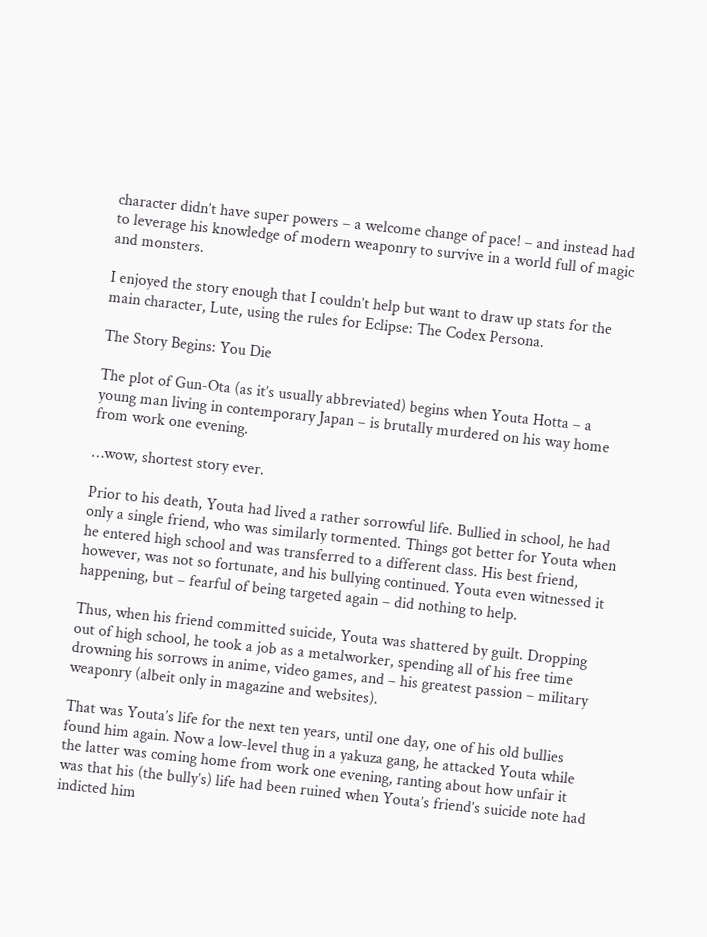character didn’t have super powers – a welcome change of pace! – and instead had to leverage his knowledge of modern weaponry to survive in a world full of magic and monsters.

I enjoyed the story enough that I couldn’t help but want to draw up stats for the main character, Lute, using the rules for Eclipse: The Codex Persona.

The Story Begins: You Die

The plot of Gun-Ota (as it’s usually abbreviated) begins when Youta Hotta – a young man living in contemporary Japan – is brutally murdered on his way home from work one evening.

…wow, shortest story ever.

Prior to his death, Youta had lived a rather sorrowful life. Bullied in school, he had only a single friend, who was similarly tormented. Things got better for Youta when he entered high school and was transferred to a different class. His best friend, however, was not so fortunate, and his bullying continued. Youta even witnessed it happening, but – fearful of being targeted again – did nothing to help.

Thus, when his friend committed suicide, Youta was shattered by guilt. Dropping out of high school, he took a job as a metalworker, spending all of his free time drowning his sorrows in anime, video games, and – his greatest passion – military weaponry (albeit only in magazine and websites).

That was Youta’s life for the next ten years, until one day, one of his old bullies found him again. Now a low-level thug in a yakuza gang, he attacked Youta while the latter was coming home from work one evening, ranting about how unfair it was that his (the bully’s) life had been ruined when Youta’s friend’s suicide note had indicted him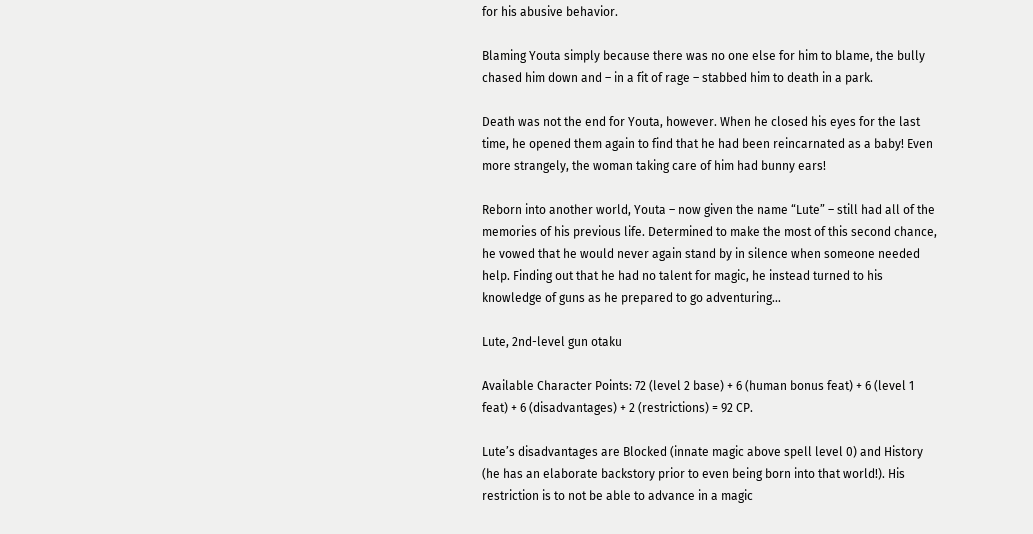for his abusive behavior.

Blaming Youta simply because there was no one else for him to blame, the bully chased him down and – in a fit of rage – stabbed him to death in a park.

Death was not the end for Youta, however. When he closed his eyes for the last time, he opened them again to find that he had been reincarnated as a baby! Even more strangely, the woman taking care of him had bunny ears!

Reborn into another world, Youta – now given the name “Lute” – still had all of the memories of his previous life. Determined to make the most of this second chance, he vowed that he would never again stand by in silence when someone needed help. Finding out that he had no talent for magic, he instead turned to his knowledge of guns as he prepared to go adventuring…

Lute, 2nd-level gun otaku

Available Character Points: 72 (level 2 base) + 6 (human bonus feat) + 6 (level 1 feat) + 6 (disadvantages) + 2 (restrictions) = 92 CP.

Lute’s disadvantages are Blocked (innate magic above spell level 0) and History (he has an elaborate backstory prior to even being born into that world!). His restriction is to not be able to advance in a magic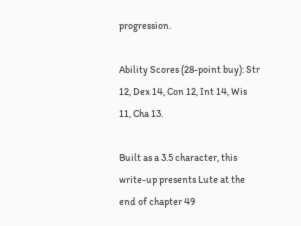progression.

Ability Scores (28-point buy): Str 12, Dex 14, Con 12, Int 14, Wis 11, Cha 13.

Built as a 3.5 character, this write-up presents Lute at the end of chapter 49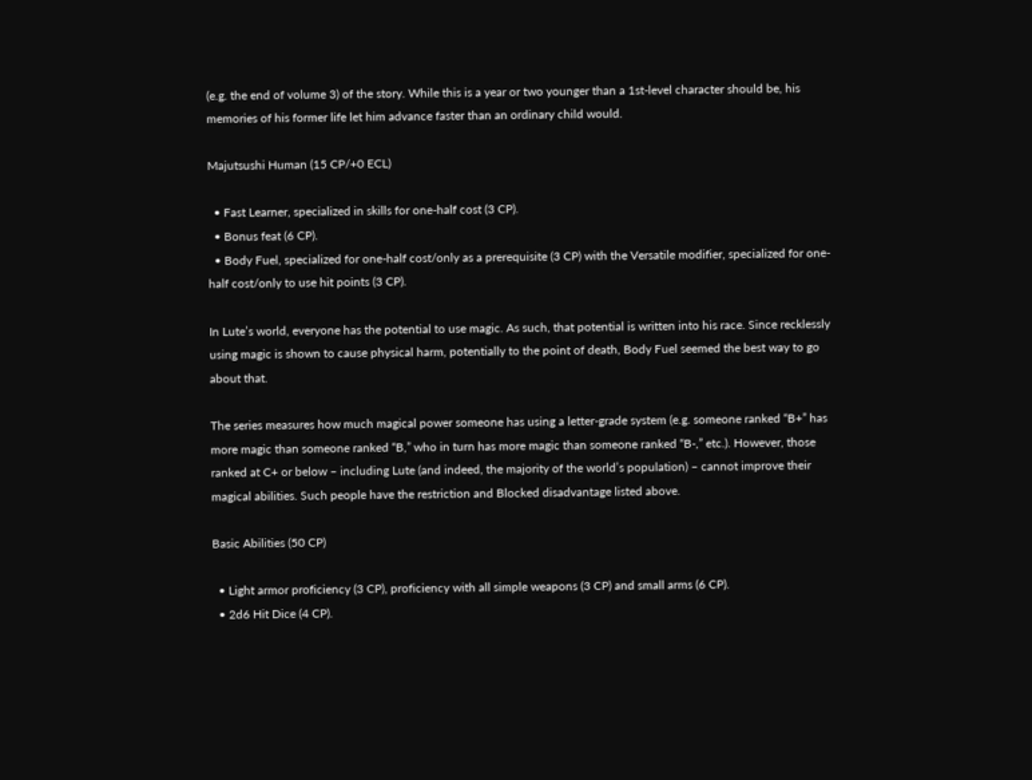(e.g. the end of volume 3) of the story. While this is a year or two younger than a 1st-level character should be, his memories of his former life let him advance faster than an ordinary child would.

Majutsushi Human (15 CP/+0 ECL)

  • Fast Learner, specialized in skills for one-half cost (3 CP).
  • Bonus feat (6 CP).
  • Body Fuel, specialized for one-half cost/only as a prerequisite (3 CP) with the Versatile modifier, specialized for one-half cost/only to use hit points (3 CP).

In Lute’s world, everyone has the potential to use magic. As such, that potential is written into his race. Since recklessly using magic is shown to cause physical harm, potentially to the point of death, Body Fuel seemed the best way to go about that.

The series measures how much magical power someone has using a letter-grade system (e.g. someone ranked “B+” has more magic than someone ranked “B,” who in turn has more magic than someone ranked “B-,” etc.). However, those ranked at C+ or below – including Lute (and indeed, the majority of the world’s population) – cannot improve their magical abilities. Such people have the restriction and Blocked disadvantage listed above.

Basic Abilities (50 CP)

  • Light armor proficiency (3 CP), proficiency with all simple weapons (3 CP) and small arms (6 CP).
  • 2d6 Hit Dice (4 CP).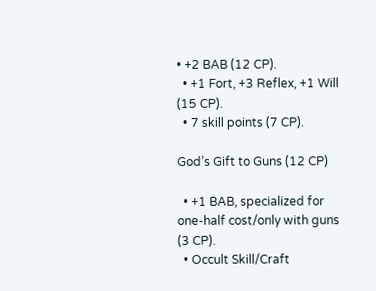• +2 BAB (12 CP).
  • +1 Fort, +3 Reflex, +1 Will (15 CP).
  • 7 skill points (7 CP).

God’s Gift to Guns (12 CP)

  • +1 BAB, specialized for one-half cost/only with guns (3 CP).
  • Occult Skill/Craft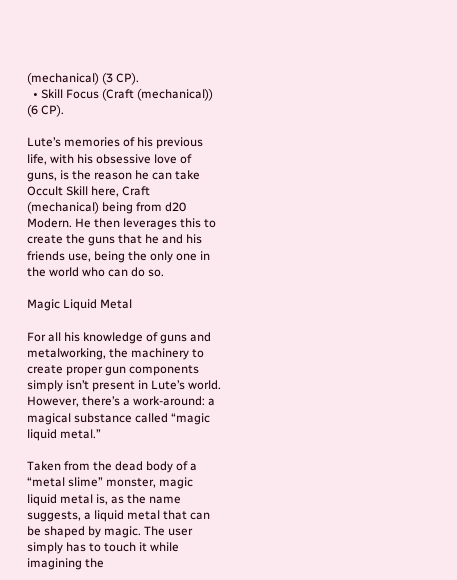(mechanical) (3 CP).
  • Skill Focus (Craft (mechanical)) (6 CP).

Lute’s memories of his previous life, with his obsessive love of guns, is the reason he can take Occult Skill here, Craft (mechanical) being from d20 Modern. He then leverages this to create the guns that he and his friends use, being the only one in the world who can do so.

Magic Liquid Metal

For all his knowledge of guns and metalworking, the machinery to create proper gun components simply isn’t present in Lute’s world. However, there’s a work-around: a magical substance called “magic liquid metal.”

Taken from the dead body of a “metal slime” monster, magic liquid metal is, as the name suggests, a liquid metal that can be shaped by magic. The user simply has to touch it while imagining the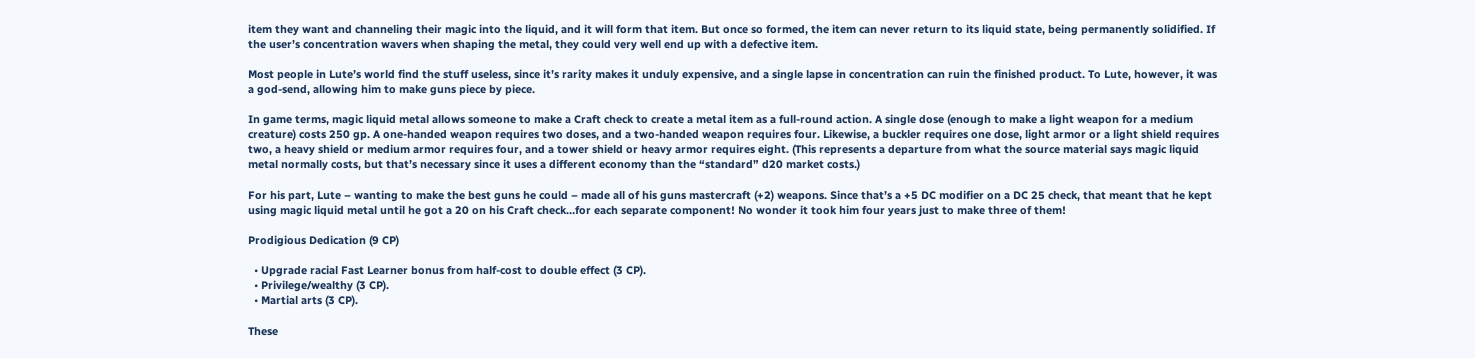item they want and channeling their magic into the liquid, and it will form that item. But once so formed, the item can never return to its liquid state, being permanently solidified. If the user’s concentration wavers when shaping the metal, they could very well end up with a defective item.

Most people in Lute’s world find the stuff useless, since it’s rarity makes it unduly expensive, and a single lapse in concentration can ruin the finished product. To Lute, however, it was a god-send, allowing him to make guns piece by piece.

In game terms, magic liquid metal allows someone to make a Craft check to create a metal item as a full-round action. A single dose (enough to make a light weapon for a medium creature) costs 250 gp. A one-handed weapon requires two doses, and a two-handed weapon requires four. Likewise, a buckler requires one dose, light armor or a light shield requires two, a heavy shield or medium armor requires four, and a tower shield or heavy armor requires eight. (This represents a departure from what the source material says magic liquid metal normally costs, but that’s necessary since it uses a different economy than the “standard” d20 market costs.)

For his part, Lute – wanting to make the best guns he could – made all of his guns mastercraft (+2) weapons. Since that’s a +5 DC modifier on a DC 25 check, that meant that he kept using magic liquid metal until he got a 20 on his Craft check…for each separate component! No wonder it took him four years just to make three of them!

Prodigious Dedication (9 CP)

  • Upgrade racial Fast Learner bonus from half-cost to double effect (3 CP).
  • Privilege/wealthy (3 CP).
  • Martial arts (3 CP).

These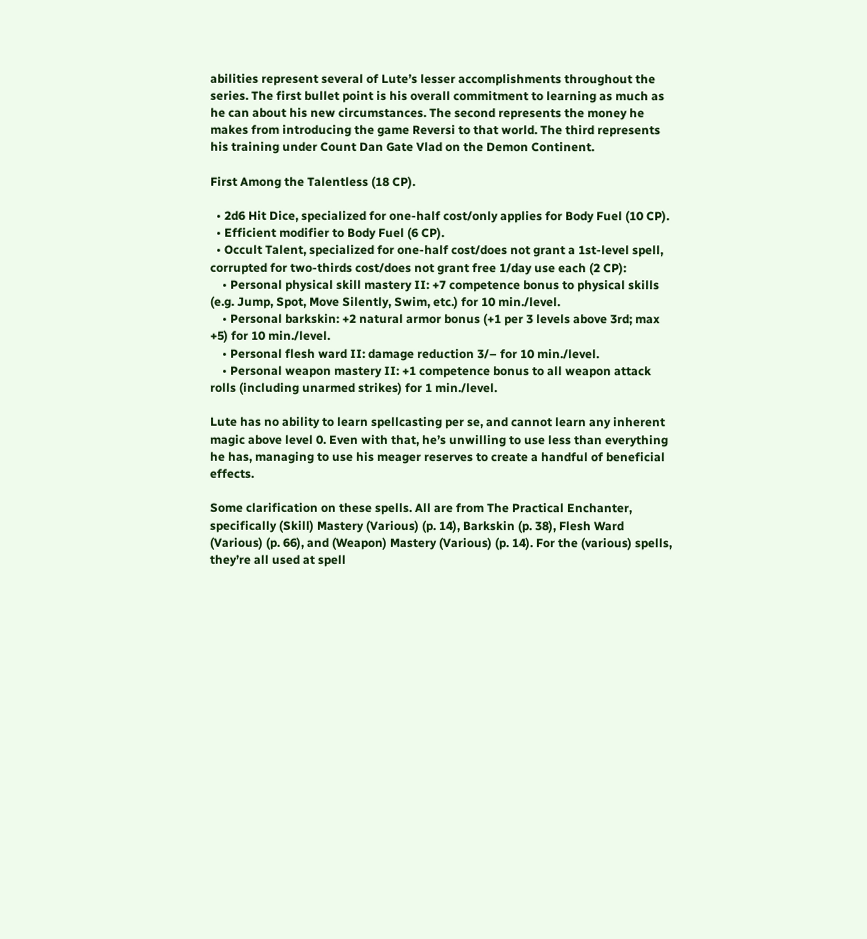abilities represent several of Lute’s lesser accomplishments throughout the series. The first bullet point is his overall commitment to learning as much as he can about his new circumstances. The second represents the money he makes from introducing the game Reversi to that world. The third represents his training under Count Dan Gate Vlad on the Demon Continent.

First Among the Talentless (18 CP).

  • 2d6 Hit Dice, specialized for one-half cost/only applies for Body Fuel (10 CP).
  • Efficient modifier to Body Fuel (6 CP).
  • Occult Talent, specialized for one-half cost/does not grant a 1st-level spell, corrupted for two-thirds cost/does not grant free 1/day use each (2 CP):
    • Personal physical skill mastery II: +7 competence bonus to physical skills (e.g. Jump, Spot, Move Silently, Swim, etc.) for 10 min./level.
    • Personal barkskin: +2 natural armor bonus (+1 per 3 levels above 3rd; max +5) for 10 min./level.
    • Personal flesh ward II: damage reduction 3/– for 10 min./level.
    • Personal weapon mastery II: +1 competence bonus to all weapon attack rolls (including unarmed strikes) for 1 min./level.

Lute has no ability to learn spellcasting per se, and cannot learn any inherent magic above level 0. Even with that, he’s unwilling to use less than everything he has, managing to use his meager reserves to create a handful of beneficial effects.

Some clarification on these spells. All are from The Practical Enchanter, specifically (Skill) Mastery (Various) (p. 14), Barkskin (p. 38), Flesh Ward (Various) (p. 66), and (Weapon) Mastery (Various) (p. 14). For the (various) spells, they’re all used at spell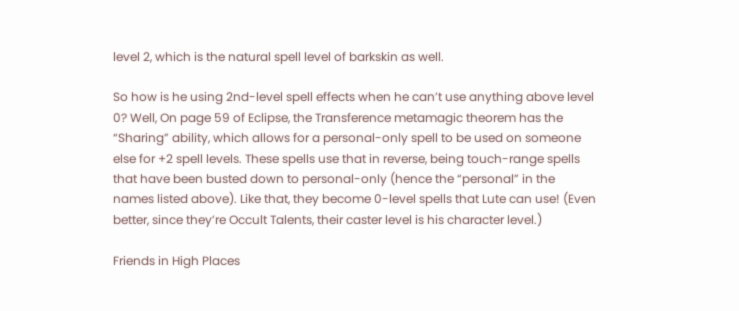level 2, which is the natural spell level of barkskin as well.

So how is he using 2nd-level spell effects when he can’t use anything above level 0? Well, On page 59 of Eclipse, the Transference metamagic theorem has the “Sharing” ability, which allows for a personal-only spell to be used on someone else for +2 spell levels. These spells use that in reverse, being touch-range spells that have been busted down to personal-only (hence the “personal” in the names listed above). Like that, they become 0-level spells that Lute can use! (Even better, since they’re Occult Talents, their caster level is his character level.)

Friends in High Places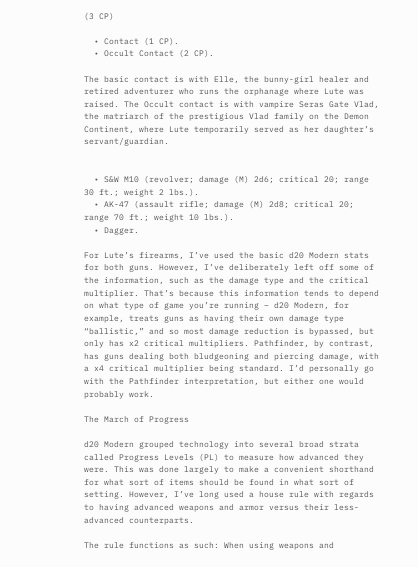(3 CP)

  • Contact (1 CP).
  • Occult Contact (2 CP).

The basic contact is with Elle, the bunny-girl healer and retired adventurer who runs the orphanage where Lute was raised. The Occult contact is with vampire Seras Gate Vlad, the matriarch of the prestigious Vlad family on the Demon Continent, where Lute temporarily served as her daughter’s servant/guardian.


  • S&W M10 (revolver; damage (M) 2d6; critical 20; range 30 ft.; weight 2 lbs.).
  • AK-47 (assault rifle; damage (M) 2d8; critical 20; range 70 ft.; weight 10 lbs.).
  • Dagger.

For Lute’s firearms, I’ve used the basic d20 Modern stats for both guns. However, I’ve deliberately left off some of the information, such as the damage type and the critical multiplier. That’s because this information tends to depend on what type of game you’re running – d20 Modern, for example, treats guns as having their own damage type “ballistic,” and so most damage reduction is bypassed, but only has x2 critical multipliers. Pathfinder, by contrast, has guns dealing both bludgeoning and piercing damage, with a x4 critical multiplier being standard. I’d personally go with the Pathfinder interpretation, but either one would probably work.

The March of Progress

d20 Modern grouped technology into several broad strata called Progress Levels (PL) to measure how advanced they were. This was done largely to make a convenient shorthand for what sort of items should be found in what sort of setting. However, I’ve long used a house rule with regards to having advanced weapons and armor versus their less-advanced counterparts.

The rule functions as such: When using weapons and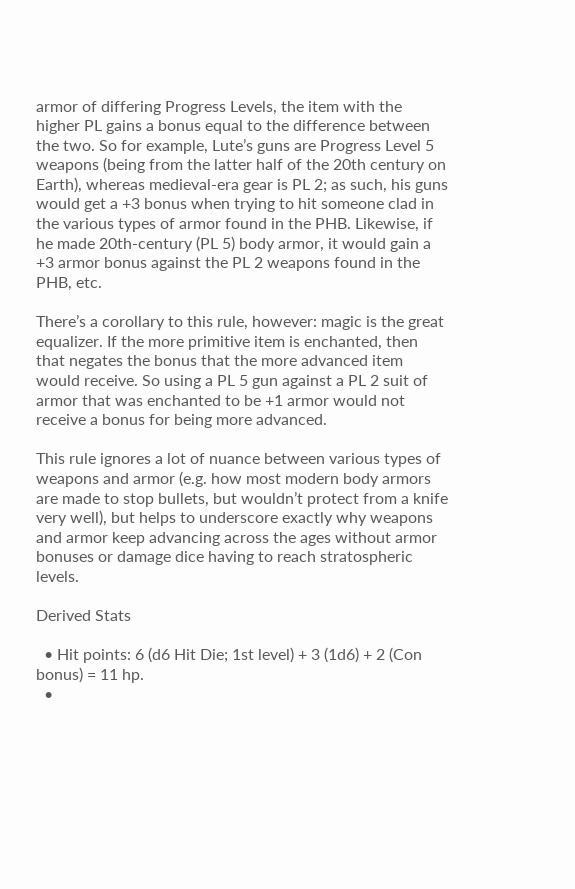armor of differing Progress Levels, the item with the higher PL gains a bonus equal to the difference between the two. So for example, Lute’s guns are Progress Level 5 weapons (being from the latter half of the 20th century on Earth), whereas medieval-era gear is PL 2; as such, his guns would get a +3 bonus when trying to hit someone clad in the various types of armor found in the PHB. Likewise, if he made 20th-century (PL 5) body armor, it would gain a +3 armor bonus against the PL 2 weapons found in the PHB, etc.

There’s a corollary to this rule, however: magic is the great equalizer. If the more primitive item is enchanted, then that negates the bonus that the more advanced item would receive. So using a PL 5 gun against a PL 2 suit of armor that was enchanted to be +1 armor would not receive a bonus for being more advanced.

This rule ignores a lot of nuance between various types of weapons and armor (e.g. how most modern body armors are made to stop bullets, but wouldn’t protect from a knife very well), but helps to underscore exactly why weapons and armor keep advancing across the ages without armor bonuses or damage dice having to reach stratospheric levels.

Derived Stats

  • Hit points: 6 (d6 Hit Die; 1st level) + 3 (1d6) + 2 (Con bonus) = 11 hp.
  •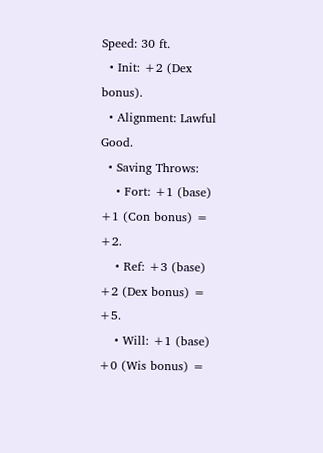Speed: 30 ft.
  • Init: +2 (Dex bonus).
  • Alignment: Lawful Good.
  • Saving Throws:
    • Fort: +1 (base) +1 (Con bonus) = +2.
    • Ref: +3 (base) +2 (Dex bonus) = +5.
    • Will: +1 (base) +0 (Wis bonus) =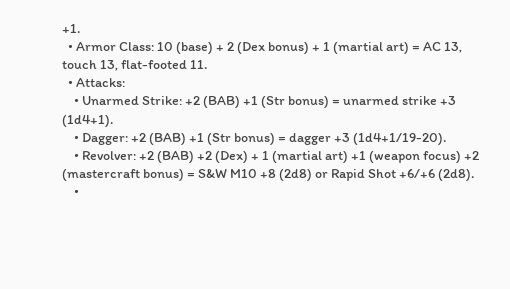+1.
  • Armor Class: 10 (base) + 2 (Dex bonus) + 1 (martial art) = AC 13, touch 13, flat-footed 11.
  • Attacks:
    • Unarmed Strike: +2 (BAB) +1 (Str bonus) = unarmed strike +3 (1d4+1).
    • Dagger: +2 (BAB) +1 (Str bonus) = dagger +3 (1d4+1/19-20).
    • Revolver: +2 (BAB) +2 (Dex) + 1 (martial art) +1 (weapon focus) +2 (mastercraft bonus) = S&W M10 +8 (2d8) or Rapid Shot +6/+6 (2d8).
    •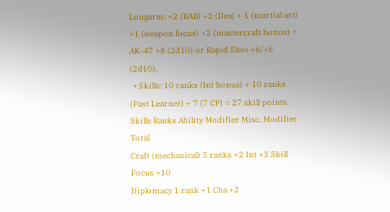Longarm: +2 (BAB) +2 (Dex) + 1 (martial art) +1 (weapon focus) +2 (mastercraft bonus) = AK-47 +8 (2d10) or Rapid Shot +6/+6 (2d10).
  • Skills: 10 ranks (Int bonus) + 10 ranks (Fast Learner) + 7 (7 CP) = 27 skill points.
Skills Ranks Ability Modifier Misc. Modifier Total
Craft (mechanical) 5 ranks +2 Int +3 Skill Focus +10
Diplomacy 1 rank +1 Cha +2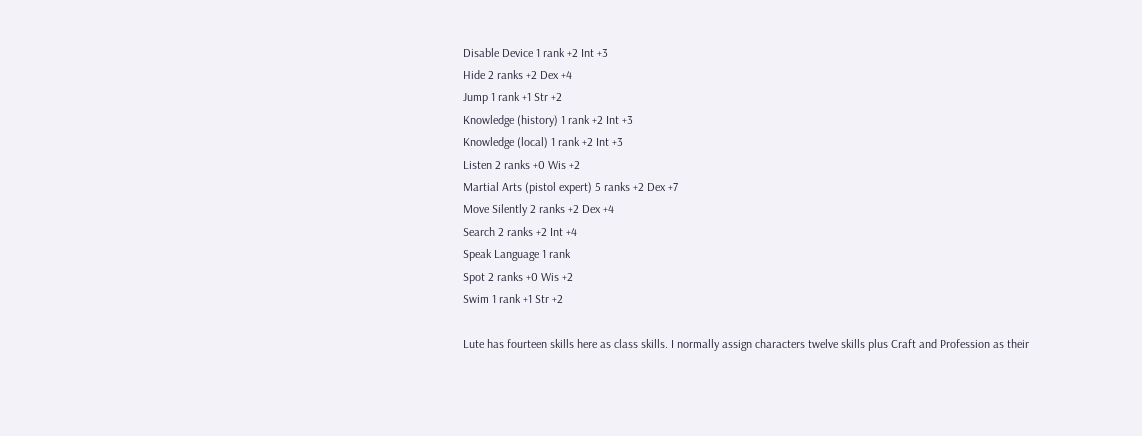Disable Device 1 rank +2 Int +3
Hide 2 ranks +2 Dex +4
Jump 1 rank +1 Str +2
Knowledge (history) 1 rank +2 Int +3
Knowledge (local) 1 rank +2 Int +3
Listen 2 ranks +0 Wis +2
Martial Arts (pistol expert) 5 ranks +2 Dex +7
Move Silently 2 ranks +2 Dex +4
Search 2 ranks +2 Int +4
Speak Language 1 rank
Spot 2 ranks +0 Wis +2
Swim 1 rank +1 Str +2

Lute has fourteen skills here as class skills. I normally assign characters twelve skills plus Craft and Profession as their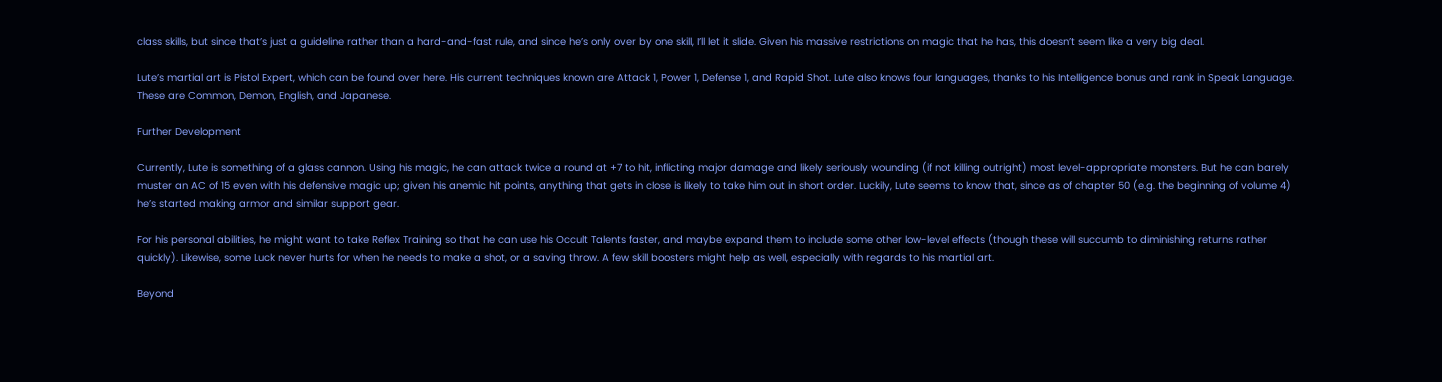class skills, but since that’s just a guideline rather than a hard-and-fast rule, and since he’s only over by one skill, I’ll let it slide. Given his massive restrictions on magic that he has, this doesn’t seem like a very big deal.

Lute’s martial art is Pistol Expert, which can be found over here. His current techniques known are Attack 1, Power 1, Defense 1, and Rapid Shot. Lute also knows four languages, thanks to his Intelligence bonus and rank in Speak Language. These are Common, Demon, English, and Japanese.

Further Development

Currently, Lute is something of a glass cannon. Using his magic, he can attack twice a round at +7 to hit, inflicting major damage and likely seriously wounding (if not killing outright) most level-appropriate monsters. But he can barely muster an AC of 15 even with his defensive magic up; given his anemic hit points, anything that gets in close is likely to take him out in short order. Luckily, Lute seems to know that, since as of chapter 50 (e.g. the beginning of volume 4) he’s started making armor and similar support gear.

For his personal abilities, he might want to take Reflex Training so that he can use his Occult Talents faster, and maybe expand them to include some other low-level effects (though these will succumb to diminishing returns rather quickly). Likewise, some Luck never hurts for when he needs to make a shot, or a saving throw. A few skill boosters might help as well, especially with regards to his martial art.

Beyond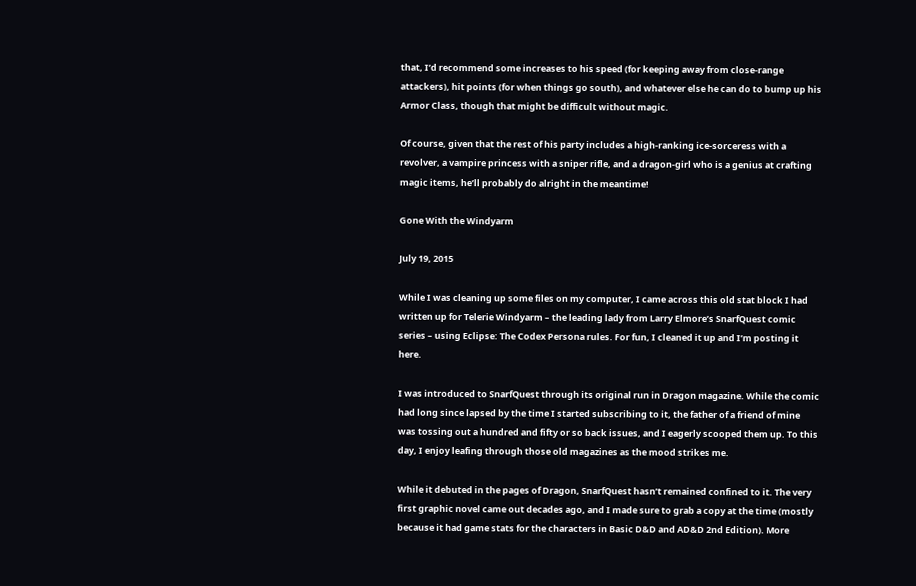that, I’d recommend some increases to his speed (for keeping away from close-range attackers), hit points (for when things go south), and whatever else he can do to bump up his Armor Class, though that might be difficult without magic.

Of course, given that the rest of his party includes a high-ranking ice-sorceress with a revolver, a vampire princess with a sniper rifle, and a dragon-girl who is a genius at crafting magic items, he’ll probably do alright in the meantime!

Gone With the Windyarm

July 19, 2015

While I was cleaning up some files on my computer, I came across this old stat block I had written up for Telerie Windyarm – the leading lady from Larry Elmore’s SnarfQuest comic series – using Eclipse: The Codex Persona rules. For fun, I cleaned it up and I’m posting it here.

I was introduced to SnarfQuest through its original run in Dragon magazine. While the comic had long since lapsed by the time I started subscribing to it, the father of a friend of mine was tossing out a hundred and fifty or so back issues, and I eagerly scooped them up. To this day, I enjoy leafing through those old magazines as the mood strikes me.

While it debuted in the pages of Dragon, SnarfQuest hasn’t remained confined to it. The very first graphic novel came out decades ago, and I made sure to grab a copy at the time (mostly because it had game stats for the characters in Basic D&D and AD&D 2nd Edition). More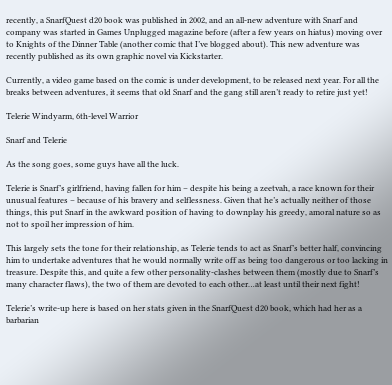recently, a SnarfQuest d20 book was published in 2002, and an all-new adventure with Snarf and company was started in Games Unplugged magazine before (after a few years on hiatus) moving over to Knights of the Dinner Table (another comic that I’ve blogged about). This new adventure was recently published as its own graphic novel via Kickstarter.

Currently, a video game based on the comic is under development, to be released next year. For all the breaks between adventures, it seems that old Snarf and the gang still aren’t ready to retire just yet!

Telerie Windyarm, 6th-level Warrior

Snarf and Telerie

As the song goes, some guys have all the luck.

Telerie is Snarf’s girlfriend, having fallen for him – despite his being a zeetvah, a race known for their unusual features – because of his bravery and selflessness. Given that he’s actually neither of those things, this put Snarf in the awkward position of having to downplay his greedy, amoral nature so as not to spoil her impression of him.

This largely sets the tone for their relationship, as Telerie tends to act as Snarf’s better half, convincing him to undertake adventures that he would normally write off as being too dangerous or too lacking in treasure. Despite this, and quite a few other personality-clashes between them (mostly due to Snarf’s many character flaws), the two of them are devoted to each other…at least until their next fight!

Telerie’s write-up here is based on her stats given in the SnarfQuest d20 book, which had her as a barbarian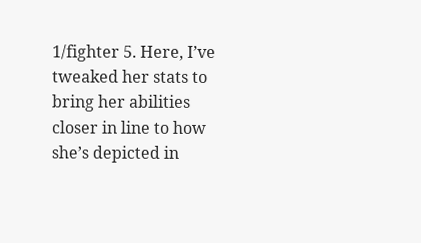1/fighter 5. Here, I’ve tweaked her stats to bring her abilities closer in line to how she’s depicted in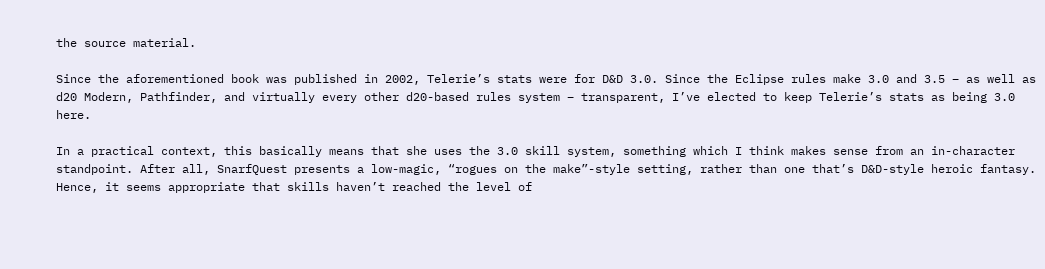the source material.

Since the aforementioned book was published in 2002, Telerie’s stats were for D&D 3.0. Since the Eclipse rules make 3.0 and 3.5 – as well as d20 Modern, Pathfinder, and virtually every other d20-based rules system – transparent, I’ve elected to keep Telerie’s stats as being 3.0 here.

In a practical context, this basically means that she uses the 3.0 skill system, something which I think makes sense from an in-character standpoint. After all, SnarfQuest presents a low-magic, “rogues on the make”-style setting, rather than one that’s D&D-style heroic fantasy. Hence, it seems appropriate that skills haven’t reached the level of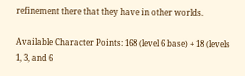refinement there that they have in other worlds.

Available Character Points: 168 (level 6 base) + 18 (levels 1, 3, and 6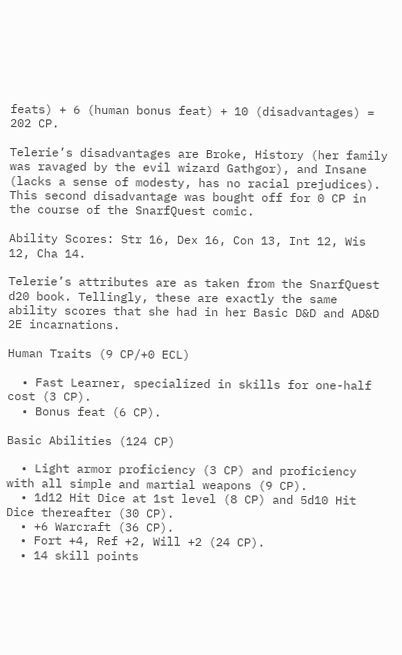feats) + 6 (human bonus feat) + 10 (disadvantages) = 202 CP.

Telerie’s disadvantages are Broke, History (her family was ravaged by the evil wizard Gathgor), and Insane (lacks a sense of modesty, has no racial prejudices). This second disadvantage was bought off for 0 CP in the course of the SnarfQuest comic.

Ability Scores: Str 16, Dex 16, Con 13, Int 12, Wis 12, Cha 14.

Telerie’s attributes are as taken from the SnarfQuest d20 book. Tellingly, these are exactly the same ability scores that she had in her Basic D&D and AD&D 2E incarnations.

Human Traits (9 CP/+0 ECL)

  • Fast Learner, specialized in skills for one-half cost (3 CP).
  • Bonus feat (6 CP).

Basic Abilities (124 CP)

  • Light armor proficiency (3 CP) and proficiency with all simple and martial weapons (9 CP).
  • 1d12 Hit Dice at 1st level (8 CP) and 5d10 Hit Dice thereafter (30 CP).
  • +6 Warcraft (36 CP).
  • Fort +4, Ref +2, Will +2 (24 CP).
  • 14 skill points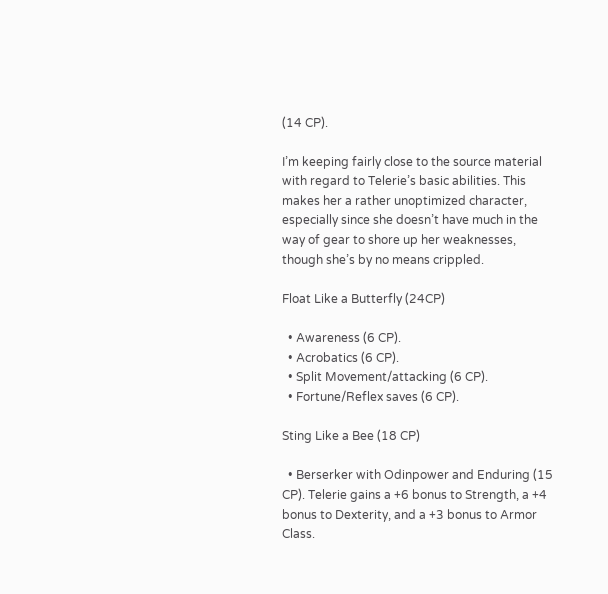(14 CP).

I’m keeping fairly close to the source material with regard to Telerie’s basic abilities. This makes her a rather unoptimized character, especially since she doesn’t have much in the way of gear to shore up her weaknesses, though she’s by no means crippled.

Float Like a Butterfly (24CP)

  • Awareness (6 CP).
  • Acrobatics (6 CP).
  • Split Movement/attacking (6 CP).
  • Fortune/Reflex saves (6 CP).

Sting Like a Bee (18 CP)

  • Berserker with Odinpower and Enduring (15 CP). Telerie gains a +6 bonus to Strength, a +4 bonus to Dexterity, and a +3 bonus to Armor Class.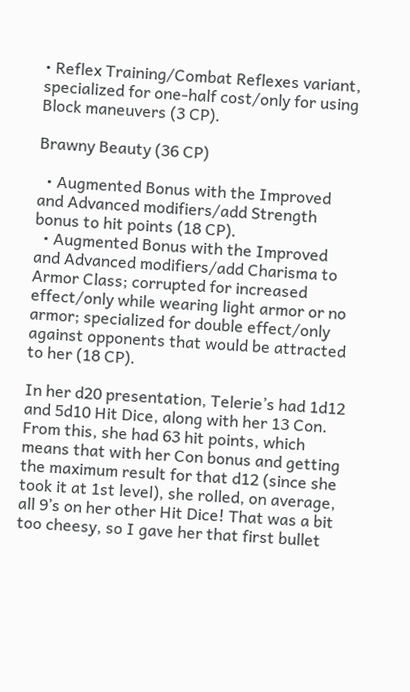• Reflex Training/Combat Reflexes variant, specialized for one-half cost/only for using Block maneuvers (3 CP).

Brawny Beauty (36 CP)

  • Augmented Bonus with the Improved and Advanced modifiers/add Strength bonus to hit points (18 CP).
  • Augmented Bonus with the Improved and Advanced modifiers/add Charisma to Armor Class; corrupted for increased effect/only while wearing light armor or no armor; specialized for double effect/only against opponents that would be attracted to her (18 CP).

In her d20 presentation, Telerie’s had 1d12 and 5d10 Hit Dice, along with her 13 Con. From this, she had 63 hit points, which means that with her Con bonus and getting the maximum result for that d12 (since she took it at 1st level), she rolled, on average, all 9’s on her other Hit Dice! That was a bit too cheesy, so I gave her that first bullet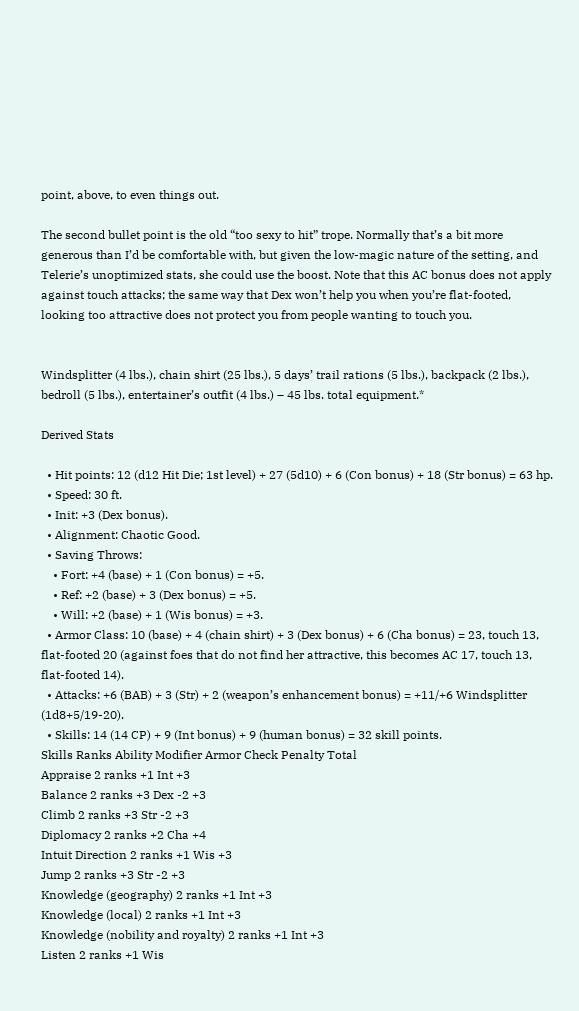point, above, to even things out.

The second bullet point is the old “too sexy to hit” trope. Normally that’s a bit more generous than I’d be comfortable with, but given the low-magic nature of the setting, and Telerie’s unoptimized stats, she could use the boost. Note that this AC bonus does not apply against touch attacks; the same way that Dex won’t help you when you’re flat-footed, looking too attractive does not protect you from people wanting to touch you.


Windsplitter (4 lbs.), chain shirt (25 lbs.), 5 days’ trail rations (5 lbs.), backpack (2 lbs.), bedroll (5 lbs.), entertainer’s outfit (4 lbs.) – 45 lbs. total equipment.*

Derived Stats

  • Hit points: 12 (d12 Hit Die; 1st level) + 27 (5d10) + 6 (Con bonus) + 18 (Str bonus) = 63 hp.
  • Speed: 30 ft.
  • Init: +3 (Dex bonus).
  • Alignment: Chaotic Good.
  • Saving Throws:
    • Fort: +4 (base) + 1 (Con bonus) = +5.
    • Ref: +2 (base) + 3 (Dex bonus) = +5.
    • Will: +2 (base) + 1 (Wis bonus) = +3.
  • Armor Class: 10 (base) + 4 (chain shirt) + 3 (Dex bonus) + 6 (Cha bonus) = 23, touch 13, flat-footed 20 (against foes that do not find her attractive, this becomes AC 17, touch 13, flat-footed 14).
  • Attacks: +6 (BAB) + 3 (Str) + 2 (weapon’s enhancement bonus) = +11/+6 Windsplitter (1d8+5/19-20).
  • Skills: 14 (14 CP) + 9 (Int bonus) + 9 (human bonus) = 32 skill points.
Skills Ranks Ability Modifier Armor Check Penalty Total
Appraise 2 ranks +1 Int +3
Balance 2 ranks +3 Dex -2 +3
Climb 2 ranks +3 Str -2 +3
Diplomacy 2 ranks +2 Cha +4
Intuit Direction 2 ranks +1 Wis +3
Jump 2 ranks +3 Str -2 +3
Knowledge (geography) 2 ranks +1 Int +3
Knowledge (local) 2 ranks +1 Int +3
Knowledge (nobility and royalty) 2 ranks +1 Int +3
Listen 2 ranks +1 Wis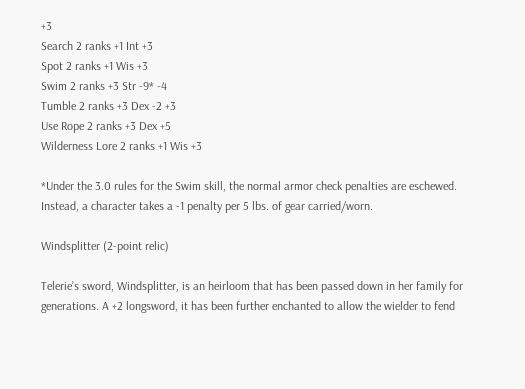+3
Search 2 ranks +1 Int +3
Spot 2 ranks +1 Wis +3
Swim 2 ranks +3 Str -9* -4
Tumble 2 ranks +3 Dex -2 +3
Use Rope 2 ranks +3 Dex +5
Wilderness Lore 2 ranks +1 Wis +3

*Under the 3.0 rules for the Swim skill, the normal armor check penalties are eschewed. Instead, a character takes a -1 penalty per 5 lbs. of gear carried/worn.

Windsplitter (2-point relic)

Telerie’s sword, Windsplitter, is an heirloom that has been passed down in her family for generations. A +2 longsword, it has been further enchanted to allow the wielder to fend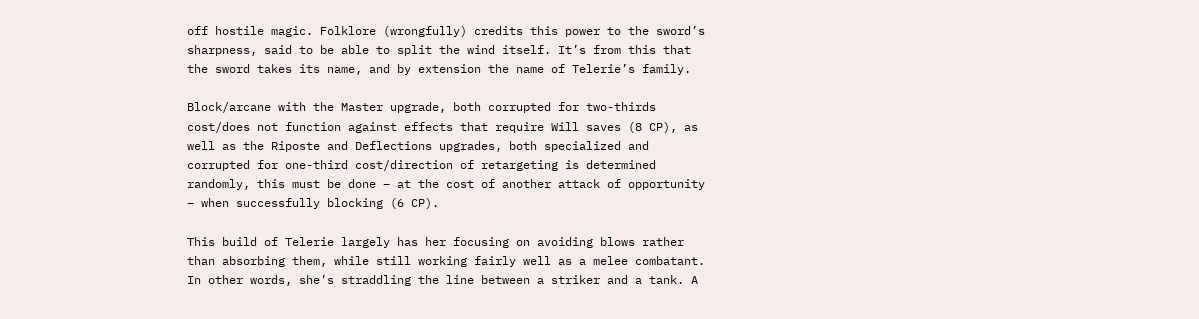off hostile magic. Folklore (wrongfully) credits this power to the sword’s sharpness, said to be able to split the wind itself. It’s from this that the sword takes its name, and by extension the name of Telerie’s family.

Block/arcane with the Master upgrade, both corrupted for two-thirds cost/does not function against effects that require Will saves (8 CP), as well as the Riposte and Deflections upgrades, both specialized and corrupted for one-third cost/direction of retargeting is determined randomly, this must be done – at the cost of another attack of opportunity – when successfully blocking (6 CP).

This build of Telerie largely has her focusing on avoiding blows rather than absorbing them, while still working fairly well as a melee combatant. In other words, she’s straddling the line between a striker and a tank. A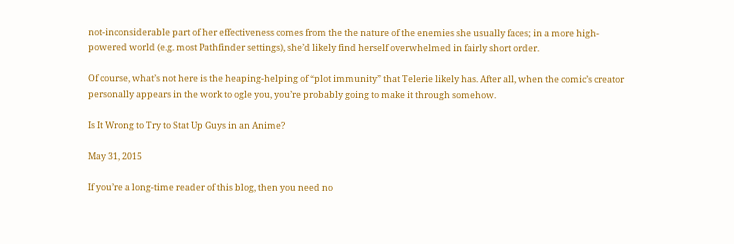not-inconsiderable part of her effectiveness comes from the the nature of the enemies she usually faces; in a more high-powered world (e.g. most Pathfinder settings), she’d likely find herself overwhelmed in fairly short order.

Of course, what’s not here is the heaping-helping of “plot immunity” that Telerie likely has. After all, when the comic’s creator personally appears in the work to ogle you, you’re probably going to make it through somehow.

Is It Wrong to Try to Stat Up Guys in an Anime?

May 31, 2015

If you’re a long-time reader of this blog, then you need no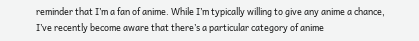reminder that I’m a fan of anime. While I’m typically willing to give any anime a chance, I’ve recently become aware that there’s a particular category of anime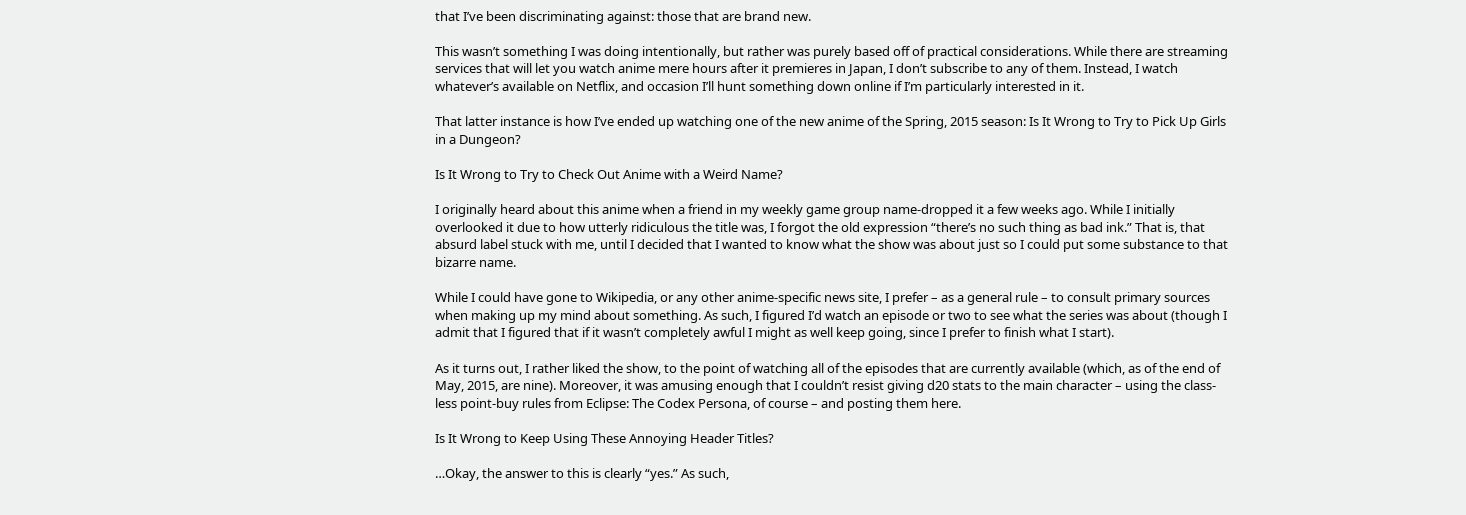that I’ve been discriminating against: those that are brand new.

This wasn’t something I was doing intentionally, but rather was purely based off of practical considerations. While there are streaming services that will let you watch anime mere hours after it premieres in Japan, I don’t subscribe to any of them. Instead, I watch whatever’s available on Netflix, and occasion I’ll hunt something down online if I’m particularly interested in it.

That latter instance is how I’ve ended up watching one of the new anime of the Spring, 2015 season: Is It Wrong to Try to Pick Up Girls in a Dungeon?

Is It Wrong to Try to Check Out Anime with a Weird Name?

I originally heard about this anime when a friend in my weekly game group name-dropped it a few weeks ago. While I initially overlooked it due to how utterly ridiculous the title was, I forgot the old expression “there’s no such thing as bad ink.” That is, that absurd label stuck with me, until I decided that I wanted to know what the show was about just so I could put some substance to that bizarre name.

While I could have gone to Wikipedia, or any other anime-specific news site, I prefer – as a general rule – to consult primary sources when making up my mind about something. As such, I figured I’d watch an episode or two to see what the series was about (though I admit that I figured that if it wasn’t completely awful I might as well keep going, since I prefer to finish what I start).

As it turns out, I rather liked the show, to the point of watching all of the episodes that are currently available (which, as of the end of May, 2015, are nine). Moreover, it was amusing enough that I couldn’t resist giving d20 stats to the main character – using the class-less point-buy rules from Eclipse: The Codex Persona, of course – and posting them here.

Is It Wrong to Keep Using These Annoying Header Titles?

…Okay, the answer to this is clearly “yes.” As such,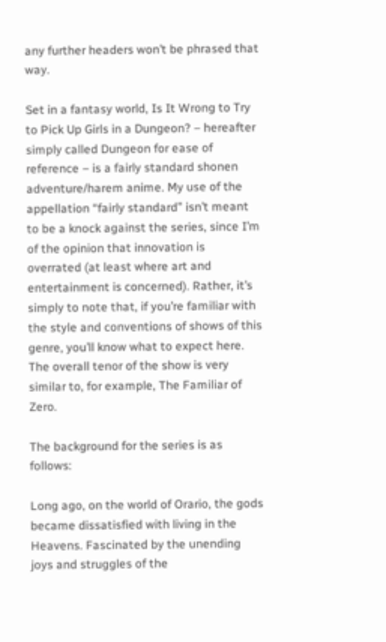any further headers won’t be phrased that way.

Set in a fantasy world, Is It Wrong to Try to Pick Up Girls in a Dungeon? – hereafter simply called Dungeon for ease of reference – is a fairly standard shonen adventure/harem anime. My use of the appellation “fairly standard” isn’t meant to be a knock against the series, since I’m of the opinion that innovation is overrated (at least where art and entertainment is concerned). Rather, it’s simply to note that, if you’re familiar with the style and conventions of shows of this genre, you’ll know what to expect here. The overall tenor of the show is very similar to, for example, The Familiar of Zero.

The background for the series is as follows:

Long ago, on the world of Orario, the gods became dissatisfied with living in the Heavens. Fascinated by the unending joys and struggles of the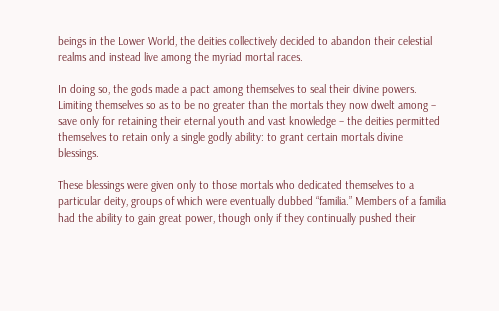beings in the Lower World, the deities collectively decided to abandon their celestial realms and instead live among the myriad mortal races.

In doing so, the gods made a pact among themselves to seal their divine powers. Limiting themselves so as to be no greater than the mortals they now dwelt among – save only for retaining their eternal youth and vast knowledge – the deities permitted themselves to retain only a single godly ability: to grant certain mortals divine blessings.

These blessings were given only to those mortals who dedicated themselves to a particular deity, groups of which were eventually dubbed “familia.” Members of a familia had the ability to gain great power, though only if they continually pushed their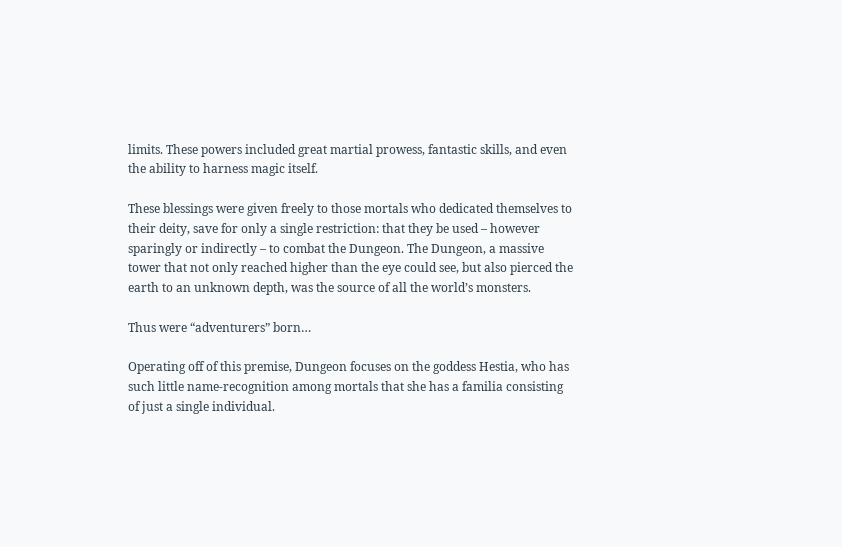limits. These powers included great martial prowess, fantastic skills, and even the ability to harness magic itself.

These blessings were given freely to those mortals who dedicated themselves to their deity, save for only a single restriction: that they be used – however sparingly or indirectly – to combat the Dungeon. The Dungeon, a massive tower that not only reached higher than the eye could see, but also pierced the earth to an unknown depth, was the source of all the world’s monsters.

Thus were “adventurers” born…

Operating off of this premise, Dungeon focuses on the goddess Hestia, who has such little name-recognition among mortals that she has a familia consisting of just a single individual.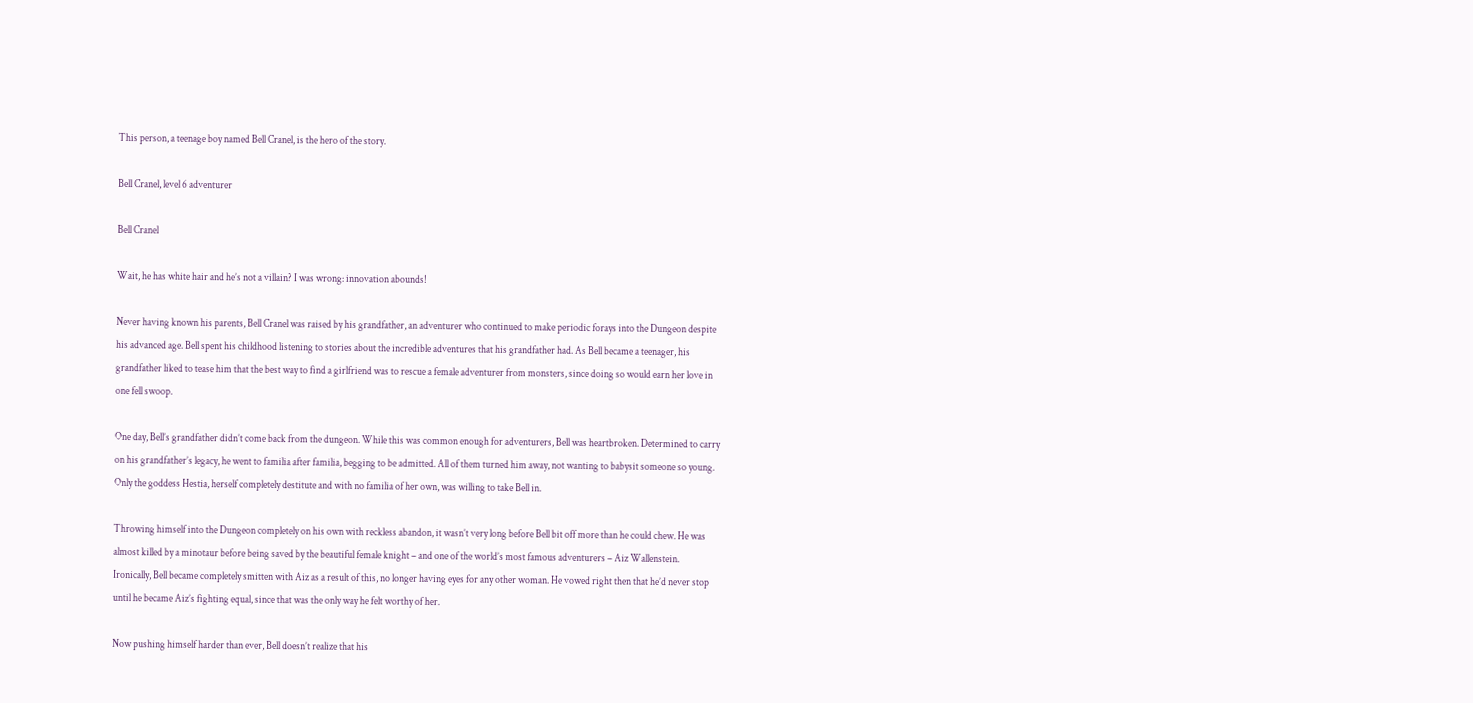This person, a teenage boy named Bell Cranel, is the hero of the story.

Bell Cranel, level 6 adventurer

Bell Cranel

Wait, he has white hair and he’s not a villain? I was wrong: innovation abounds!

Never having known his parents, Bell Cranel was raised by his grandfather, an adventurer who continued to make periodic forays into the Dungeon despite his advanced age. Bell spent his childhood listening to stories about the incredible adventures that his grandfather had. As Bell became a teenager, his grandfather liked to tease him that the best way to find a girlfriend was to rescue a female adventurer from monsters, since doing so would earn her love in one fell swoop.

One day, Bell’s grandfather didn’t come back from the dungeon. While this was common enough for adventurers, Bell was heartbroken. Determined to carry on his grandfather’s legacy, he went to familia after familia, begging to be admitted. All of them turned him away, not wanting to babysit someone so young. Only the goddess Hestia, herself completely destitute and with no familia of her own, was willing to take Bell in.

Throwing himself into the Dungeon completely on his own with reckless abandon, it wasn’t very long before Bell bit off more than he could chew. He was almost killed by a minotaur before being saved by the beautiful female knight – and one of the world’s most famous adventurers – Aiz Wallenstein. Ironically, Bell became completely smitten with Aiz as a result of this, no longer having eyes for any other woman. He vowed right then that he’d never stop until he became Aiz’s fighting equal, since that was the only way he felt worthy of her.

Now pushing himself harder than ever, Bell doesn’t realize that his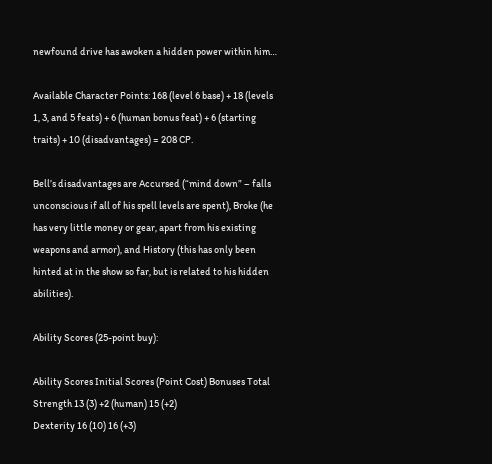newfound drive has awoken a hidden power within him…

Available Character Points: 168 (level 6 base) + 18 (levels 1, 3, and 5 feats) + 6 (human bonus feat) + 6 (starting traits) + 10 (disadvantages) = 208 CP.

Bell’s disadvantages are Accursed (“mind down” – falls unconscious if all of his spell levels are spent), Broke (he has very little money or gear, apart from his existing weapons and armor), and History (this has only been hinted at in the show so far, but is related to his hidden abilities).

Ability Scores (25-point buy):

Ability Scores Initial Scores (Point Cost) Bonuses Total
Strength 13 (3) +2 (human) 15 (+2)
Dexterity 16 (10) 16 (+3)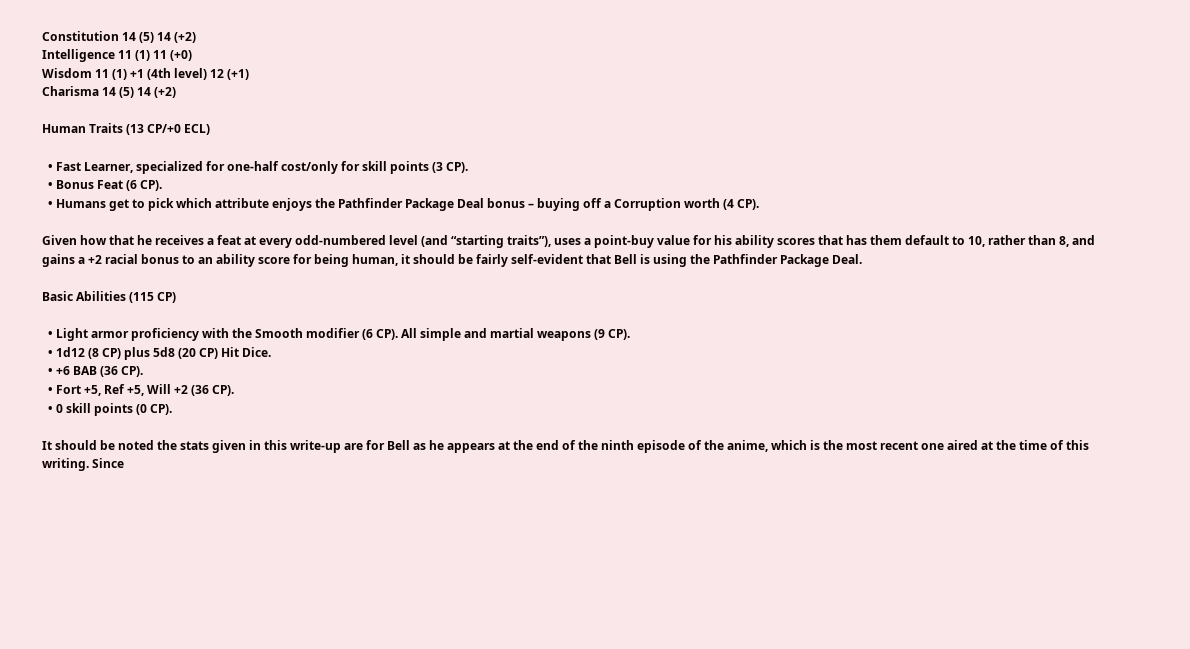Constitution 14 (5) 14 (+2)
Intelligence 11 (1) 11 (+0)
Wisdom 11 (1) +1 (4th level) 12 (+1)
Charisma 14 (5) 14 (+2)

Human Traits (13 CP/+0 ECL)

  • Fast Learner, specialized for one-half cost/only for skill points (3 CP).
  • Bonus Feat (6 CP).
  • Humans get to pick which attribute enjoys the Pathfinder Package Deal bonus – buying off a Corruption worth (4 CP).

Given how that he receives a feat at every odd-numbered level (and “starting traits”), uses a point-buy value for his ability scores that has them default to 10, rather than 8, and gains a +2 racial bonus to an ability score for being human, it should be fairly self-evident that Bell is using the Pathfinder Package Deal.

Basic Abilities (115 CP)

  • Light armor proficiency with the Smooth modifier (6 CP). All simple and martial weapons (9 CP).
  • 1d12 (8 CP) plus 5d8 (20 CP) Hit Dice.
  • +6 BAB (36 CP).
  • Fort +5, Ref +5, Will +2 (36 CP).
  • 0 skill points (0 CP).

It should be noted the stats given in this write-up are for Bell as he appears at the end of the ninth episode of the anime, which is the most recent one aired at the time of this writing. Since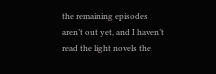the remaining episodes aren’t out yet, and I haven’t read the light novels the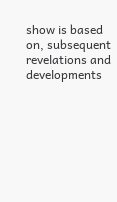show is based on, subsequent revelations and developments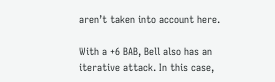aren’t taken into account here.

With a +6 BAB, Bell also has an iterative attack. In this case,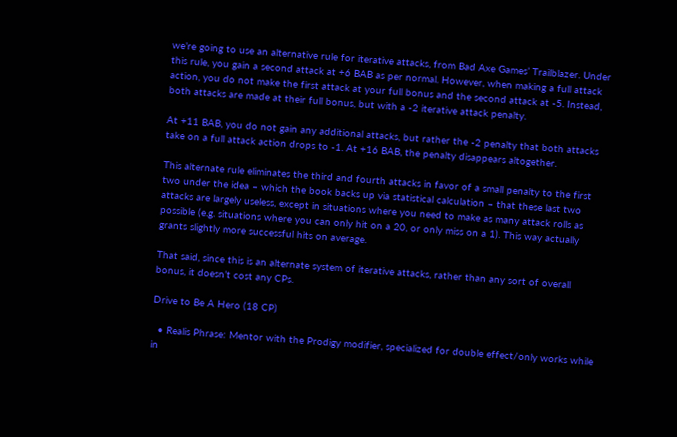we’re going to use an alternative rule for iterative attacks, from Bad Axe Games’ Trailblazer. Under this rule, you gain a second attack at +6 BAB as per normal. However, when making a full attack action, you do not make the first attack at your full bonus and the second attack at -5. Instead, both attacks are made at their full bonus, but with a -2 iterative attack penalty.

At +11 BAB, you do not gain any additional attacks, but rather the -2 penalty that both attacks take on a full attack action drops to -1. At +16 BAB, the penalty disappears altogether.

This alternate rule eliminates the third and fourth attacks in favor of a small penalty to the first two under the idea – which the book backs up via statistical calculation – that these last two attacks are largely useless, except in situations where you need to make as many attack rolls as possible (e.g. situations where you can only hit on a 20, or only miss on a 1). This way actually grants slightly more successful hits on average.

That said, since this is an alternate system of iterative attacks, rather than any sort of overall bonus, it doesn’t cost any CPs.

Drive to Be A Hero (18 CP)

  • Realis Phrase: Mentor with the Prodigy modifier, specialized for double effect/only works while in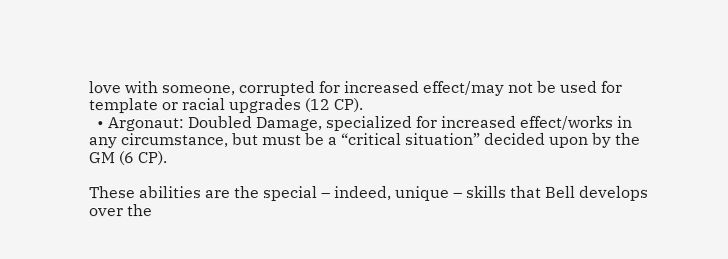love with someone, corrupted for increased effect/may not be used for template or racial upgrades (12 CP).
  • Argonaut: Doubled Damage, specialized for increased effect/works in any circumstance, but must be a “critical situation” decided upon by the GM (6 CP).

These abilities are the special – indeed, unique – skills that Bell develops over the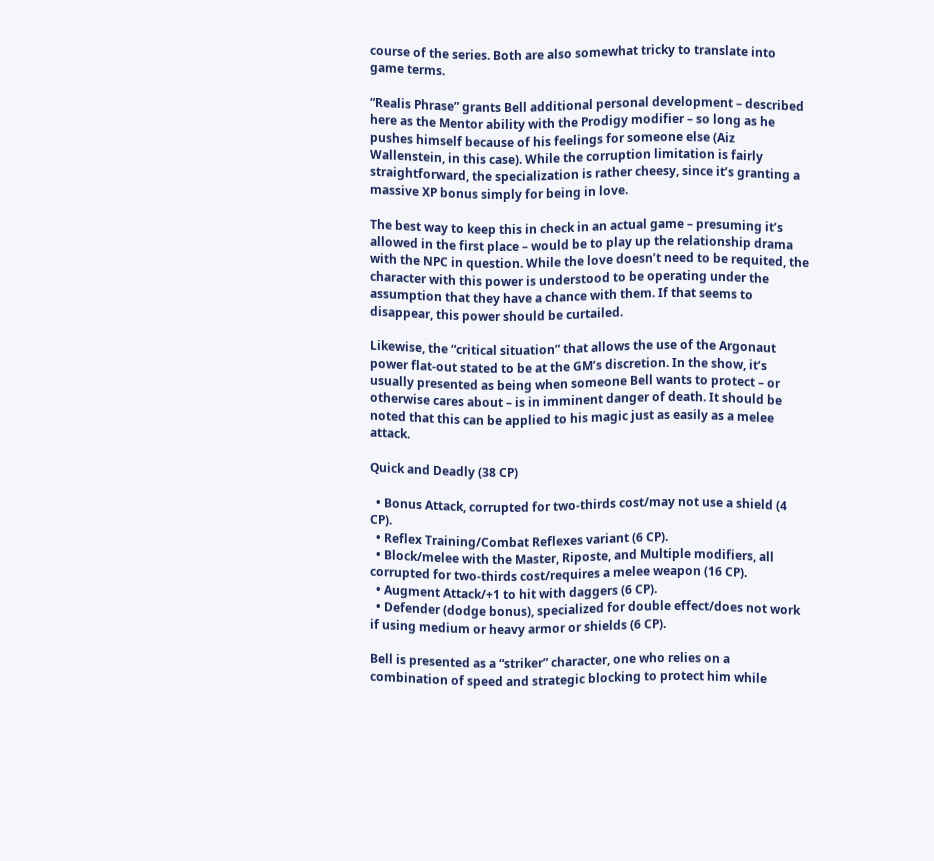course of the series. Both are also somewhat tricky to translate into game terms.

“Realis Phrase” grants Bell additional personal development – described here as the Mentor ability with the Prodigy modifier – so long as he pushes himself because of his feelings for someone else (Aiz Wallenstein, in this case). While the corruption limitation is fairly straightforward, the specialization is rather cheesy, since it’s granting a massive XP bonus simply for being in love.

The best way to keep this in check in an actual game – presuming it’s allowed in the first place – would be to play up the relationship drama with the NPC in question. While the love doesn’t need to be requited, the character with this power is understood to be operating under the assumption that they have a chance with them. If that seems to disappear, this power should be curtailed.

Likewise, the “critical situation” that allows the use of the Argonaut power flat-out stated to be at the GM’s discretion. In the show, it’s usually presented as being when someone Bell wants to protect – or otherwise cares about – is in imminent danger of death. It should be noted that this can be applied to his magic just as easily as a melee attack.

Quick and Deadly (38 CP)

  • Bonus Attack, corrupted for two-thirds cost/may not use a shield (4 CP).
  • Reflex Training/Combat Reflexes variant (6 CP).
  • Block/melee with the Master, Riposte, and Multiple modifiers, all corrupted for two-thirds cost/requires a melee weapon (16 CP).
  • Augment Attack/+1 to hit with daggers (6 CP).
  • Defender (dodge bonus), specialized for double effect/does not work if using medium or heavy armor or shields (6 CP).

Bell is presented as a “striker” character, one who relies on a combination of speed and strategic blocking to protect him while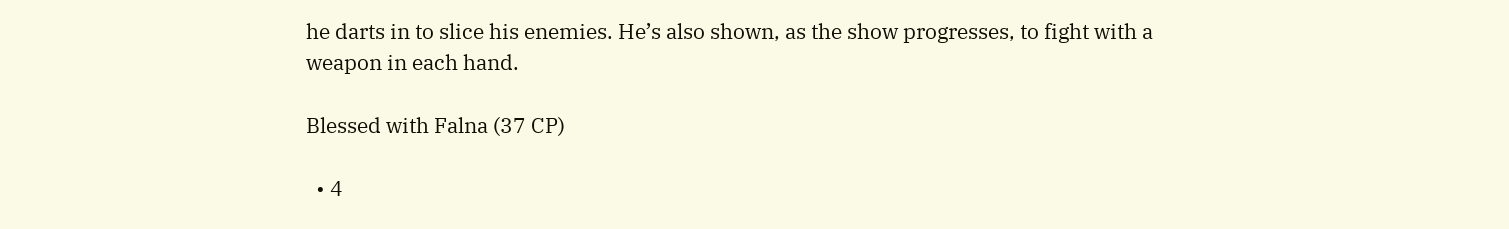he darts in to slice his enemies. He’s also shown, as the show progresses, to fight with a weapon in each hand.

Blessed with Falna (37 CP)

  • 4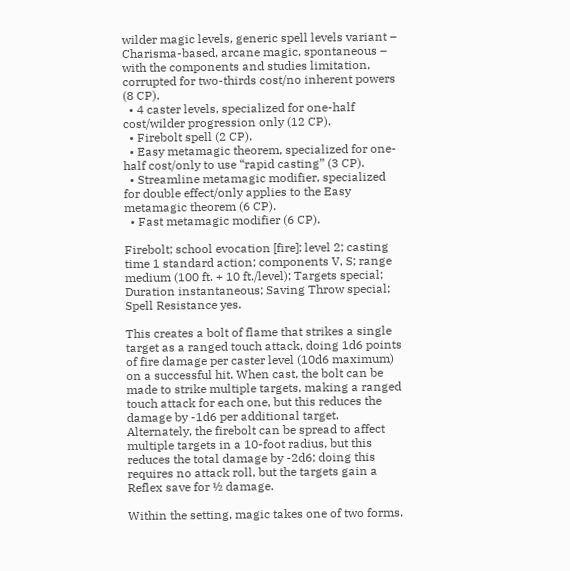wilder magic levels, generic spell levels variant – Charisma-based, arcane magic, spontaneous – with the components and studies limitation, corrupted for two-thirds cost/no inherent powers (8 CP).
  • 4 caster levels, specialized for one-half cost/wilder progression only (12 CP).
  • Firebolt spell (2 CP).
  • Easy metamagic theorem, specialized for one-half cost/only to use “rapid casting” (3 CP).
  • Streamline metamagic modifier, specialized for double effect/only applies to the Easy metamagic theorem (6 CP).
  • Fast metamagic modifier (6 CP).

Firebolt; school evocation [fire]; level 2; casting time 1 standard action; components V, S; range medium (100 ft. + 10 ft./level); Targets special; Duration instantaneous; Saving Throw special; Spell Resistance yes.

This creates a bolt of flame that strikes a single target as a ranged touch attack, doing 1d6 points of fire damage per caster level (10d6 maximum) on a successful hit. When cast, the bolt can be made to strike multiple targets, making a ranged touch attack for each one, but this reduces the damage by -1d6 per additional target. Alternately, the firebolt can be spread to affect multiple targets in a 10-foot radius, but this reduces the total damage by -2d6; doing this requires no attack roll, but the targets gain a Reflex save for ½ damage.

Within the setting, magic takes one of two forms.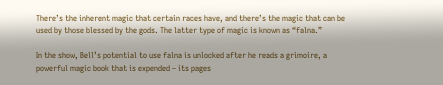There’s the inherent magic that certain races have, and there’s the magic that can be used by those blessed by the gods. The latter type of magic is known as “falna.”

In the show, Bell’s potential to use falna is unlocked after he reads a grimoire, a powerful magic book that is expended – its pages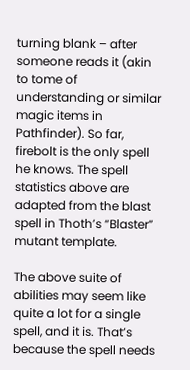turning blank – after someone reads it (akin to tome of understanding or similar magic items in Pathfinder). So far, firebolt is the only spell he knows. The spell statistics above are adapted from the blast spell in Thoth’s “Blaster” mutant template.

The above suite of abilities may seem like quite a lot for a single spell, and it is. That’s because the spell needs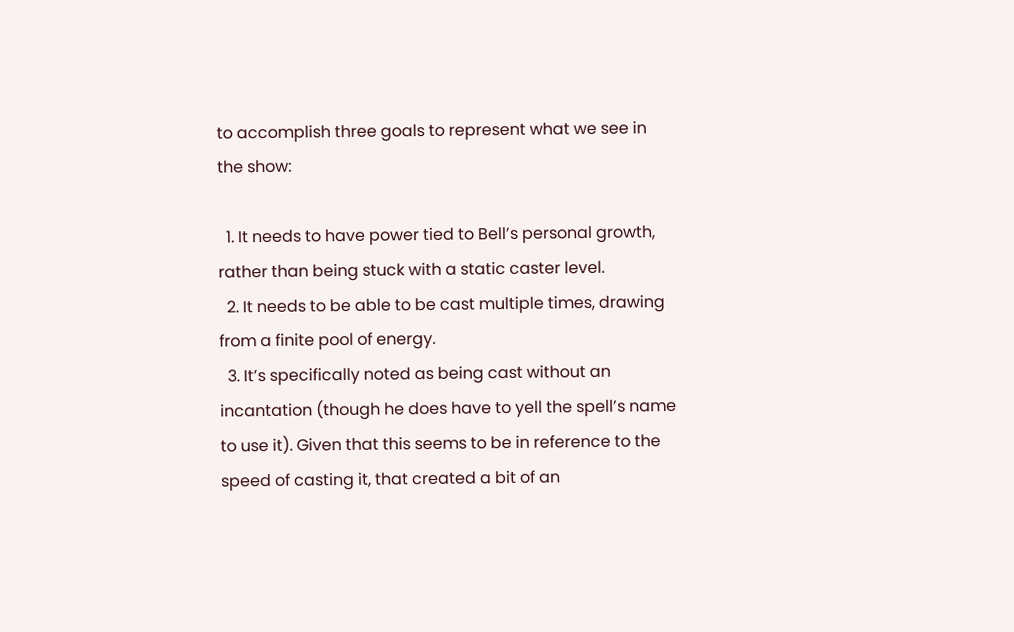to accomplish three goals to represent what we see in the show:

  1. It needs to have power tied to Bell’s personal growth, rather than being stuck with a static caster level.
  2. It needs to be able to be cast multiple times, drawing from a finite pool of energy.
  3. It’s specifically noted as being cast without an incantation (though he does have to yell the spell’s name to use it). Given that this seems to be in reference to the speed of casting it, that created a bit of an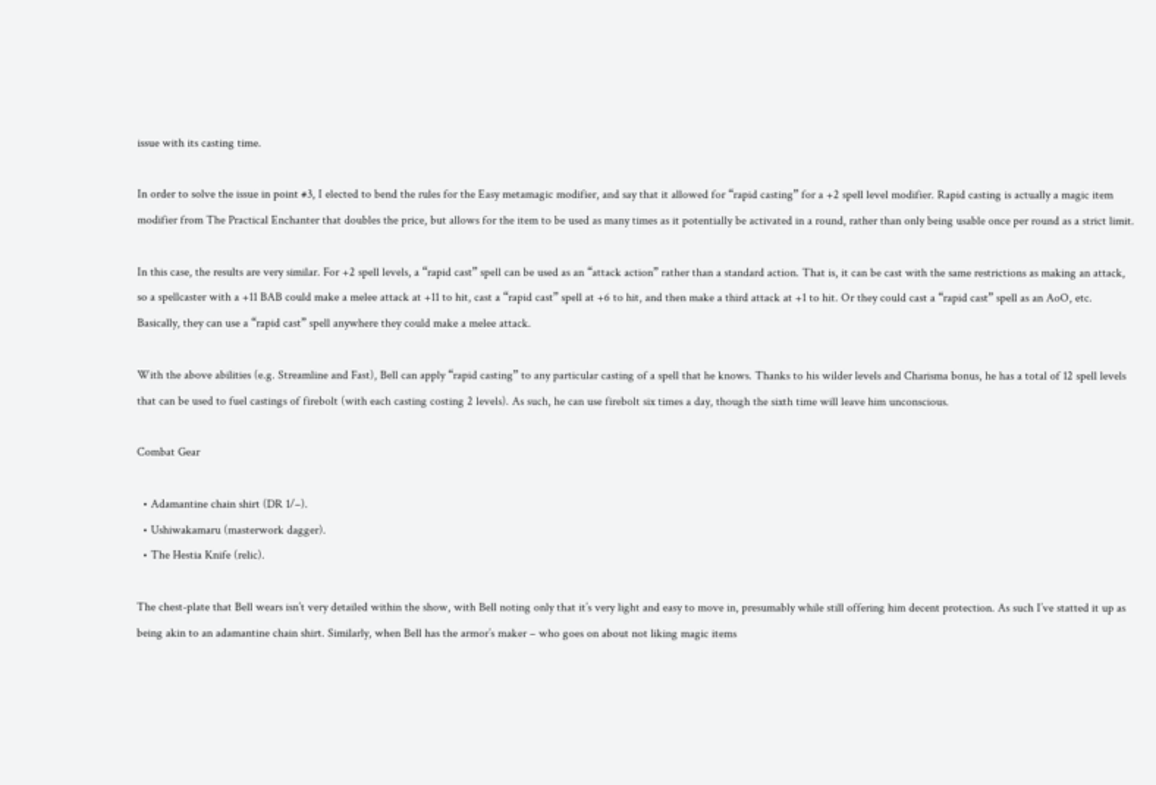issue with its casting time.

In order to solve the issue in point #3, I elected to bend the rules for the Easy metamagic modifier, and say that it allowed for “rapid casting” for a +2 spell level modifier. Rapid casting is actually a magic item modifier from The Practical Enchanter that doubles the price, but allows for the item to be used as many times as it potentially be activated in a round, rather than only being usable once per round as a strict limit.

In this case, the results are very similar. For +2 spell levels, a “rapid cast” spell can be used as an “attack action” rather than a standard action. That is, it can be cast with the same restrictions as making an attack, so a spellcaster with a +11 BAB could make a melee attack at +11 to hit, cast a “rapid cast” spell at +6 to hit, and then make a third attack at +1 to hit. Or they could cast a “rapid cast” spell as an AoO, etc. Basically, they can use a “rapid cast” spell anywhere they could make a melee attack.

With the above abilities (e.g. Streamline and Fast), Bell can apply “rapid casting” to any particular casting of a spell that he knows. Thanks to his wilder levels and Charisma bonus, he has a total of 12 spell levels that can be used to fuel castings of firebolt (with each casting costing 2 levels). As such, he can use firebolt six times a day, though the sixth time will leave him unconscious.

Combat Gear

  • Adamantine chain shirt (DR 1/–).
  • Ushiwakamaru (masterwork dagger).
  • The Hestia Knife (relic).

The chest-plate that Bell wears isn’t very detailed within the show, with Bell noting only that it’s very light and easy to move in, presumably while still offering him decent protection. As such I’ve statted it up as being akin to an adamantine chain shirt. Similarly, when Bell has the armor’s maker – who goes on about not liking magic items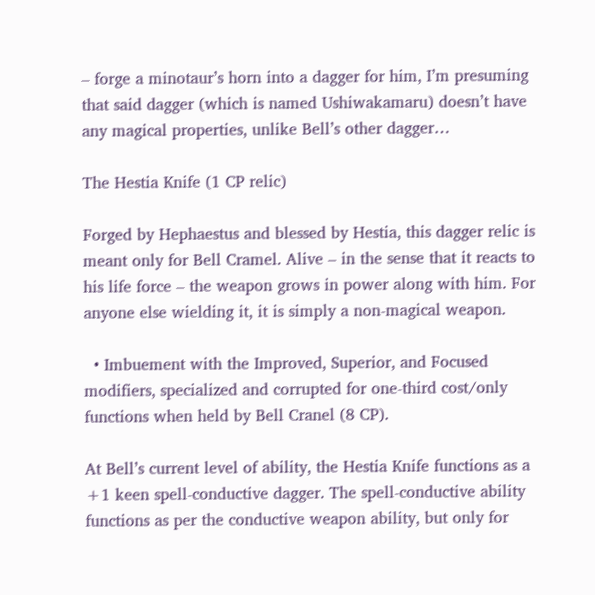– forge a minotaur’s horn into a dagger for him, I’m presuming that said dagger (which is named Ushiwakamaru) doesn’t have any magical properties, unlike Bell’s other dagger…

The Hestia Knife (1 CP relic)

Forged by Hephaestus and blessed by Hestia, this dagger relic is meant only for Bell Cramel. Alive – in the sense that it reacts to his life force – the weapon grows in power along with him. For anyone else wielding it, it is simply a non-magical weapon.

  • Imbuement with the Improved, Superior, and Focused modifiers, specialized and corrupted for one-third cost/only functions when held by Bell Cranel (8 CP).

At Bell’s current level of ability, the Hestia Knife functions as a +1 keen spell-conductive dagger. The spell-conductive ability functions as per the conductive weapon ability, but only for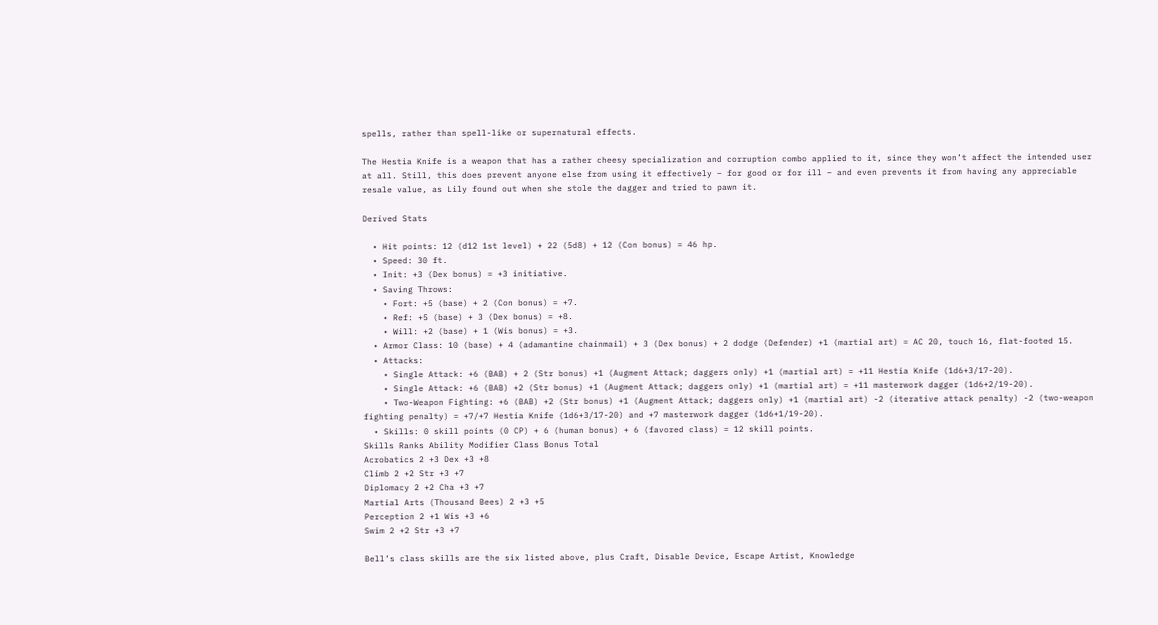spells, rather than spell-like or supernatural effects.

The Hestia Knife is a weapon that has a rather cheesy specialization and corruption combo applied to it, since they won’t affect the intended user at all. Still, this does prevent anyone else from using it effectively – for good or for ill – and even prevents it from having any appreciable resale value, as Lily found out when she stole the dagger and tried to pawn it.

Derived Stats

  • Hit points: 12 (d12 1st level) + 22 (5d8) + 12 (Con bonus) = 46 hp.
  • Speed: 30 ft.
  • Init: +3 (Dex bonus) = +3 initiative.
  • Saving Throws:
    • Fort: +5 (base) + 2 (Con bonus) = +7.
    • Ref: +5 (base) + 3 (Dex bonus) = +8.
    • Will: +2 (base) + 1 (Wis bonus) = +3.
  • Armor Class: 10 (base) + 4 (adamantine chainmail) + 3 (Dex bonus) + 2 dodge (Defender) +1 (martial art) = AC 20, touch 16, flat-footed 15.
  • Attacks:
    • Single Attack: +6 (BAB) + 2 (Str bonus) +1 (Augment Attack; daggers only) +1 (martial art) = +11 Hestia Knife (1d6+3/17-20).
    • Single Attack: +6 (BAB) +2 (Str bonus) +1 (Augment Attack; daggers only) +1 (martial art) = +11 masterwork dagger (1d6+2/19-20).
    • Two-Weapon Fighting: +6 (BAB) +2 (Str bonus) +1 (Augment Attack; daggers only) +1 (martial art) -2 (iterative attack penalty) -2 (two-weapon fighting penalty) = +7/+7 Hestia Knife (1d6+3/17-20) and +7 masterwork dagger (1d6+1/19-20).
  • Skills: 0 skill points (0 CP) + 6 (human bonus) + 6 (favored class) = 12 skill points.
Skills Ranks Ability Modifier Class Bonus Total
Acrobatics 2 +3 Dex +3 +8
Climb 2 +2 Str +3 +7
Diplomacy 2 +2 Cha +3 +7
Martial Arts (Thousand Bees) 2 +3 +5
Perception 2 +1 Wis +3 +6
Swim 2 +2 Str +3 +7

Bell’s class skills are the six listed above, plus Craft, Disable Device, Escape Artist, Knowledge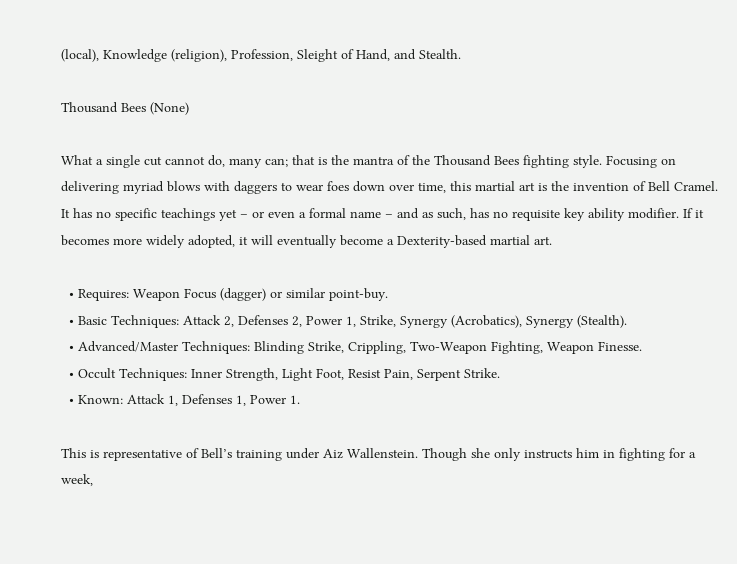(local), Knowledge (religion), Profession, Sleight of Hand, and Stealth.

Thousand Bees (None)

What a single cut cannot do, many can; that is the mantra of the Thousand Bees fighting style. Focusing on delivering myriad blows with daggers to wear foes down over time, this martial art is the invention of Bell Cramel. It has no specific teachings yet – or even a formal name – and as such, has no requisite key ability modifier. If it becomes more widely adopted, it will eventually become a Dexterity-based martial art.

  • Requires: Weapon Focus (dagger) or similar point-buy.
  • Basic Techniques: Attack 2, Defenses 2, Power 1, Strike, Synergy (Acrobatics), Synergy (Stealth).
  • Advanced/Master Techniques: Blinding Strike, Crippling, Two-Weapon Fighting, Weapon Finesse.
  • Occult Techniques: Inner Strength, Light Foot, Resist Pain, Serpent Strike.
  • Known: Attack 1, Defenses 1, Power 1.

This is representative of Bell’s training under Aiz Wallenstein. Though she only instructs him in fighting for a week,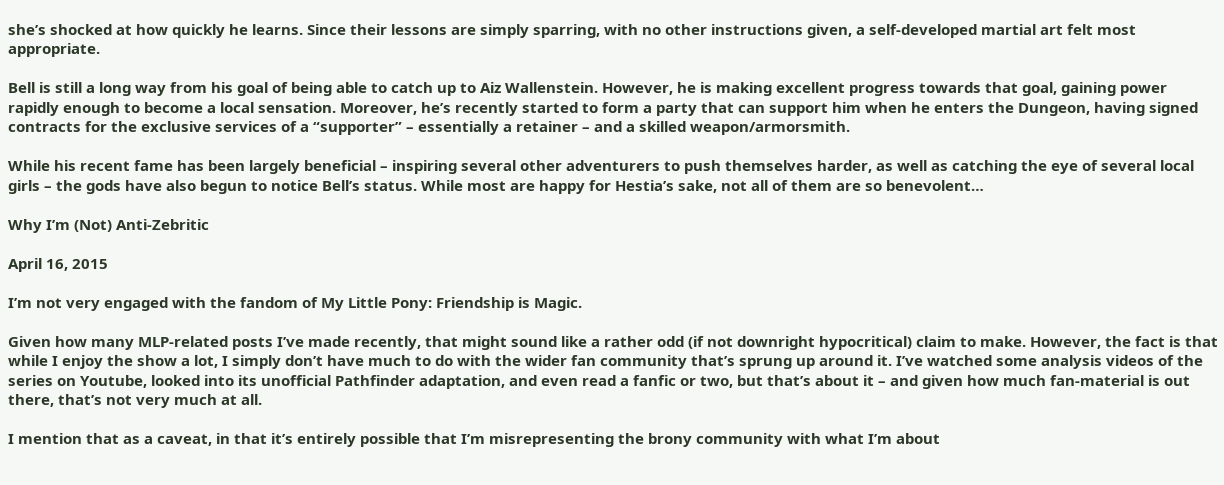she’s shocked at how quickly he learns. Since their lessons are simply sparring, with no other instructions given, a self-developed martial art felt most appropriate.

Bell is still a long way from his goal of being able to catch up to Aiz Wallenstein. However, he is making excellent progress towards that goal, gaining power rapidly enough to become a local sensation. Moreover, he’s recently started to form a party that can support him when he enters the Dungeon, having signed contracts for the exclusive services of a “supporter” – essentially a retainer – and a skilled weapon/armorsmith.

While his recent fame has been largely beneficial – inspiring several other adventurers to push themselves harder, as well as catching the eye of several local girls – the gods have also begun to notice Bell’s status. While most are happy for Hestia’s sake, not all of them are so benevolent…

Why I’m (Not) Anti-Zebritic

April 16, 2015

I’m not very engaged with the fandom of My Little Pony: Friendship is Magic.

Given how many MLP-related posts I’ve made recently, that might sound like a rather odd (if not downright hypocritical) claim to make. However, the fact is that while I enjoy the show a lot, I simply don’t have much to do with the wider fan community that’s sprung up around it. I’ve watched some analysis videos of the series on Youtube, looked into its unofficial Pathfinder adaptation, and even read a fanfic or two, but that’s about it – and given how much fan-material is out there, that’s not very much at all.

I mention that as a caveat, in that it’s entirely possible that I’m misrepresenting the brony community with what I’m about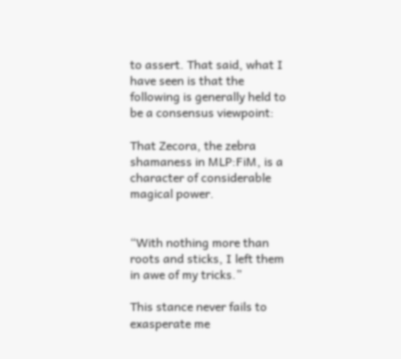to assert. That said, what I have seen is that the following is generally held to be a consensus viewpoint:

That Zecora, the zebra shamaness in MLP:FiM, is a character of considerable magical power.


“With nothing more than roots and sticks, I left them in awe of my tricks.”

This stance never fails to exasperate me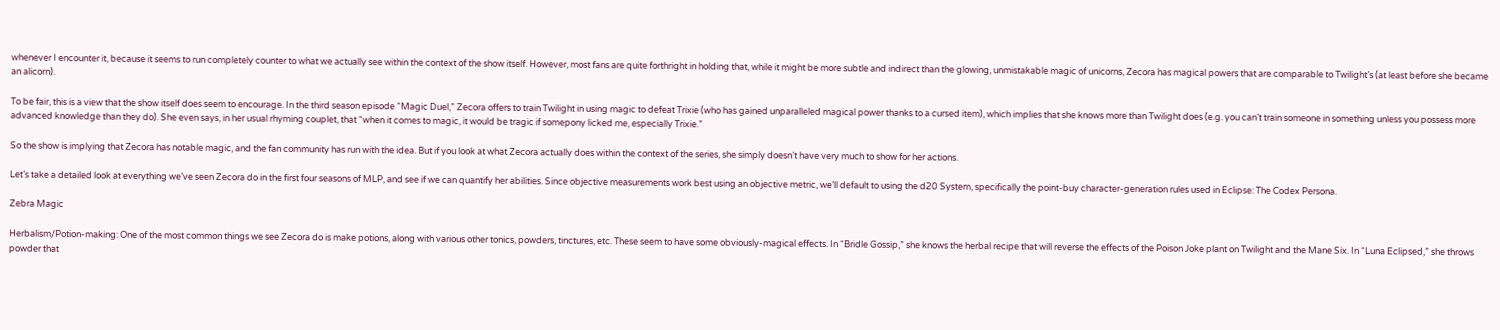whenever I encounter it, because it seems to run completely counter to what we actually see within the context of the show itself. However, most fans are quite forthright in holding that, while it might be more subtle and indirect than the glowing, unmistakable magic of unicorns, Zecora has magical powers that are comparable to Twilight’s (at least before she became an alicorn).

To be fair, this is a view that the show itself does seem to encourage. In the third season episode “Magic Duel,” Zecora offers to train Twilight in using magic to defeat Trixie (who has gained unparalleled magical power thanks to a cursed item), which implies that she knows more than Twilight does (e.g. you can’t train someone in something unless you possess more advanced knowledge than they do). She even says, in her usual rhyming couplet, that “when it comes to magic, it would be tragic if somepony licked me, especially Trixie.”

So the show is implying that Zecora has notable magic, and the fan community has run with the idea. But if you look at what Zecora actually does within the context of the series, she simply doesn’t have very much to show for her actions.

Let’s take a detailed look at everything we’ve seen Zecora do in the first four seasons of MLP, and see if we can quantify her abilities. Since objective measurements work best using an objective metric, we’ll default to using the d20 System, specifically the point-buy character-generation rules used in Eclipse: The Codex Persona.

Zebra Magic

Herbalism/Potion-making: One of the most common things we see Zecora do is make potions, along with various other tonics, powders, tinctures, etc. These seem to have some obviously-magical effects. In “Bridle Gossip,” she knows the herbal recipe that will reverse the effects of the Poison Joke plant on Twilight and the Mane Six. In “Luna Eclipsed,” she throws powder that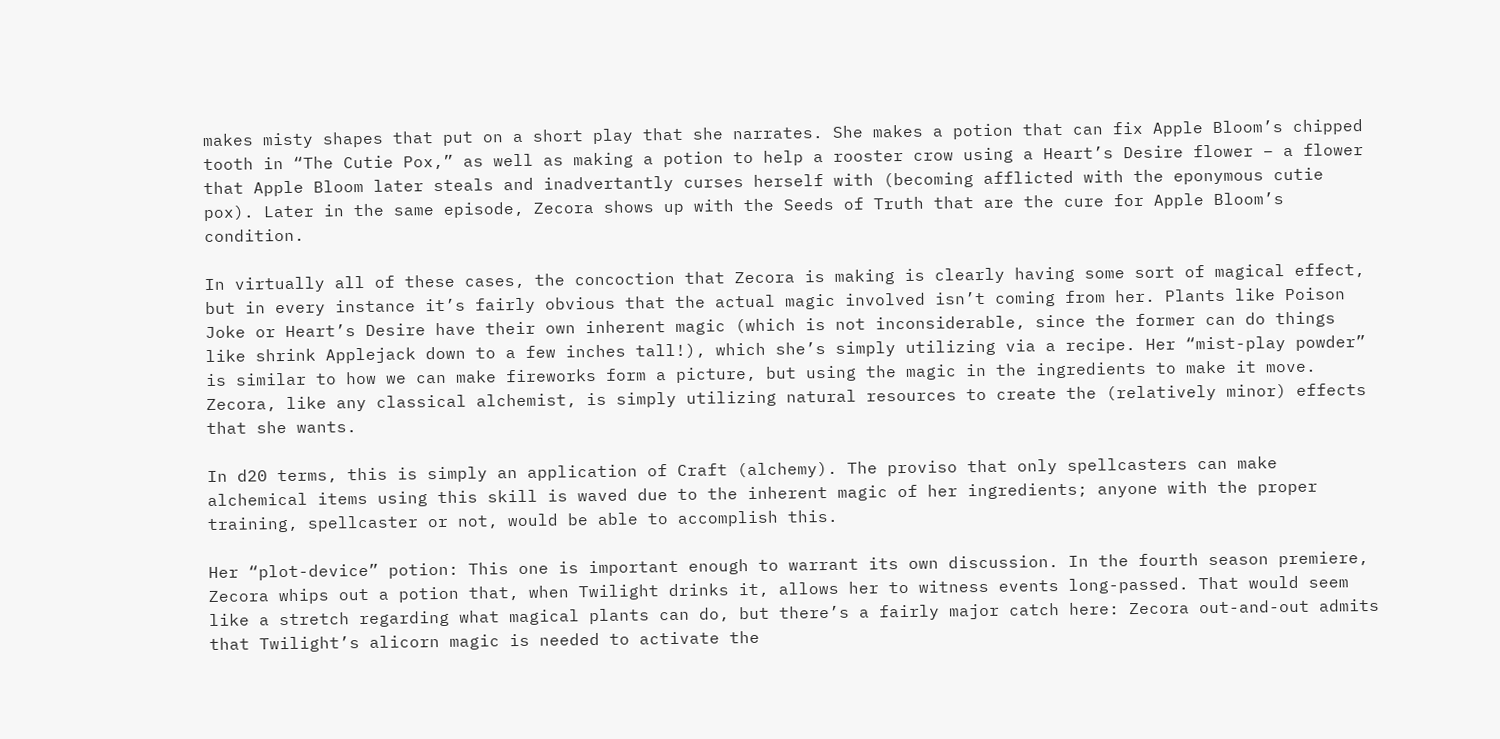makes misty shapes that put on a short play that she narrates. She makes a potion that can fix Apple Bloom’s chipped tooth in “The Cutie Pox,” as well as making a potion to help a rooster crow using a Heart’s Desire flower – a flower that Apple Bloom later steals and inadvertantly curses herself with (becoming afflicted with the eponymous cutie pox). Later in the same episode, Zecora shows up with the Seeds of Truth that are the cure for Apple Bloom’s condition.

In virtually all of these cases, the concoction that Zecora is making is clearly having some sort of magical effect, but in every instance it’s fairly obvious that the actual magic involved isn’t coming from her. Plants like Poison Joke or Heart’s Desire have their own inherent magic (which is not inconsiderable, since the former can do things like shrink Applejack down to a few inches tall!), which she’s simply utilizing via a recipe. Her “mist-play powder” is similar to how we can make fireworks form a picture, but using the magic in the ingredients to make it move. Zecora, like any classical alchemist, is simply utilizing natural resources to create the (relatively minor) effects that she wants.

In d20 terms, this is simply an application of Craft (alchemy). The proviso that only spellcasters can make alchemical items using this skill is waved due to the inherent magic of her ingredients; anyone with the proper training, spellcaster or not, would be able to accomplish this.

Her “plot-device” potion: This one is important enough to warrant its own discussion. In the fourth season premiere, Zecora whips out a potion that, when Twilight drinks it, allows her to witness events long-passed. That would seem like a stretch regarding what magical plants can do, but there’s a fairly major catch here: Zecora out-and-out admits that Twilight’s alicorn magic is needed to activate the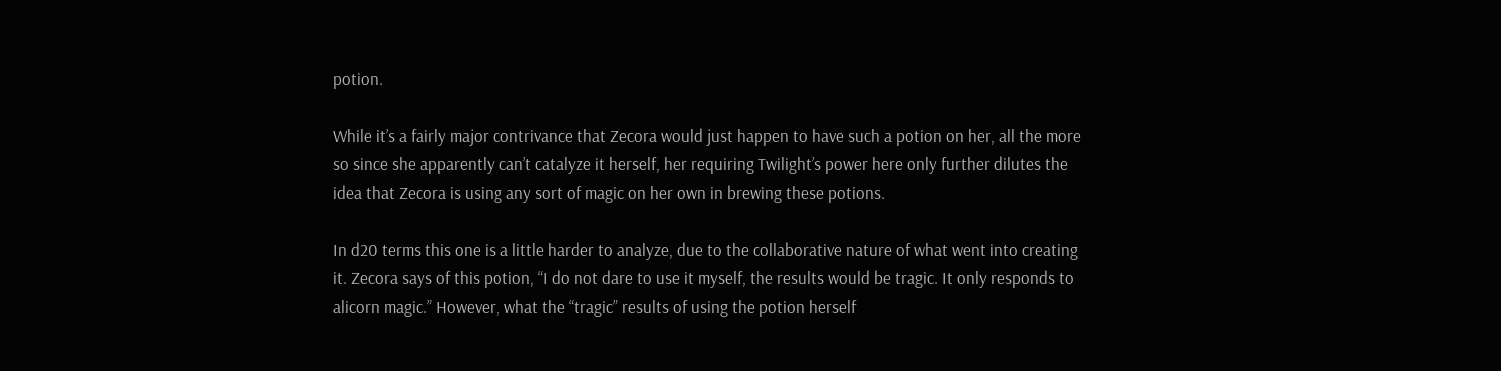potion.

While it’s a fairly major contrivance that Zecora would just happen to have such a potion on her, all the more so since she apparently can’t catalyze it herself, her requiring Twilight’s power here only further dilutes the idea that Zecora is using any sort of magic on her own in brewing these potions.

In d20 terms this one is a little harder to analyze, due to the collaborative nature of what went into creating it. Zecora says of this potion, “I do not dare to use it myself, the results would be tragic. It only responds to alicorn magic.” However, what the “tragic” results of using the potion herself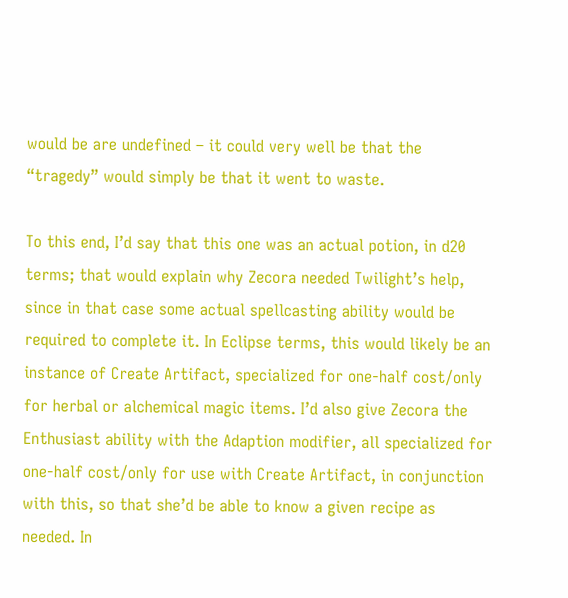would be are undefined – it could very well be that the “tragedy” would simply be that it went to waste.

To this end, I’d say that this one was an actual potion, in d20 terms; that would explain why Zecora needed Twilight’s help, since in that case some actual spellcasting ability would be required to complete it. In Eclipse terms, this would likely be an instance of Create Artifact, specialized for one-half cost/only for herbal or alchemical magic items. I’d also give Zecora the Enthusiast ability with the Adaption modifier, all specialized for one-half cost/only for use with Create Artifact, in conjunction with this, so that she’d be able to know a given recipe as needed. In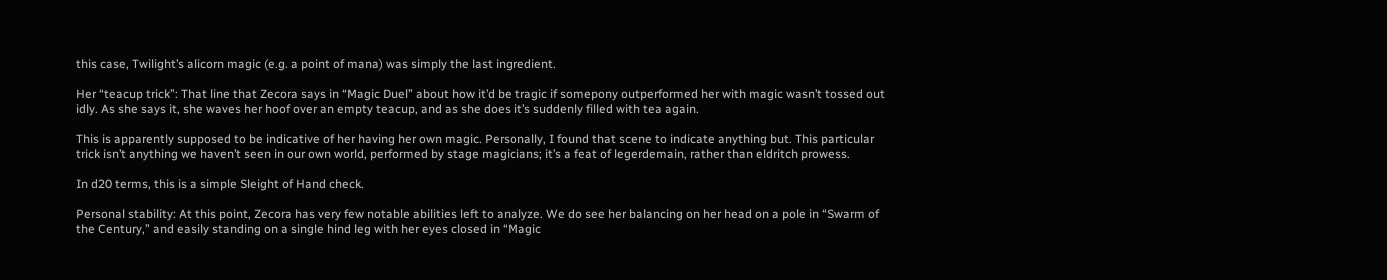this case, Twilight’s alicorn magic (e.g. a point of mana) was simply the last ingredient.

Her “teacup trick”: That line that Zecora says in “Magic Duel” about how it’d be tragic if somepony outperformed her with magic wasn’t tossed out idly. As she says it, she waves her hoof over an empty teacup, and as she does it’s suddenly filled with tea again.

This is apparently supposed to be indicative of her having her own magic. Personally, I found that scene to indicate anything but. This particular trick isn’t anything we haven’t seen in our own world, performed by stage magicians; it’s a feat of legerdemain, rather than eldritch prowess.

In d20 terms, this is a simple Sleight of Hand check.

Personal stability: At this point, Zecora has very few notable abilities left to analyze. We do see her balancing on her head on a pole in “Swarm of the Century,” and easily standing on a single hind leg with her eyes closed in “Magic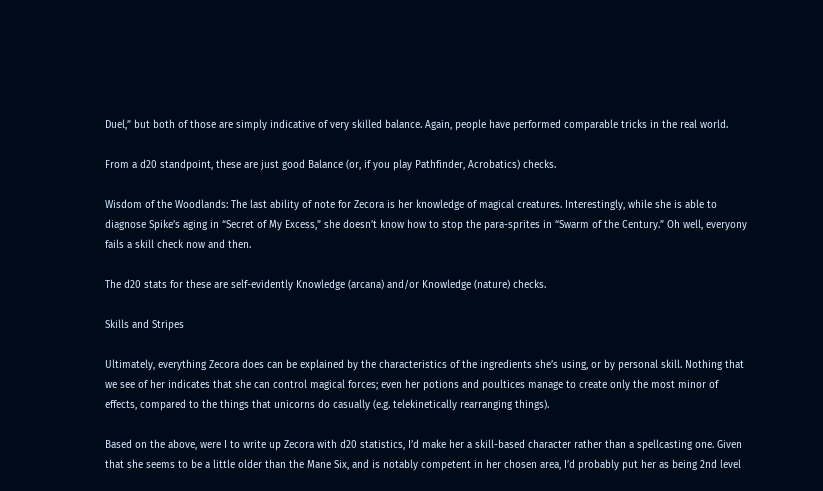Duel,” but both of those are simply indicative of very skilled balance. Again, people have performed comparable tricks in the real world.

From a d20 standpoint, these are just good Balance (or, if you play Pathfinder, Acrobatics) checks.

Wisdom of the Woodlands: The last ability of note for Zecora is her knowledge of magical creatures. Interestingly, while she is able to diagnose Spike’s aging in “Secret of My Excess,” she doesn’t know how to stop the para-sprites in “Swarm of the Century.” Oh well, everyony fails a skill check now and then.

The d20 stats for these are self-evidently Knowledge (arcana) and/or Knowledge (nature) checks.

Skills and Stripes

Ultimately, everything Zecora does can be explained by the characteristics of the ingredients she’s using, or by personal skill. Nothing that we see of her indicates that she can control magical forces; even her potions and poultices manage to create only the most minor of effects, compared to the things that unicorns do casually (e.g. telekinetically rearranging things).

Based on the above, were I to write up Zecora with d20 statistics, I’d make her a skill-based character rather than a spellcasting one. Given that she seems to be a little older than the Mane Six, and is notably competent in her chosen area, I’d probably put her as being 2nd level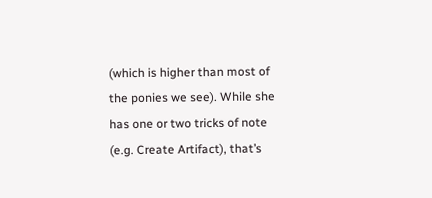(which is higher than most of the ponies we see). While she has one or two tricks of note (e.g. Create Artifact), that’s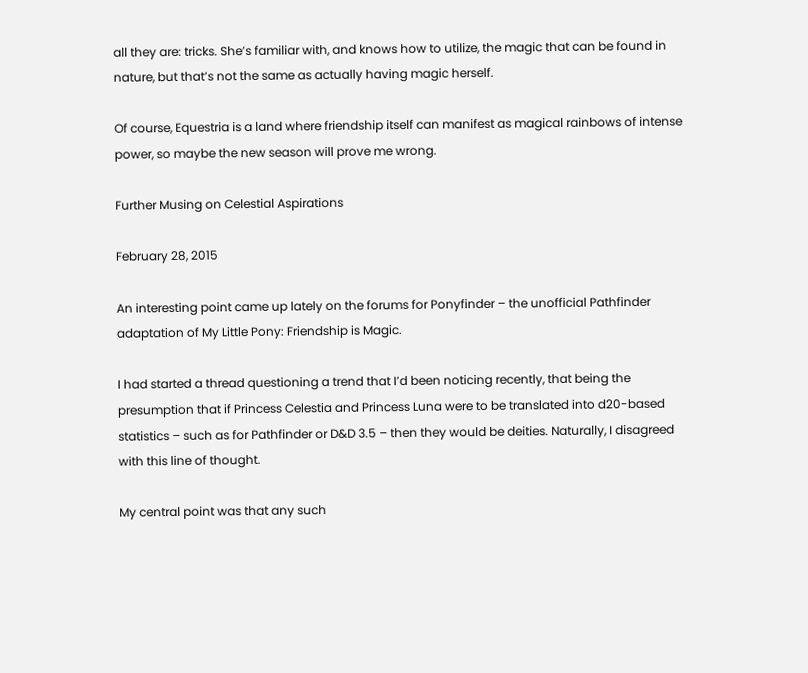all they are: tricks. She’s familiar with, and knows how to utilize, the magic that can be found in nature, but that’s not the same as actually having magic herself.

Of course, Equestria is a land where friendship itself can manifest as magical rainbows of intense power, so maybe the new season will prove me wrong.

Further Musing on Celestial Aspirations

February 28, 2015

An interesting point came up lately on the forums for Ponyfinder – the unofficial Pathfinder adaptation of My Little Pony: Friendship is Magic.

I had started a thread questioning a trend that I’d been noticing recently, that being the presumption that if Princess Celestia and Princess Luna were to be translated into d20-based statistics – such as for Pathfinder or D&D 3.5 – then they would be deities. Naturally, I disagreed with this line of thought.

My central point was that any such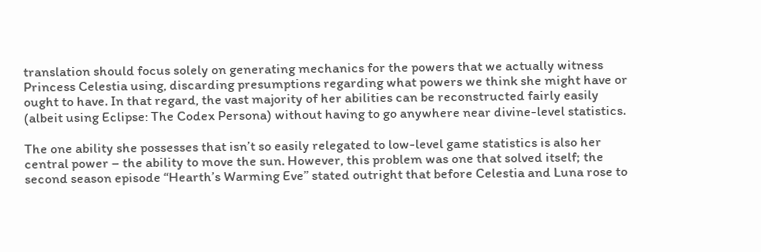translation should focus solely on generating mechanics for the powers that we actually witness Princess Celestia using, discarding presumptions regarding what powers we think she might have or ought to have. In that regard, the vast majority of her abilities can be reconstructed fairly easily (albeit using Eclipse: The Codex Persona) without having to go anywhere near divine-level statistics.

The one ability she possesses that isn’t so easily relegated to low-level game statistics is also her central power – the ability to move the sun. However, this problem was one that solved itself; the second season episode “Hearth’s Warming Eve” stated outright that before Celestia and Luna rose to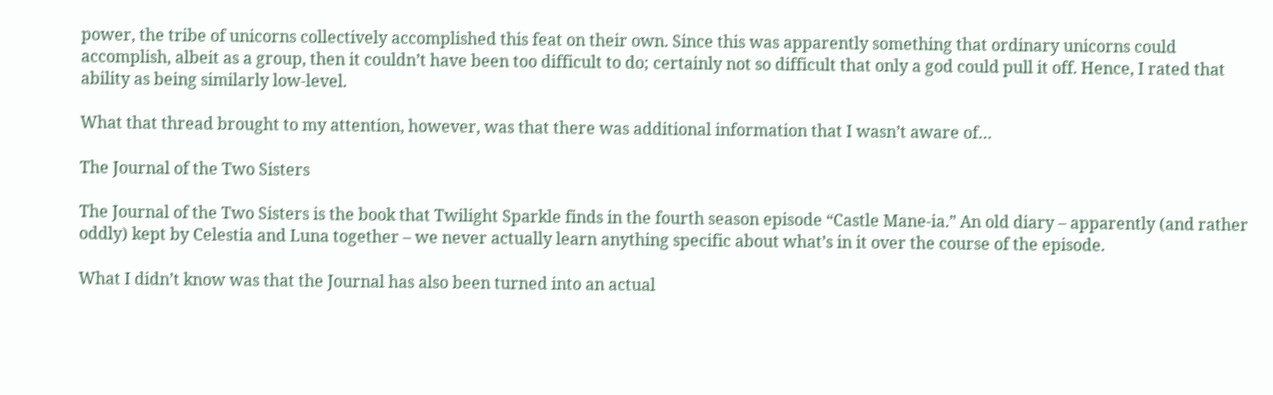power, the tribe of unicorns collectively accomplished this feat on their own. Since this was apparently something that ordinary unicorns could accomplish, albeit as a group, then it couldn’t have been too difficult to do; certainly not so difficult that only a god could pull it off. Hence, I rated that ability as being similarly low-level.

What that thread brought to my attention, however, was that there was additional information that I wasn’t aware of…

The Journal of the Two Sisters

The Journal of the Two Sisters is the book that Twilight Sparkle finds in the fourth season episode “Castle Mane-ia.” An old diary – apparently (and rather oddly) kept by Celestia and Luna together – we never actually learn anything specific about what’s in it over the course of the episode.

What I didn’t know was that the Journal has also been turned into an actual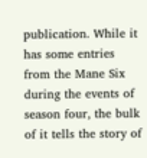publication. While it has some entries from the Mane Six during the events of season four, the bulk of it tells the story of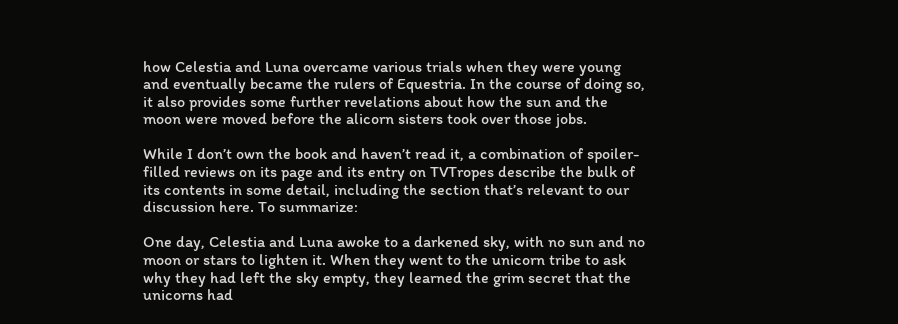how Celestia and Luna overcame various trials when they were young and eventually became the rulers of Equestria. In the course of doing so, it also provides some further revelations about how the sun and the moon were moved before the alicorn sisters took over those jobs.

While I don’t own the book and haven’t read it, a combination of spoiler-filled reviews on its page and its entry on TVTropes describe the bulk of its contents in some detail, including the section that’s relevant to our discussion here. To summarize:

One day, Celestia and Luna awoke to a darkened sky, with no sun and no moon or stars to lighten it. When they went to the unicorn tribe to ask why they had left the sky empty, they learned the grim secret that the unicorns had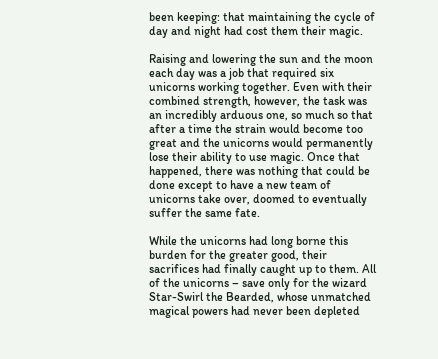been keeping: that maintaining the cycle of day and night had cost them their magic.

Raising and lowering the sun and the moon each day was a job that required six unicorns working together. Even with their combined strength, however, the task was an incredibly arduous one, so much so that after a time the strain would become too great and the unicorns would permanently lose their ability to use magic. Once that happened, there was nothing that could be done except to have a new team of unicorns take over, doomed to eventually suffer the same fate.

While the unicorns had long borne this burden for the greater good, their sacrifices had finally caught up to them. All of the unicorns – save only for the wizard Star-Swirl the Bearded, whose unmatched magical powers had never been depleted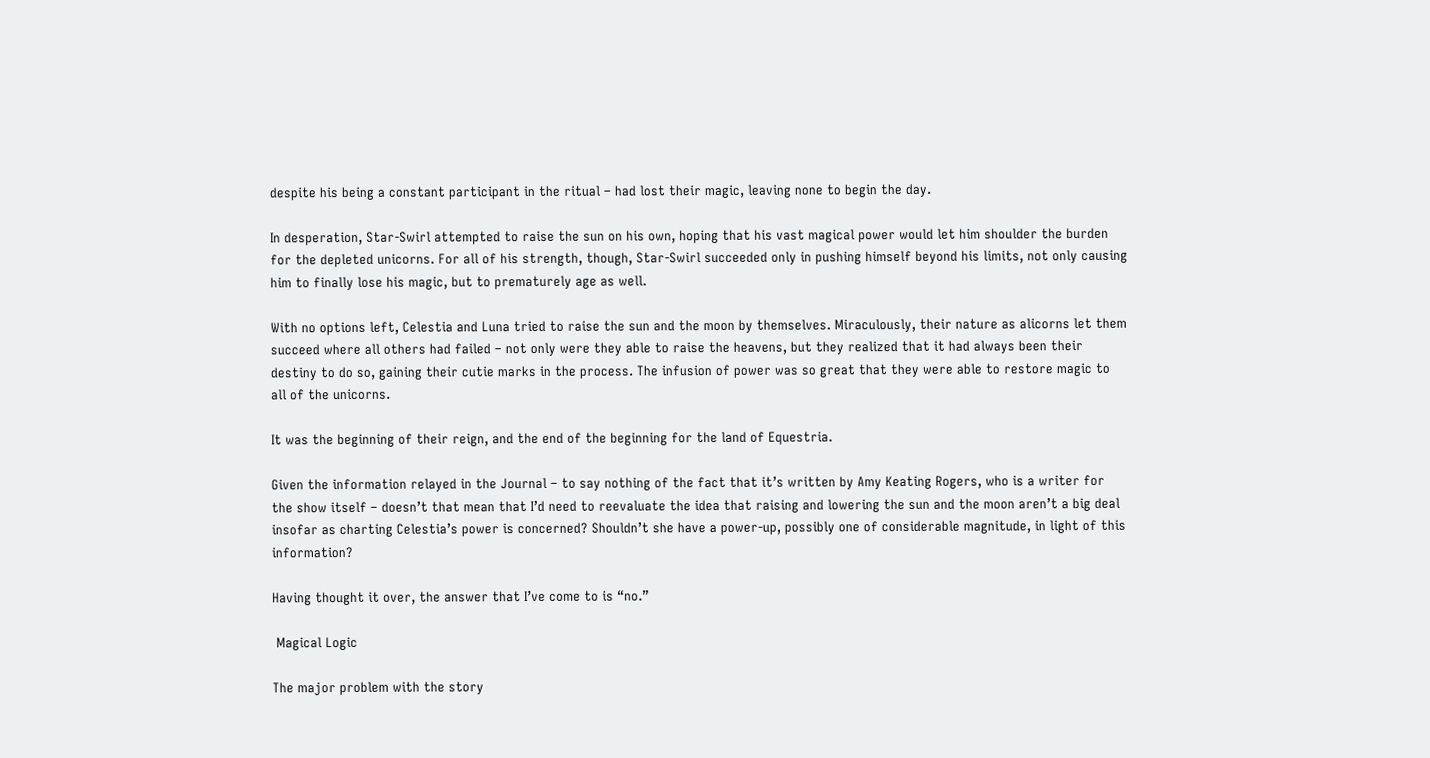despite his being a constant participant in the ritual – had lost their magic, leaving none to begin the day.

In desperation, Star-Swirl attempted to raise the sun on his own, hoping that his vast magical power would let him shoulder the burden for the depleted unicorns. For all of his strength, though, Star-Swirl succeeded only in pushing himself beyond his limits, not only causing him to finally lose his magic, but to prematurely age as well.

With no options left, Celestia and Luna tried to raise the sun and the moon by themselves. Miraculously, their nature as alicorns let them succeed where all others had failed – not only were they able to raise the heavens, but they realized that it had always been their destiny to do so, gaining their cutie marks in the process. The infusion of power was so great that they were able to restore magic to all of the unicorns.

It was the beginning of their reign, and the end of the beginning for the land of Equestria.

Given the information relayed in the Journal – to say nothing of the fact that it’s written by Amy Keating Rogers, who is a writer for the show itself – doesn’t that mean that I’d need to reevaluate the idea that raising and lowering the sun and the moon aren’t a big deal insofar as charting Celestia’s power is concerned? Shouldn’t she have a power-up, possibly one of considerable magnitude, in light of this information?

Having thought it over, the answer that I’ve come to is “no.”

 Magical Logic

The major problem with the story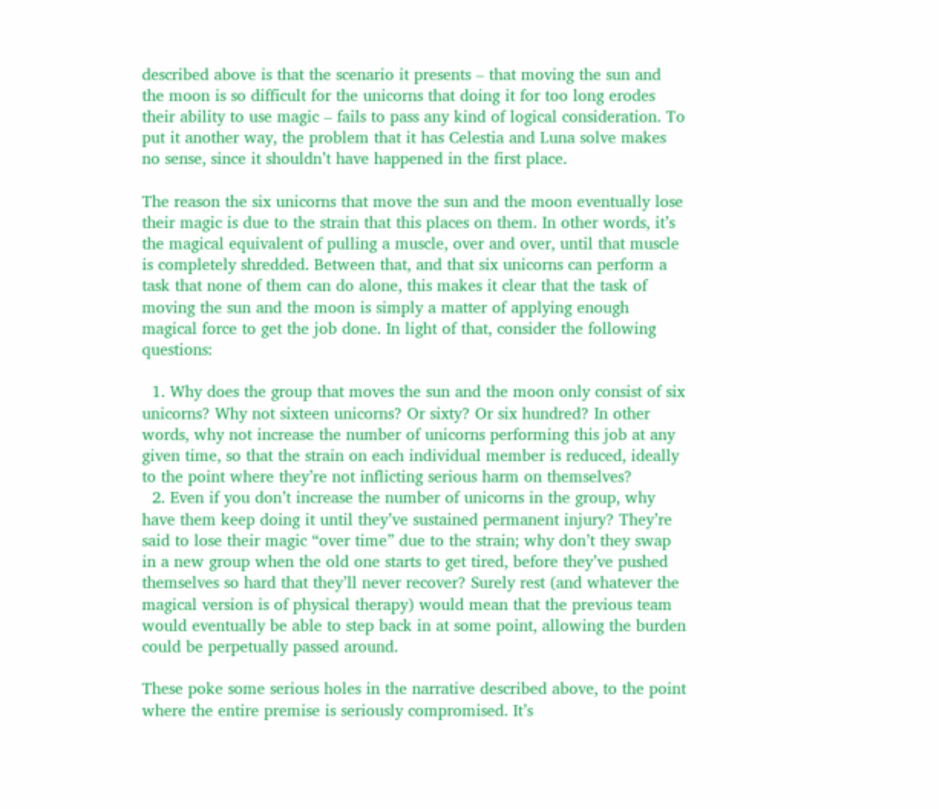described above is that the scenario it presents – that moving the sun and the moon is so difficult for the unicorns that doing it for too long erodes their ability to use magic – fails to pass any kind of logical consideration. To put it another way, the problem that it has Celestia and Luna solve makes no sense, since it shouldn’t have happened in the first place.

The reason the six unicorns that move the sun and the moon eventually lose their magic is due to the strain that this places on them. In other words, it’s the magical equivalent of pulling a muscle, over and over, until that muscle is completely shredded. Between that, and that six unicorns can perform a task that none of them can do alone, this makes it clear that the task of moving the sun and the moon is simply a matter of applying enough magical force to get the job done. In light of that, consider the following questions:

  1. Why does the group that moves the sun and the moon only consist of six unicorns? Why not sixteen unicorns? Or sixty? Or six hundred? In other words, why not increase the number of unicorns performing this job at any given time, so that the strain on each individual member is reduced, ideally to the point where they’re not inflicting serious harm on themselves?
  2. Even if you don’t increase the number of unicorns in the group, why have them keep doing it until they’ve sustained permanent injury? They’re said to lose their magic “over time” due to the strain; why don’t they swap in a new group when the old one starts to get tired, before they’ve pushed themselves so hard that they’ll never recover? Surely rest (and whatever the magical version is of physical therapy) would mean that the previous team would eventually be able to step back in at some point, allowing the burden could be perpetually passed around.

These poke some serious holes in the narrative described above, to the point where the entire premise is seriously compromised. It’s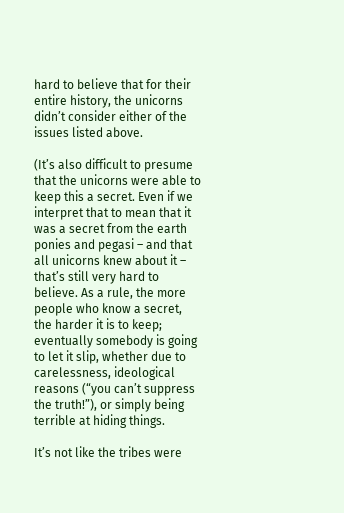hard to believe that for their entire history, the unicorns didn’t consider either of the issues listed above.

(It’s also difficult to presume that the unicorns were able to keep this a secret. Even if we interpret that to mean that it was a secret from the earth ponies and pegasi – and that all unicorns knew about it – that’s still very hard to believe. As a rule, the more people who know a secret, the harder it is to keep; eventually somebody is going to let it slip, whether due to carelessness, ideological reasons (“you can’t suppress the truth!”), or simply being terrible at hiding things.

It’s not like the tribes were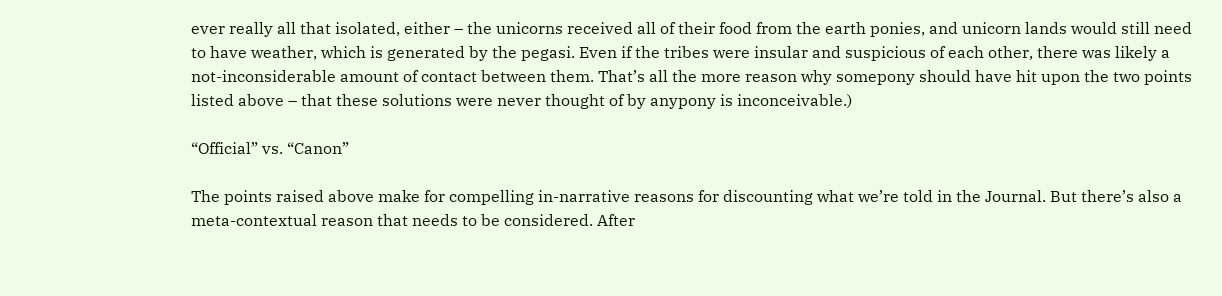ever really all that isolated, either – the unicorns received all of their food from the earth ponies, and unicorn lands would still need to have weather, which is generated by the pegasi. Even if the tribes were insular and suspicious of each other, there was likely a not-inconsiderable amount of contact between them. That’s all the more reason why somepony should have hit upon the two points listed above – that these solutions were never thought of by anypony is inconceivable.)

“Official” vs. “Canon”

The points raised above make for compelling in-narrative reasons for discounting what we’re told in the Journal. But there’s also a meta-contextual reason that needs to be considered. After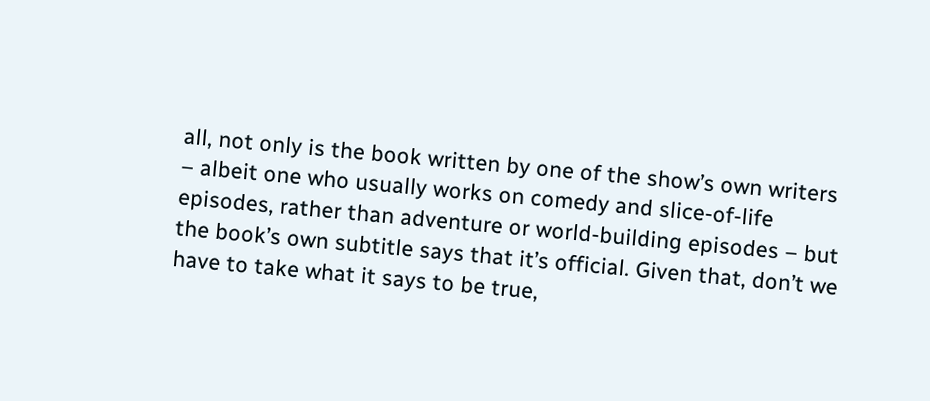all, not only is the book written by one of the show’s own writers – albeit one who usually works on comedy and slice-of-life episodes, rather than adventure or world-building episodes – but the book’s own subtitle says that it’s official. Given that, don’t we have to take what it says to be true,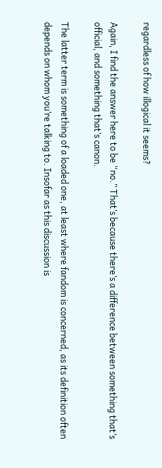regardless of how illogical it seems?

Again, I find the answer here to be “no.” That’s because there’s a difference between something that’s official, and something that’s canon.

The latter term is something of a loaded one, at least where fandom is concerned, as its definition often depends on whom you’re talking to. Insofar as this discussion is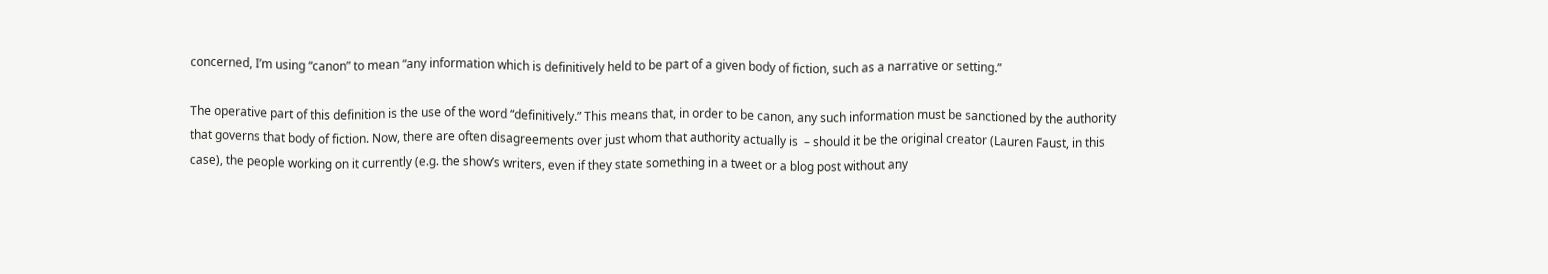concerned, I’m using “canon” to mean “any information which is definitively held to be part of a given body of fiction, such as a narrative or setting.”

The operative part of this definition is the use of the word “definitively.” This means that, in order to be canon, any such information must be sanctioned by the authority that governs that body of fiction. Now, there are often disagreements over just whom that authority actually is  – should it be the original creator (Lauren Faust, in this case), the people working on it currently (e.g. the show’s writers, even if they state something in a tweet or a blog post without any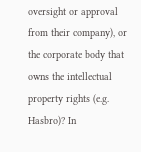oversight or approval from their company), or the corporate body that owns the intellectual property rights (e.g. Hasbro)? In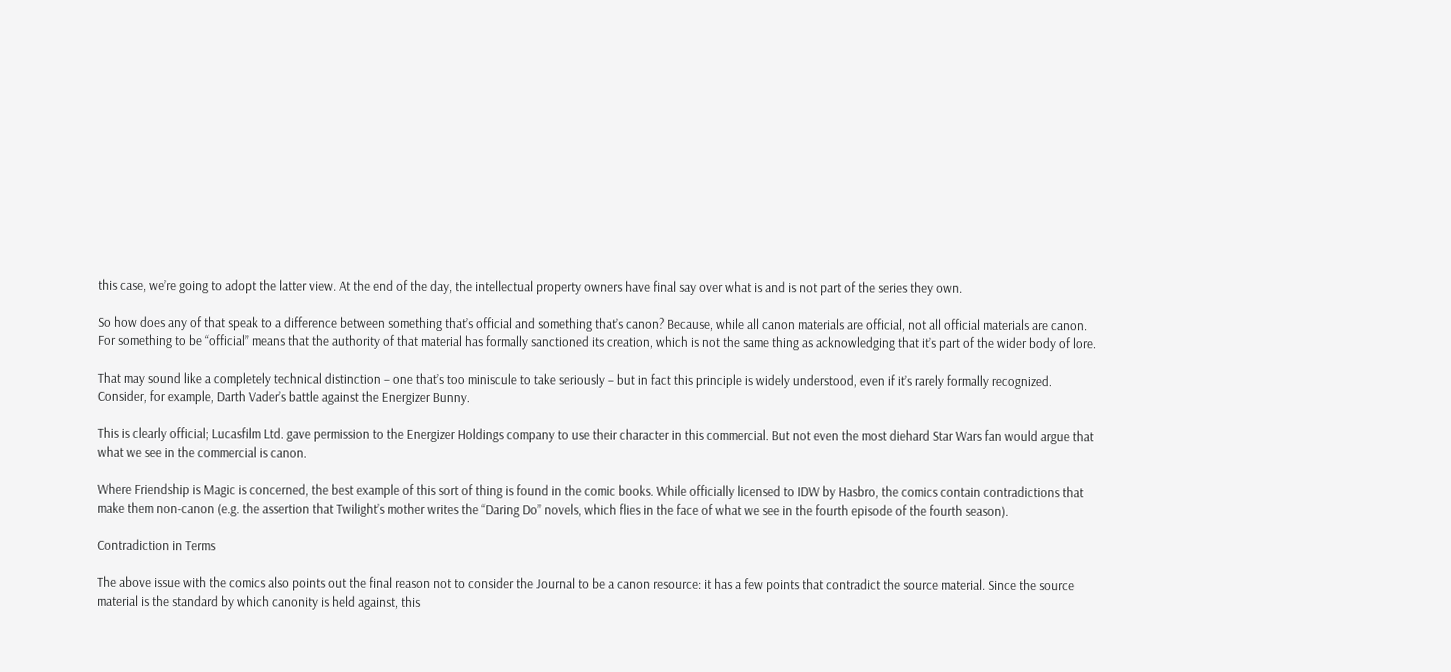this case, we’re going to adopt the latter view. At the end of the day, the intellectual property owners have final say over what is and is not part of the series they own.

So how does any of that speak to a difference between something that’s official and something that’s canon? Because, while all canon materials are official, not all official materials are canon. For something to be “official” means that the authority of that material has formally sanctioned its creation, which is not the same thing as acknowledging that it’s part of the wider body of lore.

That may sound like a completely technical distinction – one that’s too miniscule to take seriously – but in fact this principle is widely understood, even if it’s rarely formally recognized. Consider, for example, Darth Vader’s battle against the Energizer Bunny.

This is clearly official; Lucasfilm Ltd. gave permission to the Energizer Holdings company to use their character in this commercial. But not even the most diehard Star Wars fan would argue that what we see in the commercial is canon.

Where Friendship is Magic is concerned, the best example of this sort of thing is found in the comic books. While officially licensed to IDW by Hasbro, the comics contain contradictions that make them non-canon (e.g. the assertion that Twilight’s mother writes the “Daring Do” novels, which flies in the face of what we see in the fourth episode of the fourth season).

Contradiction in Terms

The above issue with the comics also points out the final reason not to consider the Journal to be a canon resource: it has a few points that contradict the source material. Since the source material is the standard by which canonity is held against, this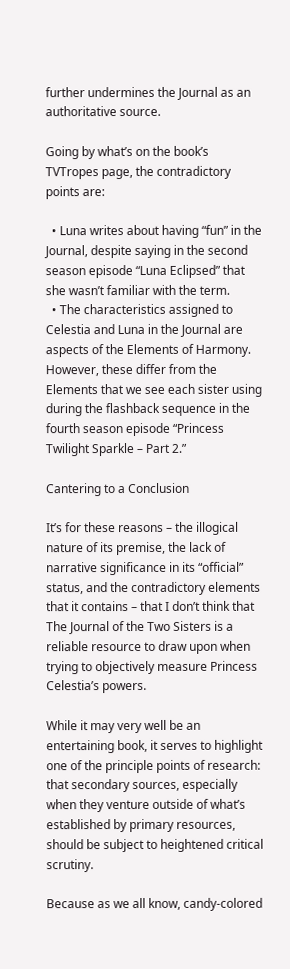further undermines the Journal as an authoritative source.

Going by what’s on the book’s TVTropes page, the contradictory points are:

  • Luna writes about having “fun” in the Journal, despite saying in the second season episode “Luna Eclipsed” that she wasn’t familiar with the term.
  • The characteristics assigned to Celestia and Luna in the Journal are aspects of the Elements of Harmony. However, these differ from the Elements that we see each sister using during the flashback sequence in the fourth season episode “Princess Twilight Sparkle – Part 2.”

Cantering to a Conclusion

It’s for these reasons – the illogical nature of its premise, the lack of narrative significance in its “official” status, and the contradictory elements that it contains – that I don’t think that The Journal of the Two Sisters is a reliable resource to draw upon when trying to objectively measure Princess Celestia’s powers.

While it may very well be an entertaining book, it serves to highlight one of the principle points of research: that secondary sources, especially when they venture outside of what’s established by primary resources, should be subject to heightened critical scrutiny.

Because as we all know, candy-colored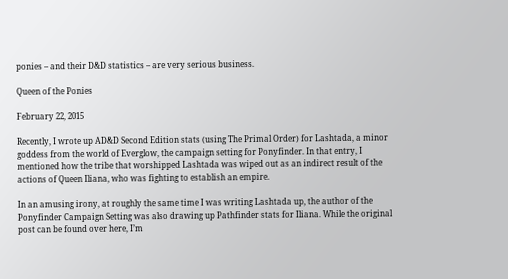ponies – and their D&D statistics – are very serious business.

Queen of the Ponies

February 22, 2015

Recently, I wrote up AD&D Second Edition stats (using The Primal Order) for Lashtada, a minor goddess from the world of Everglow, the campaign setting for Ponyfinder. In that entry, I mentioned how the tribe that worshipped Lashtada was wiped out as an indirect result of the actions of Queen Iliana, who was fighting to establish an empire.

In an amusing irony, at roughly the same time I was writing Lashtada up, the author of the Ponyfinder Campaign Setting was also drawing up Pathfinder stats for Iliana. While the original post can be found over here, I’m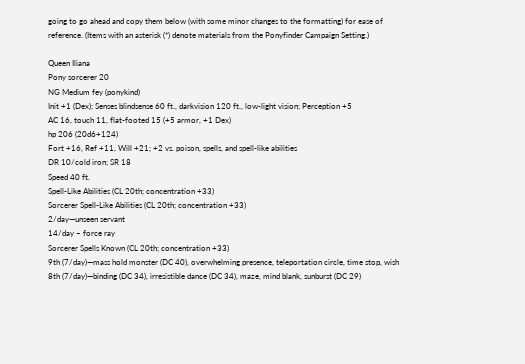going to go ahead and copy them below (with some minor changes to the formatting) for ease of reference. (Items with an asterisk (*) denote materials from the Ponyfinder Campaign Setting.)

Queen Iliana
Pony sorcerer 20
NG Medium fey (ponykind)
Init +1 (Dex); Senses blindsense 60 ft., darkvision 120 ft., low-light vision; Perception +5
AC 16, touch 11, flat-footed 15 (+5 armor, +1 Dex)
hp 206 (20d6+124)
Fort +16, Ref +11, Will +21; +2 vs. poison, spells, and spell-like abilities
DR 10/cold iron; SR 18
Speed 40 ft.
Spell-Like Abilities (CL 20th; concentration +33)
Sorcerer Spell-Like Abilities (CL 20th; concentration +33)
2/day—unseen servant
14/day – force ray
Sorcerer Spells Known (CL 20th; concentration +33)
9th (7/day)—mass hold monster (DC 40), overwhelming presence, teleportation circle, time stop, wish
8th (7/day)—binding (DC 34), irresistible dance (DC 34), maze, mind blank, sunburst (DC 29)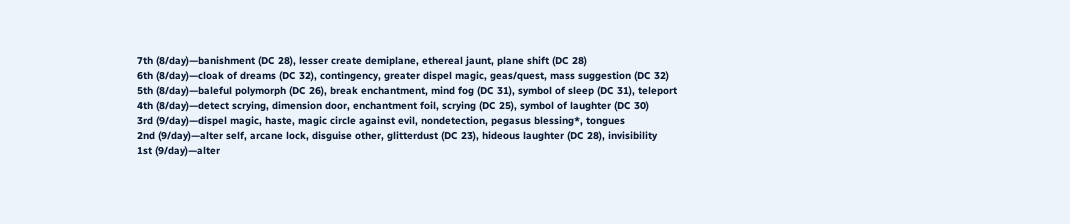7th (8/day)—banishment (DC 28), lesser create demiplane, ethereal jaunt, plane shift (DC 28)
6th (8/day)—cloak of dreams (DC 32), contingency, greater dispel magic, geas/quest, mass suggestion (DC 32)
5th (8/day)—baleful polymorph (DC 26), break enchantment, mind fog (DC 31), symbol of sleep (DC 31), teleport
4th (8/day)—detect scrying, dimension door, enchantment foil, scrying (DC 25), symbol of laughter (DC 30)
3rd (9/day)—dispel magic, haste, magic circle against evil, nondetection, pegasus blessing*, tongues
2nd (9/day)—alter self, arcane lock, disguise other, glitterdust (DC 23), hideous laughter (DC 28), invisibility
1st (9/day)—alter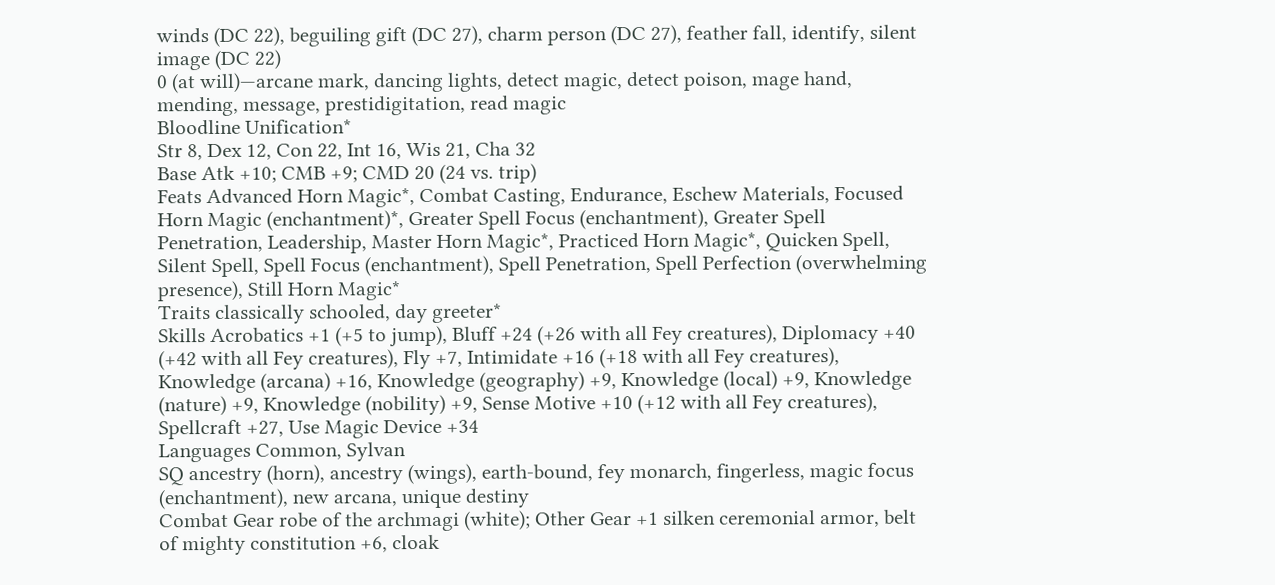winds (DC 22), beguiling gift (DC 27), charm person (DC 27), feather fall, identify, silent image (DC 22)
0 (at will)—arcane mark, dancing lights, detect magic, detect poison, mage hand, mending, message, prestidigitation, read magic
Bloodline Unification*
Str 8, Dex 12, Con 22, Int 16, Wis 21, Cha 32
Base Atk +10; CMB +9; CMD 20 (24 vs. trip)
Feats Advanced Horn Magic*, Combat Casting, Endurance, Eschew Materials, Focused Horn Magic (enchantment)*, Greater Spell Focus (enchantment), Greater Spell Penetration, Leadership, Master Horn Magic*, Practiced Horn Magic*, Quicken Spell, Silent Spell, Spell Focus (enchantment), Spell Penetration, Spell Perfection (overwhelming presence), Still Horn Magic*
Traits classically schooled, day greeter*
Skills Acrobatics +1 (+5 to jump), Bluff +24 (+26 with all Fey creatures), Diplomacy +40 (+42 with all Fey creatures), Fly +7, Intimidate +16 (+18 with all Fey creatures), Knowledge (arcana) +16, Knowledge (geography) +9, Knowledge (local) +9, Knowledge (nature) +9, Knowledge (nobility) +9, Sense Motive +10 (+12 with all Fey creatures), Spellcraft +27, Use Magic Device +34
Languages Common, Sylvan
SQ ancestry (horn), ancestry (wings), earth-bound, fey monarch, fingerless, magic focus (enchantment), new arcana, unique destiny
Combat Gear robe of the archmagi (white); Other Gear +1 silken ceremonial armor, belt of mighty constitution +6, cloak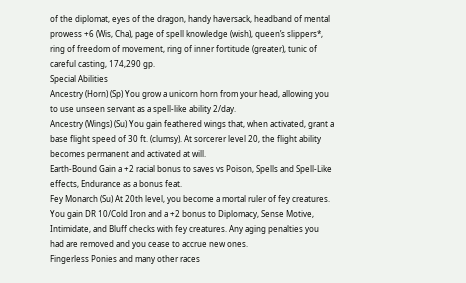of the diplomat, eyes of the dragon, handy haversack, headband of mental prowess +6 (Wis, Cha), page of spell knowledge (wish), queen’s slippers*, ring of freedom of movement, ring of inner fortitude (greater), tunic of careful casting, 174,290 gp.
Special Abilities
Ancestry (Horn) (Sp) You grow a unicorn horn from your head, allowing you to use unseen servant as a spell-like ability 2/day.
Ancestry (Wings) (Su) You gain feathered wings that, when activated, grant a base flight speed of 30 ft. (clumsy). At sorcerer level 20, the flight ability becomes permanent and activated at will.
Earth-Bound Gain a +2 racial bonus to saves vs Poison, Spells and Spell-Like effects, Endurance as a bonus feat.
Fey Monarch (Su) At 20th level, you become a mortal ruler of fey creatures. You gain DR 10/Cold Iron and a +2 bonus to Diplomacy, Sense Motive, Intimidate, and Bluff checks with fey creatures. Any aging penalties you had are removed and you cease to accrue new ones.
Fingerless Ponies and many other races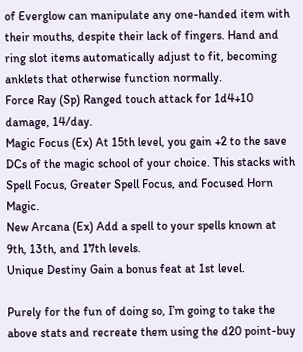of Everglow can manipulate any one-handed item with their mouths, despite their lack of fingers. Hand and ring slot items automatically adjust to fit, becoming anklets that otherwise function normally.
Force Ray (Sp) Ranged touch attack for 1d4+10 damage, 14/day.
Magic Focus (Ex) At 15th level, you gain +2 to the save DCs of the magic school of your choice. This stacks with Spell Focus, Greater Spell Focus, and Focused Horn Magic.
New Arcana (Ex) Add a spell to your spells known at 9th, 13th, and 17th levels.
Unique Destiny Gain a bonus feat at 1st level.

Purely for the fun of doing so, I’m going to take the above stats and recreate them using the d20 point-buy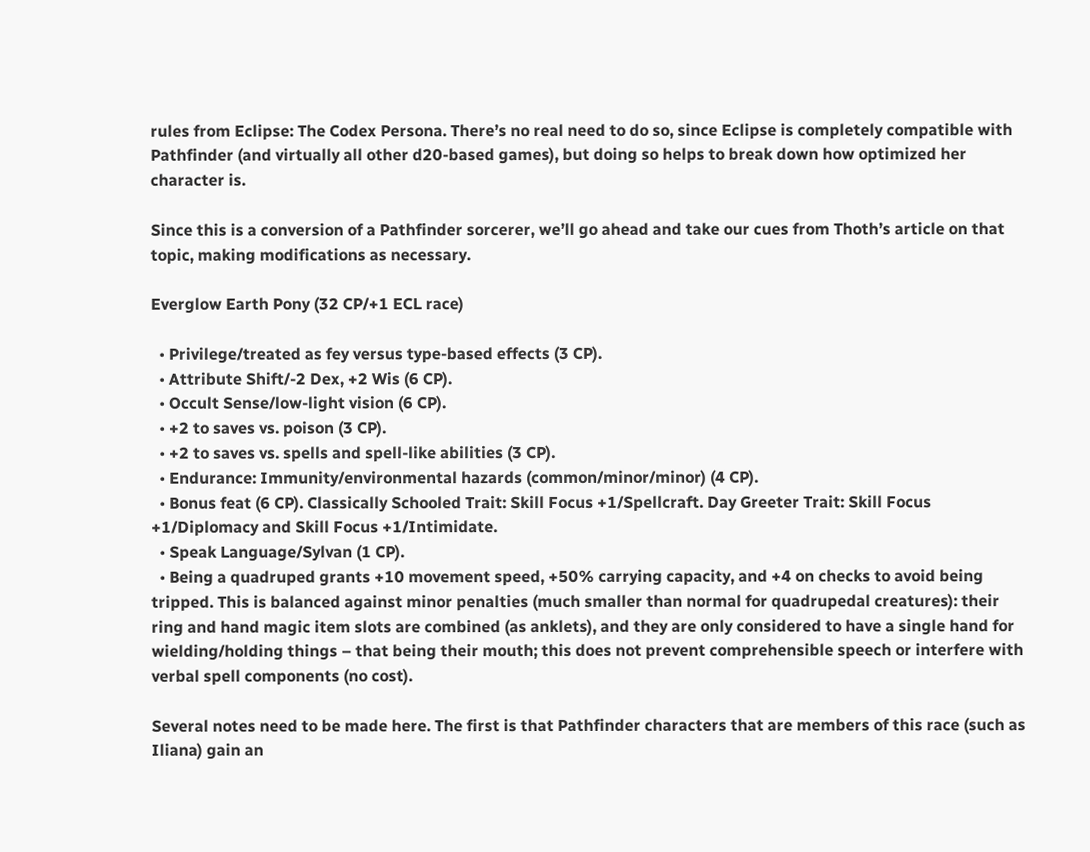rules from Eclipse: The Codex Persona. There’s no real need to do so, since Eclipse is completely compatible with Pathfinder (and virtually all other d20-based games), but doing so helps to break down how optimized her character is.

Since this is a conversion of a Pathfinder sorcerer, we’ll go ahead and take our cues from Thoth’s article on that topic, making modifications as necessary.

Everglow Earth Pony (32 CP/+1 ECL race)

  • Privilege/treated as fey versus type-based effects (3 CP).
  • Attribute Shift/-2 Dex, +2 Wis (6 CP).
  • Occult Sense/low-light vision (6 CP).
  • +2 to saves vs. poison (3 CP).
  • +2 to saves vs. spells and spell-like abilities (3 CP).
  • Endurance: Immunity/environmental hazards (common/minor/minor) (4 CP).
  • Bonus feat (6 CP). Classically Schooled Trait: Skill Focus +1/Spellcraft. Day Greeter Trait: Skill Focus +1/Diplomacy and Skill Focus +1/Intimidate.
  • Speak Language/Sylvan (1 CP).
  • Being a quadruped grants +10 movement speed, +50% carrying capacity, and +4 on checks to avoid being tripped. This is balanced against minor penalties (much smaller than normal for quadrupedal creatures): their ring and hand magic item slots are combined (as anklets), and they are only considered to have a single hand for wielding/holding things – that being their mouth; this does not prevent comprehensible speech or interfere with verbal spell components (no cost).

Several notes need to be made here. The first is that Pathfinder characters that are members of this race (such as Iliana) gain an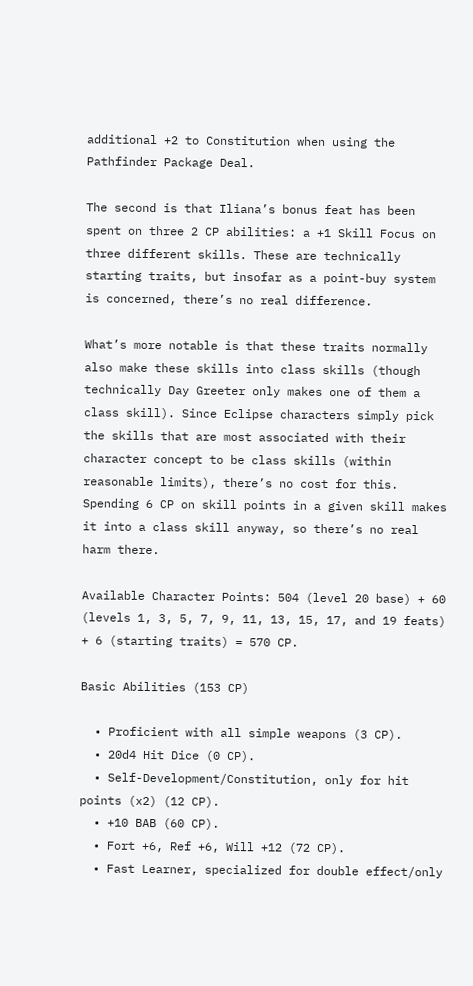additional +2 to Constitution when using the Pathfinder Package Deal.

The second is that Iliana’s bonus feat has been spent on three 2 CP abilities: a +1 Skill Focus on three different skills. These are technically starting traits, but insofar as a point-buy system is concerned, there’s no real difference.

What’s more notable is that these traits normally also make these skills into class skills (though technically Day Greeter only makes one of them a class skill). Since Eclipse characters simply pick the skills that are most associated with their character concept to be class skills (within reasonable limits), there’s no cost for this. Spending 6 CP on skill points in a given skill makes it into a class skill anyway, so there’s no real harm there.

Available Character Points: 504 (level 20 base) + 60 (levels 1, 3, 5, 7, 9, 11, 13, 15, 17, and 19 feats) + 6 (starting traits) = 570 CP.

Basic Abilities (153 CP)

  • Proficient with all simple weapons (3 CP).
  • 20d4 Hit Dice (0 CP).
  • Self-Development/Constitution, only for hit points (x2) (12 CP).
  • +10 BAB (60 CP).
  • Fort +6, Ref +6, Will +12 (72 CP).
  • Fast Learner, specialized for double effect/only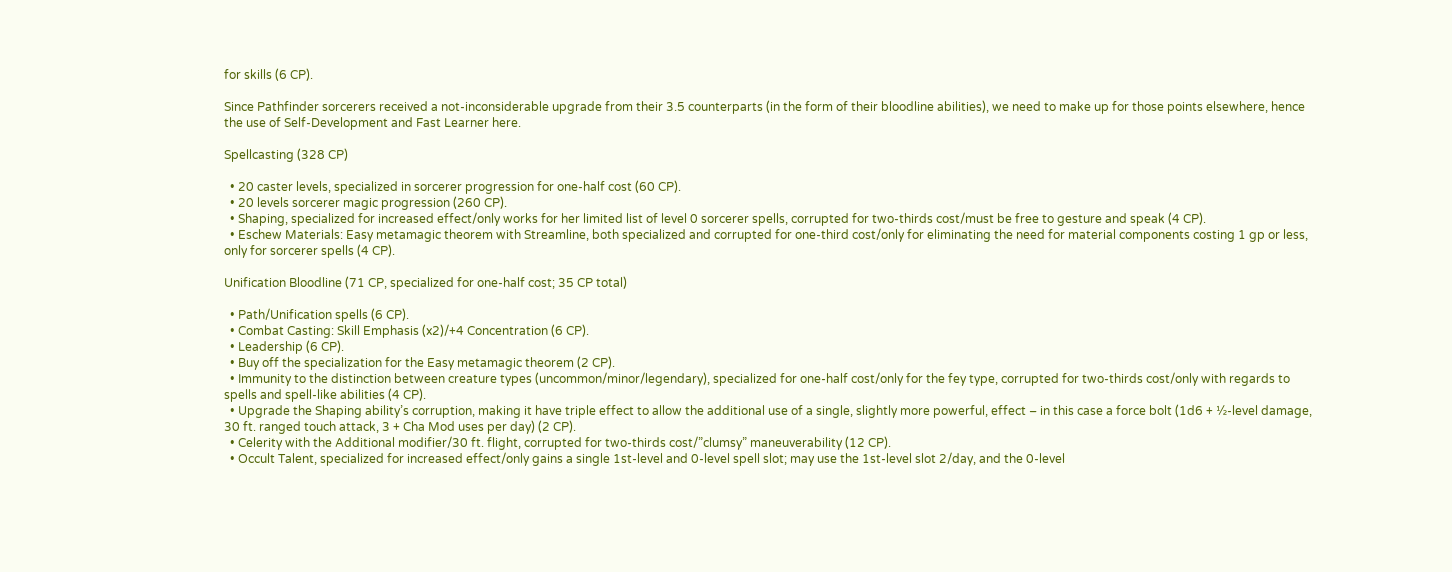for skills (6 CP).

Since Pathfinder sorcerers received a not-inconsiderable upgrade from their 3.5 counterparts (in the form of their bloodline abilities), we need to make up for those points elsewhere, hence the use of Self-Development and Fast Learner here.

Spellcasting (328 CP)

  • 20 caster levels, specialized in sorcerer progression for one-half cost (60 CP).
  • 20 levels sorcerer magic progression (260 CP).
  • Shaping, specialized for increased effect/only works for her limited list of level 0 sorcerer spells, corrupted for two-thirds cost/must be free to gesture and speak (4 CP).
  • Eschew Materials: Easy metamagic theorem with Streamline, both specialized and corrupted for one-third cost/only for eliminating the need for material components costing 1 gp or less, only for sorcerer spells (4 CP).

Unification Bloodline (71 CP, specialized for one-half cost; 35 CP total)

  • Path/Unification spells (6 CP).
  • Combat Casting: Skill Emphasis (x2)/+4 Concentration (6 CP).
  • Leadership (6 CP).
  • Buy off the specialization for the Easy metamagic theorem (2 CP).
  • Immunity to the distinction between creature types (uncommon/minor/legendary), specialized for one-half cost/only for the fey type, corrupted for two-thirds cost/only with regards to spells and spell-like abilities (4 CP).
  • Upgrade the Shaping ability’s corruption, making it have triple effect to allow the additional use of a single, slightly more powerful, effect – in this case a force bolt (1d6 + ½-level damage, 30 ft. ranged touch attack, 3 + Cha Mod uses per day) (2 CP).
  • Celerity with the Additional modifier/30 ft. flight, corrupted for two-thirds cost/”clumsy” maneuverability (12 CP).
  • Occult Talent, specialized for increased effect/only gains a single 1st-level and 0-level spell slot; may use the 1st-level slot 2/day, and the 0-level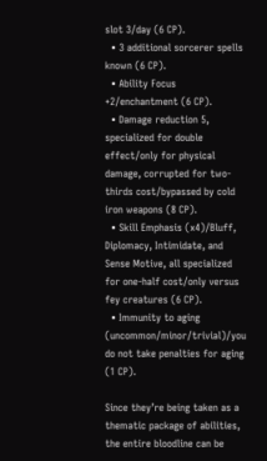slot 3/day (6 CP).
  • 3 additional sorcerer spells known (6 CP).
  • Ability Focus +2/enchantment (6 CP).
  • Damage reduction 5, specialized for double effect/only for physical damage, corrupted for two-thirds cost/bypassed by cold iron weapons (8 CP).
  • Skill Emphasis (x4)/Bluff, Diplomacy, Intimidate, and Sense Motive, all specialized for one-half cost/only versus fey creatures (6 CP).
  • Immunity to aging (uncommon/minor/trivial)/you do not take penalties for aging (1 CP).

Since they’re being taken as a thematic package of abilities, the entire bloodline can be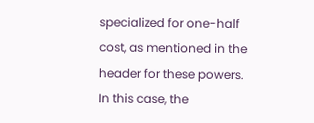specialized for one-half cost, as mentioned in the header for these powers. In this case, the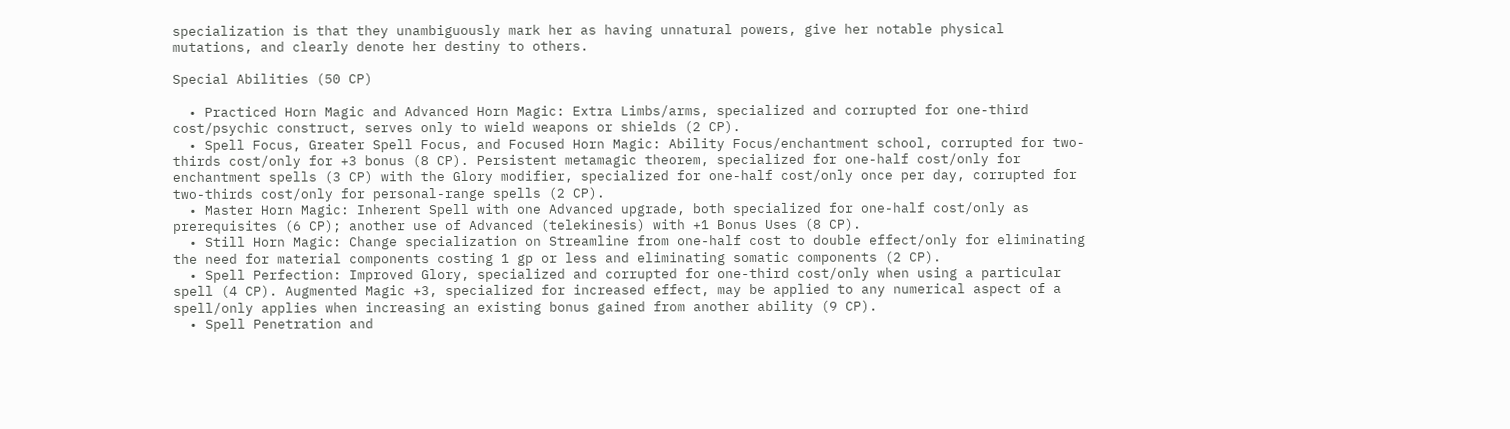specialization is that they unambiguously mark her as having unnatural powers, give her notable physical mutations, and clearly denote her destiny to others.

Special Abilities (50 CP)

  • Practiced Horn Magic and Advanced Horn Magic: Extra Limbs/arms, specialized and corrupted for one-third cost/psychic construct, serves only to wield weapons or shields (2 CP).
  • Spell Focus, Greater Spell Focus, and Focused Horn Magic: Ability Focus/enchantment school, corrupted for two-thirds cost/only for +3 bonus (8 CP). Persistent metamagic theorem, specialized for one-half cost/only for enchantment spells (3 CP) with the Glory modifier, specialized for one-half cost/only once per day, corrupted for two-thirds cost/only for personal-range spells (2 CP).
  • Master Horn Magic: Inherent Spell with one Advanced upgrade, both specialized for one-half cost/only as prerequisites (6 CP); another use of Advanced (telekinesis) with +1 Bonus Uses (8 CP).
  • Still Horn Magic: Change specialization on Streamline from one-half cost to double effect/only for eliminating the need for material components costing 1 gp or less and eliminating somatic components (2 CP).
  • Spell Perfection: Improved Glory, specialized and corrupted for one-third cost/only when using a particular spell (4 CP). Augmented Magic +3, specialized for increased effect, may be applied to any numerical aspect of a spell/only applies when increasing an existing bonus gained from another ability (9 CP).
  • Spell Penetration and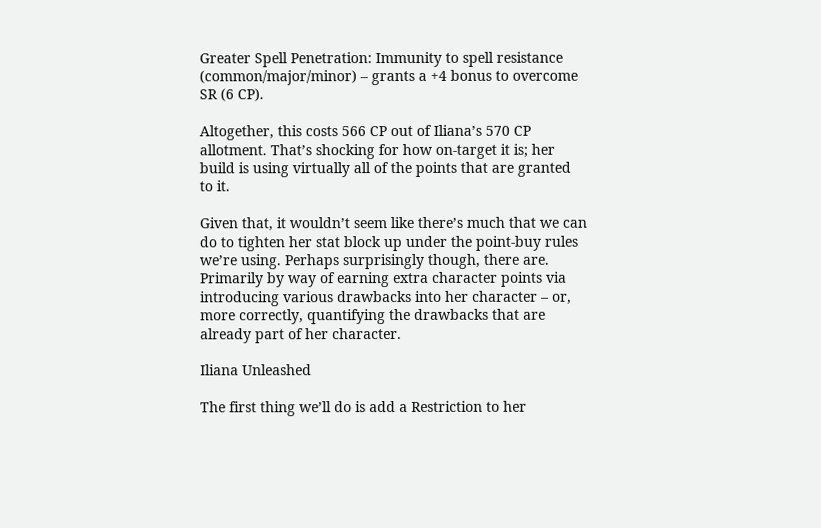Greater Spell Penetration: Immunity to spell resistance (common/major/minor) – grants a +4 bonus to overcome SR (6 CP).

Altogether, this costs 566 CP out of Iliana’s 570 CP allotment. That’s shocking for how on-target it is; her build is using virtually all of the points that are granted to it.

Given that, it wouldn’t seem like there’s much that we can do to tighten her stat block up under the point-buy rules we’re using. Perhaps surprisingly though, there are. Primarily by way of earning extra character points via introducing various drawbacks into her character – or, more correctly, quantifying the drawbacks that are already part of her character.

Iliana Unleashed

The first thing we’ll do is add a Restriction to her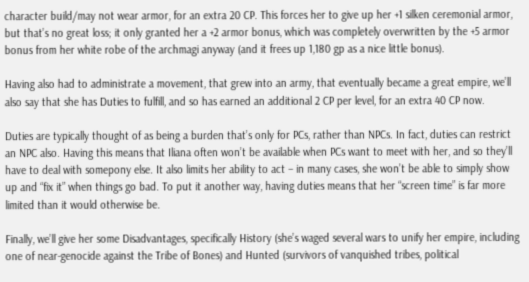character build/may not wear armor, for an extra 20 CP. This forces her to give up her +1 silken ceremonial armor, but that’s no great loss; it only granted her a +2 armor bonus, which was completely overwritten by the +5 armor bonus from her white robe of the archmagi anyway (and it frees up 1,180 gp as a nice little bonus).

Having also had to administrate a movement, that grew into an army, that eventually became a great empire, we’ll also say that she has Duties to fulfill, and so has earned an additional 2 CP per level, for an extra 40 CP now.

Duties are typically thought of as being a burden that’s only for PCs, rather than NPCs. In fact, duties can restrict an NPC also. Having this means that Iliana often won’t be available when PCs want to meet with her, and so they’ll have to deal with somepony else. It also limits her ability to act – in many cases, she won’t be able to simply show up and “fix it” when things go bad. To put it another way, having duties means that her “screen time” is far more limited than it would otherwise be.

Finally, we’ll give her some Disadvantages, specifically History (she’s waged several wars to unify her empire, including one of near-genocide against the Tribe of Bones) and Hunted (survivors of vanquished tribes, political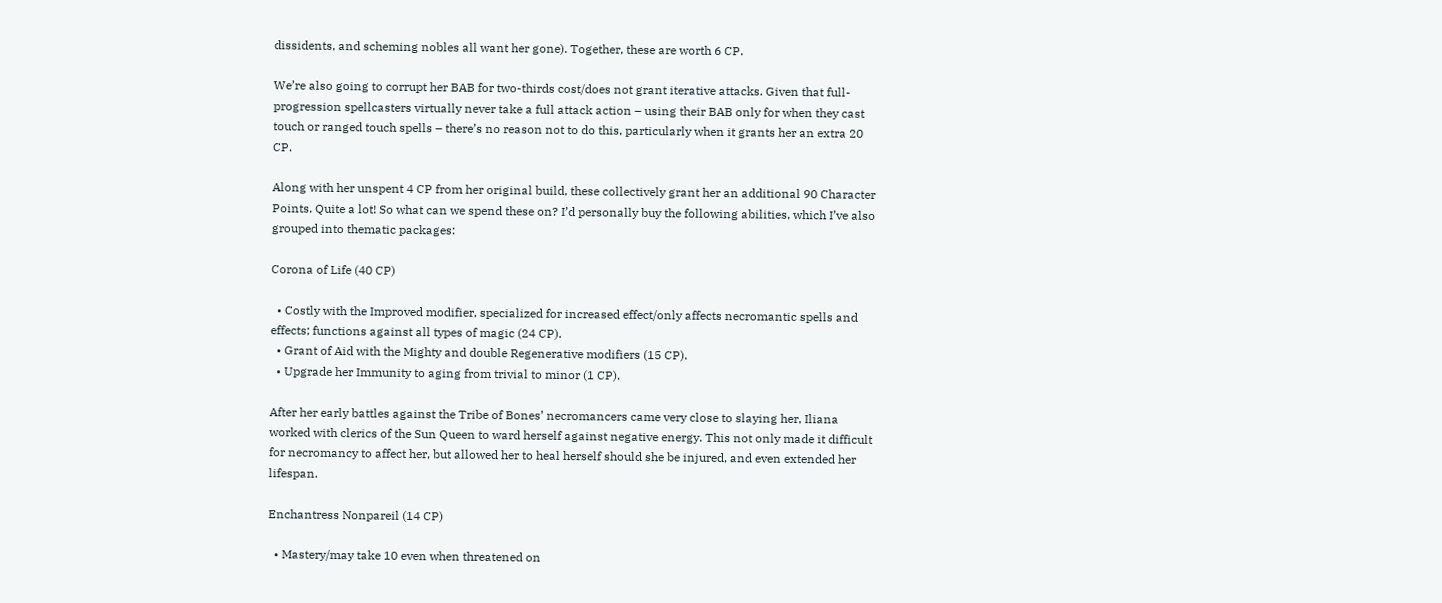dissidents, and scheming nobles all want her gone). Together, these are worth 6 CP.

We’re also going to corrupt her BAB for two-thirds cost/does not grant iterative attacks. Given that full-progression spellcasters virtually never take a full attack action – using their BAB only for when they cast touch or ranged touch spells – there’s no reason not to do this, particularly when it grants her an extra 20 CP.

Along with her unspent 4 CP from her original build, these collectively grant her an additional 90 Character Points. Quite a lot! So what can we spend these on? I’d personally buy the following abilities, which I’ve also grouped into thematic packages:

Corona of Life (40 CP)

  • Costly with the Improved modifier, specialized for increased effect/only affects necromantic spells and effects; functions against all types of magic (24 CP).
  • Grant of Aid with the Mighty and double Regenerative modifiers (15 CP).
  • Upgrade her Immunity to aging from trivial to minor (1 CP).

After her early battles against the Tribe of Bones’ necromancers came very close to slaying her, Iliana worked with clerics of the Sun Queen to ward herself against negative energy. This not only made it difficult for necromancy to affect her, but allowed her to heal herself should she be injured, and even extended her lifespan.

Enchantress Nonpareil (14 CP)

  • Mastery/may take 10 even when threatened on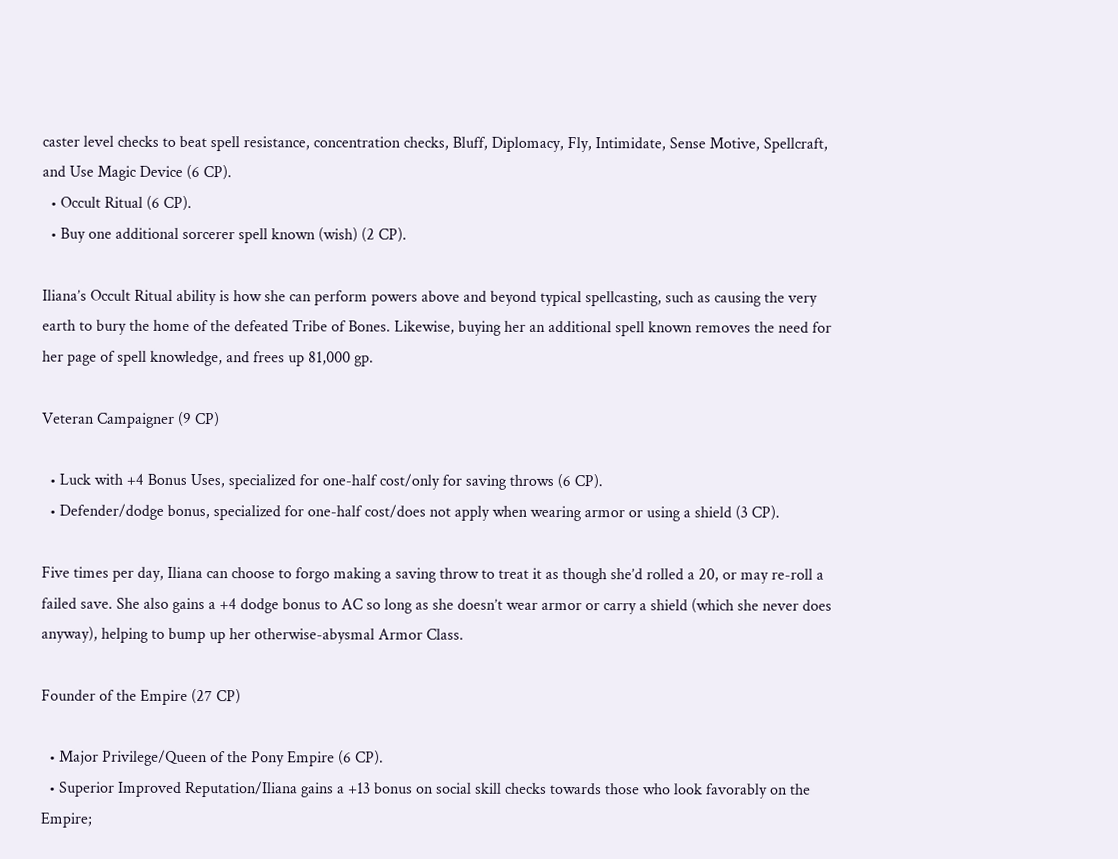caster level checks to beat spell resistance, concentration checks, Bluff, Diplomacy, Fly, Intimidate, Sense Motive, Spellcraft, and Use Magic Device (6 CP).
  • Occult Ritual (6 CP).
  • Buy one additional sorcerer spell known (wish) (2 CP).

Iliana’s Occult Ritual ability is how she can perform powers above and beyond typical spellcasting, such as causing the very earth to bury the home of the defeated Tribe of Bones. Likewise, buying her an additional spell known removes the need for her page of spell knowledge, and frees up 81,000 gp.

Veteran Campaigner (9 CP)

  • Luck with +4 Bonus Uses, specialized for one-half cost/only for saving throws (6 CP).
  • Defender/dodge bonus, specialized for one-half cost/does not apply when wearing armor or using a shield (3 CP).

Five times per day, Iliana can choose to forgo making a saving throw to treat it as though she’d rolled a 20, or may re-roll a failed save. She also gains a +4 dodge bonus to AC so long as she doesn’t wear armor or carry a shield (which she never does anyway), helping to bump up her otherwise-abysmal Armor Class.

Founder of the Empire (27 CP)

  • Major Privilege/Queen of the Pony Empire (6 CP).
  • Superior Improved Reputation/Iliana gains a +13 bonus on social skill checks towards those who look favorably on the Empire;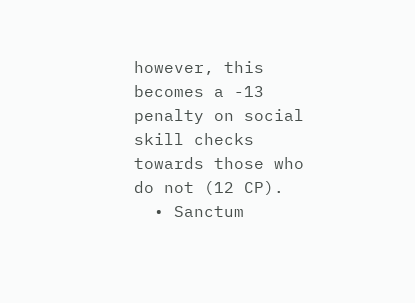however, this becomes a -13 penalty on social skill checks towards those who do not (12 CP).
  • Sanctum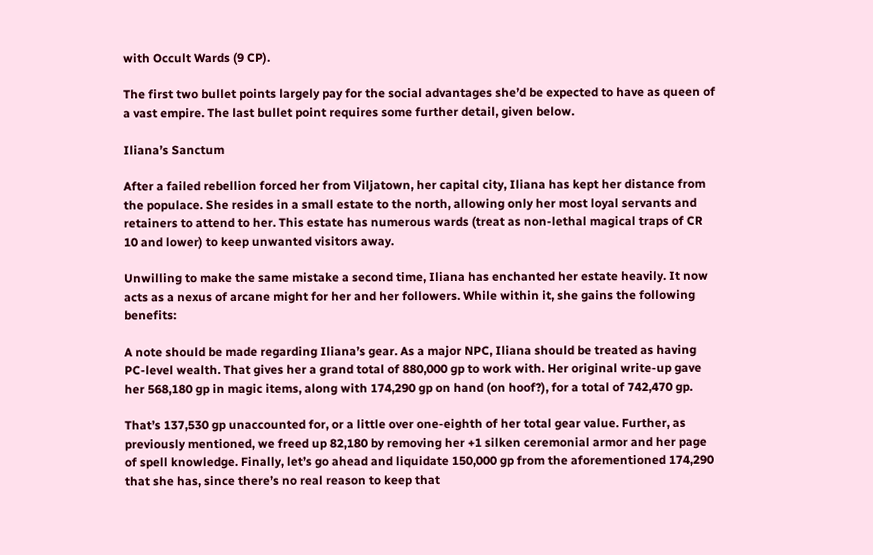with Occult Wards (9 CP).

The first two bullet points largely pay for the social advantages she’d be expected to have as queen of a vast empire. The last bullet point requires some further detail, given below.

Iliana’s Sanctum

After a failed rebellion forced her from Viljatown, her capital city, Iliana has kept her distance from the populace. She resides in a small estate to the north, allowing only her most loyal servants and retainers to attend to her. This estate has numerous wards (treat as non-lethal magical traps of CR 10 and lower) to keep unwanted visitors away.

Unwilling to make the same mistake a second time, Iliana has enchanted her estate heavily. It now acts as a nexus of arcane might for her and her followers. While within it, she gains the following benefits:

A note should be made regarding Iliana’s gear. As a major NPC, Iliana should be treated as having PC-level wealth. That gives her a grand total of 880,000 gp to work with. Her original write-up gave her 568,180 gp in magic items, along with 174,290 gp on hand (on hoof?), for a total of 742,470 gp.

That’s 137,530 gp unaccounted for, or a little over one-eighth of her total gear value. Further, as previously mentioned, we freed up 82,180 by removing her +1 silken ceremonial armor and her page of spell knowledge. Finally, let’s go ahead and liquidate 150,000 gp from the aforementioned 174,290 that she has, since there’s no real reason to keep that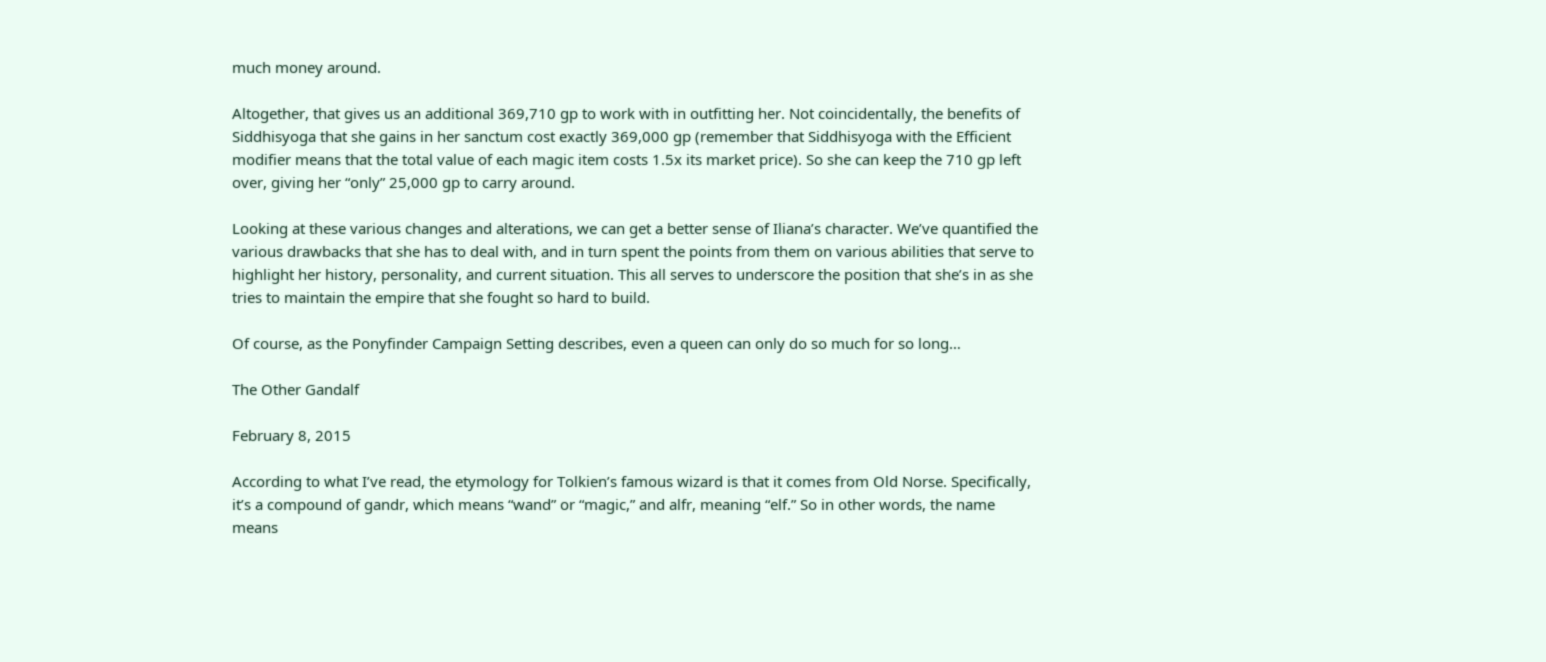much money around.

Altogether, that gives us an additional 369,710 gp to work with in outfitting her. Not coincidentally, the benefits of Siddhisyoga that she gains in her sanctum cost exactly 369,000 gp (remember that Siddhisyoga with the Efficient modifier means that the total value of each magic item costs 1.5x its market price). So she can keep the 710 gp left over, giving her “only” 25,000 gp to carry around.

Looking at these various changes and alterations, we can get a better sense of Iliana’s character. We’ve quantified the various drawbacks that she has to deal with, and in turn spent the points from them on various abilities that serve to highlight her history, personality, and current situation. This all serves to underscore the position that she’s in as she tries to maintain the empire that she fought so hard to build.

Of course, as the Ponyfinder Campaign Setting describes, even a queen can only do so much for so long…

The Other Gandalf

February 8, 2015

According to what I’ve read, the etymology for Tolkien’s famous wizard is that it comes from Old Norse. Specifically, it’s a compound of gandr, which means “wand” or “magic,” and alfr, meaning “elf.” So in other words, the name means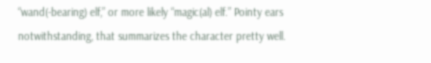“wand(-bearing) elf,” or more likely “magic(al) elf.” Pointy ears notwithstanding, that summarizes the character pretty well.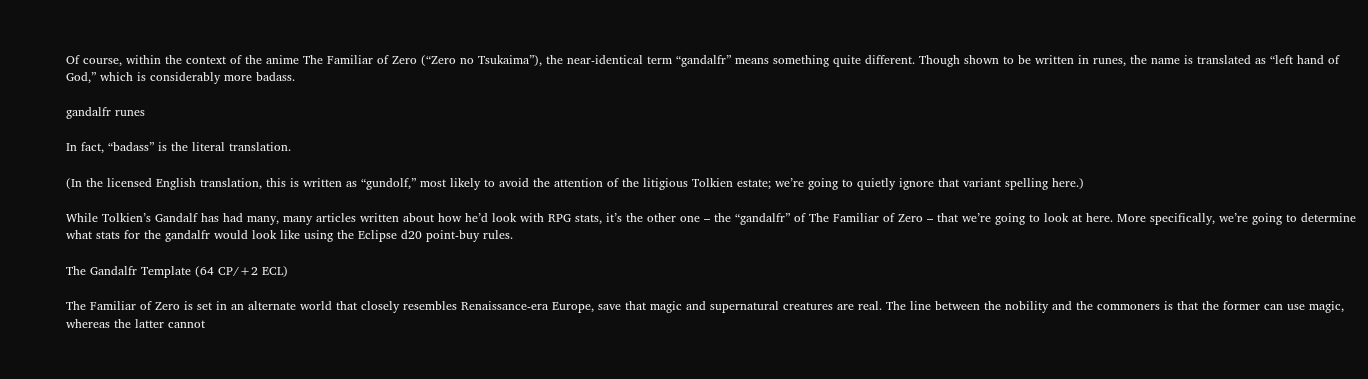Of course, within the context of the anime The Familiar of Zero (“Zero no Tsukaima”), the near-identical term “gandalfr” means something quite different. Though shown to be written in runes, the name is translated as “left hand of God,” which is considerably more badass.

gandalfr runes

In fact, “badass” is the literal translation.

(In the licensed English translation, this is written as “gundolf,” most likely to avoid the attention of the litigious Tolkien estate; we’re going to quietly ignore that variant spelling here.)

While Tolkien’s Gandalf has had many, many articles written about how he’d look with RPG stats, it’s the other one – the “gandalfr” of The Familiar of Zero – that we’re going to look at here. More specifically, we’re going to determine what stats for the gandalfr would look like using the Eclipse d20 point-buy rules.

The Gandalfr Template (64 CP/+2 ECL)

The Familiar of Zero is set in an alternate world that closely resembles Renaissance-era Europe, save that magic and supernatural creatures are real. The line between the nobility and the commoners is that the former can use magic, whereas the latter cannot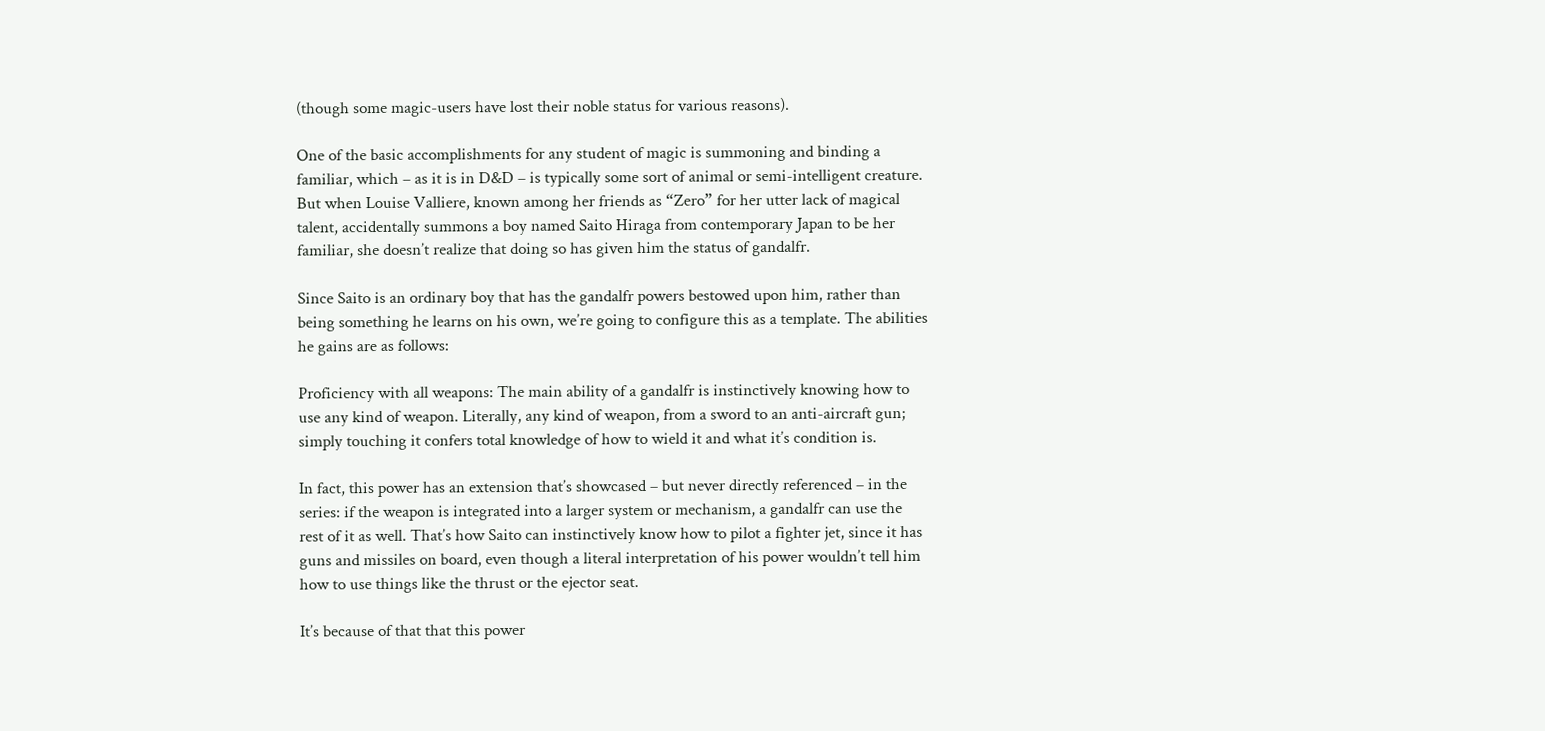(though some magic-users have lost their noble status for various reasons).

One of the basic accomplishments for any student of magic is summoning and binding a familiar, which – as it is in D&D – is typically some sort of animal or semi-intelligent creature. But when Louise Valliere, known among her friends as “Zero” for her utter lack of magical talent, accidentally summons a boy named Saito Hiraga from contemporary Japan to be her familiar, she doesn’t realize that doing so has given him the status of gandalfr.

Since Saito is an ordinary boy that has the gandalfr powers bestowed upon him, rather than being something he learns on his own, we’re going to configure this as a template. The abilities he gains are as follows:

Proficiency with all weapons: The main ability of a gandalfr is instinctively knowing how to use any kind of weapon. Literally, any kind of weapon, from a sword to an anti-aircraft gun; simply touching it confers total knowledge of how to wield it and what it’s condition is.

In fact, this power has an extension that’s showcased – but never directly referenced – in the series: if the weapon is integrated into a larger system or mechanism, a gandalfr can use the rest of it as well. That’s how Saito can instinctively know how to pilot a fighter jet, since it has guns and missiles on board, even though a literal interpretation of his power wouldn’t tell him how to use things like the thrust or the ejector seat.

It’s because of that that this power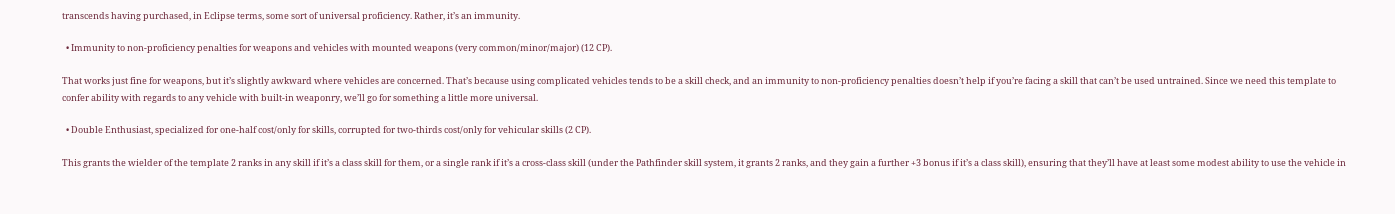transcends having purchased, in Eclipse terms, some sort of universal proficiency. Rather, it’s an immunity.

  • Immunity to non-proficiency penalties for weapons and vehicles with mounted weapons (very common/minor/major) (12 CP).

That works just fine for weapons, but it’s slightly awkward where vehicles are concerned. That’s because using complicated vehicles tends to be a skill check, and an immunity to non-proficiency penalties doesn’t help if you’re facing a skill that can’t be used untrained. Since we need this template to confer ability with regards to any vehicle with built-in weaponry, we’ll go for something a little more universal.

  • Double Enthusiast, specialized for one-half cost/only for skills, corrupted for two-thirds cost/only for vehicular skills (2 CP).

This grants the wielder of the template 2 ranks in any skill if it’s a class skill for them, or a single rank if it’s a cross-class skill (under the Pathfinder skill system, it grants 2 ranks, and they gain a further +3 bonus if it’s a class skill), ensuring that they’ll have at least some modest ability to use the vehicle in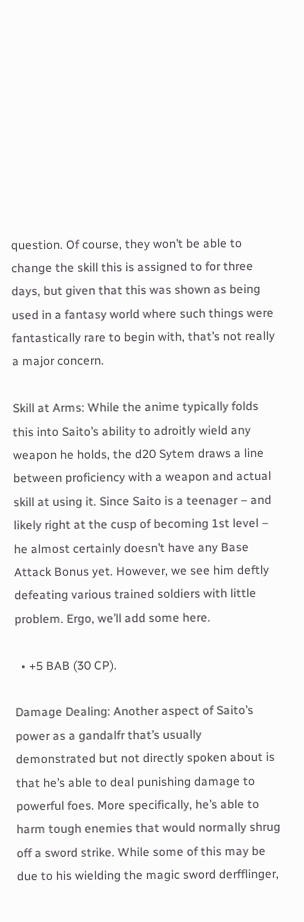question. Of course, they won’t be able to change the skill this is assigned to for three days, but given that this was shown as being used in a fantasy world where such things were fantastically rare to begin with, that’s not really a major concern.

Skill at Arms: While the anime typically folds this into Saito’s ability to adroitly wield any weapon he holds, the d20 Sytem draws a line between proficiency with a weapon and actual skill at using it. Since Saito is a teenager – and likely right at the cusp of becoming 1st level – he almost certainly doesn’t have any Base Attack Bonus yet. However, we see him deftly defeating various trained soldiers with little problem. Ergo, we’ll add some here.

  • +5 BAB (30 CP).

Damage Dealing: Another aspect of Saito’s power as a gandalfr that’s usually demonstrated but not directly spoken about is that he’s able to deal punishing damage to powerful foes. More specifically, he’s able to harm tough enemies that would normally shrug off a sword strike. While some of this may be due to his wielding the magic sword derfflinger,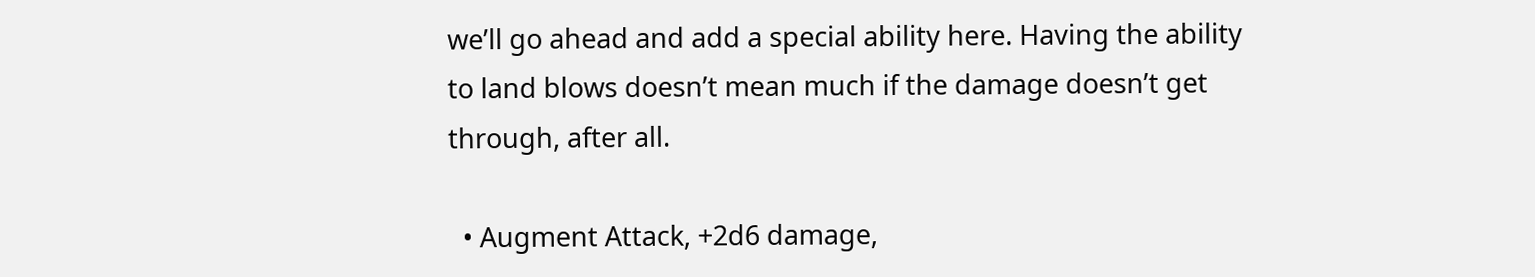we’ll go ahead and add a special ability here. Having the ability to land blows doesn’t mean much if the damage doesn’t get through, after all.

  • Augment Attack, +2d6 damage,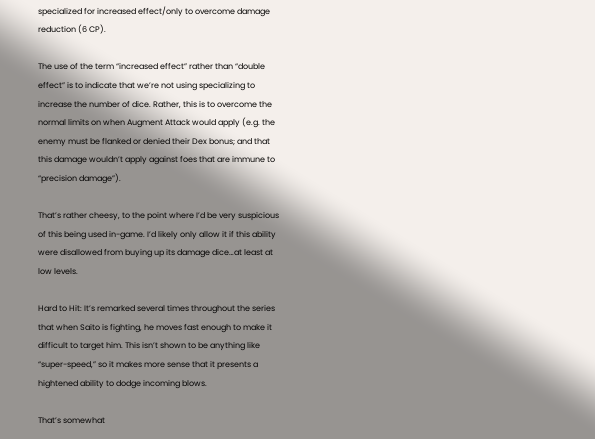specialized for increased effect/only to overcome damage reduction (6 CP).

The use of the term “increased effect” rather than “double effect” is to indicate that we’re not using specializing to increase the number of dice. Rather, this is to overcome the normal limits on when Augment Attack would apply (e.g. the enemy must be flanked or denied their Dex bonus; and that this damage wouldn’t apply against foes that are immune to “precision damage”).

That’s rather cheesy, to the point where I’d be very suspicious of this being used in-game. I’d likely only allow it if this ability were disallowed from buying up its damage dice…at least at low levels.

Hard to Hit: It’s remarked several times throughout the series that when Saito is fighting, he moves fast enough to make it difficult to target him. This isn’t shown to be anything like “super-speed,” so it makes more sense that it presents a hightened ability to dodge incoming blows.

That’s somewhat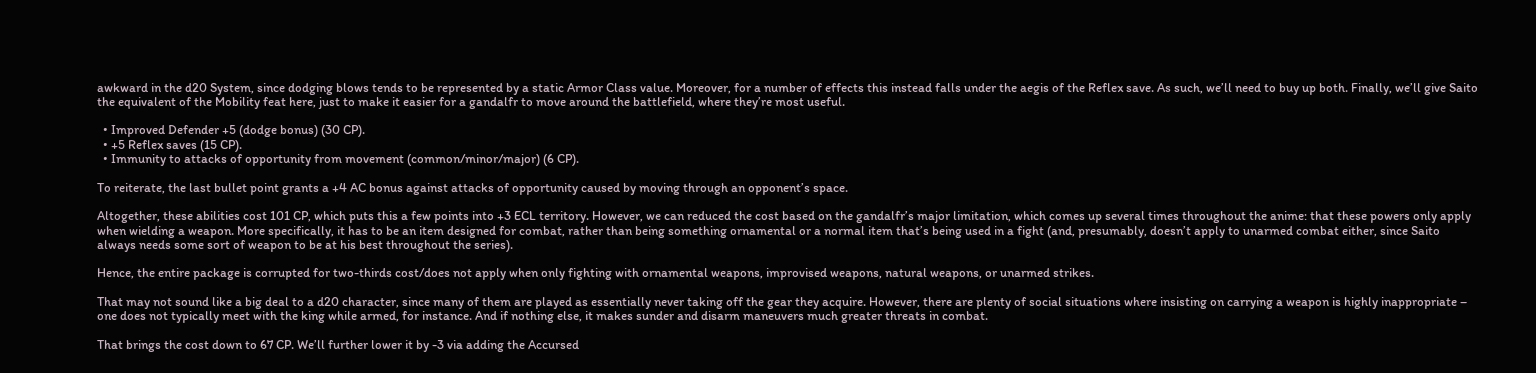awkward in the d20 System, since dodging blows tends to be represented by a static Armor Class value. Moreover, for a number of effects this instead falls under the aegis of the Reflex save. As such, we’ll need to buy up both. Finally, we’ll give Saito the equivalent of the Mobility feat here, just to make it easier for a gandalfr to move around the battlefield, where they’re most useful.

  • Improved Defender +5 (dodge bonus) (30 CP).
  • +5 Reflex saves (15 CP).
  • Immunity to attacks of opportunity from movement (common/minor/major) (6 CP).

To reiterate, the last bullet point grants a +4 AC bonus against attacks of opportunity caused by moving through an opponent’s space.

Altogether, these abilities cost 101 CP, which puts this a few points into +3 ECL territory. However, we can reduced the cost based on the gandalfr’s major limitation, which comes up several times throughout the anime: that these powers only apply when wielding a weapon. More specifically, it has to be an item designed for combat, rather than being something ornamental or a normal item that’s being used in a fight (and, presumably, doesn’t apply to unarmed combat either, since Saito always needs some sort of weapon to be at his best throughout the series).

Hence, the entire package is corrupted for two-thirds cost/does not apply when only fighting with ornamental weapons, improvised weapons, natural weapons, or unarmed strikes.

That may not sound like a big deal to a d20 character, since many of them are played as essentially never taking off the gear they acquire. However, there are plenty of social situations where insisting on carrying a weapon is highly inappropriate – one does not typically meet with the king while armed, for instance. And if nothing else, it makes sunder and disarm maneuvers much greater threats in combat.

That brings the cost down to 67 CP. We’ll further lower it by -3 via adding the Accursed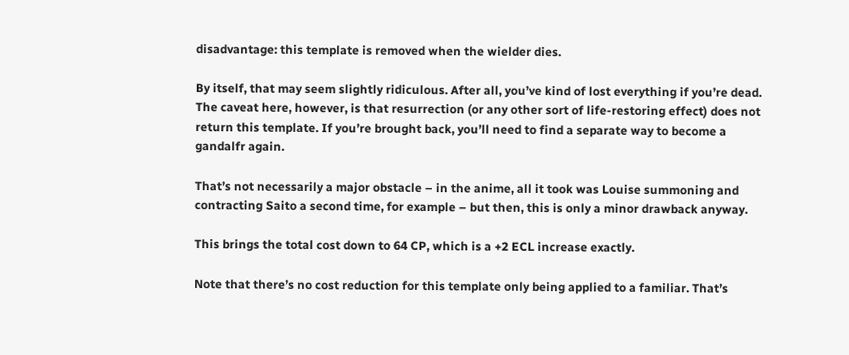disadvantage: this template is removed when the wielder dies.

By itself, that may seem slightly ridiculous. After all, you’ve kind of lost everything if you’re dead. The caveat here, however, is that resurrection (or any other sort of life-restoring effect) does not return this template. If you’re brought back, you’ll need to find a separate way to become a gandalfr again.

That’s not necessarily a major obstacle – in the anime, all it took was Louise summoning and contracting Saito a second time, for example – but then, this is only a minor drawback anyway.

This brings the total cost down to 64 CP, which is a +2 ECL increase exactly.

Note that there’s no cost reduction for this template only being applied to a familiar. That’s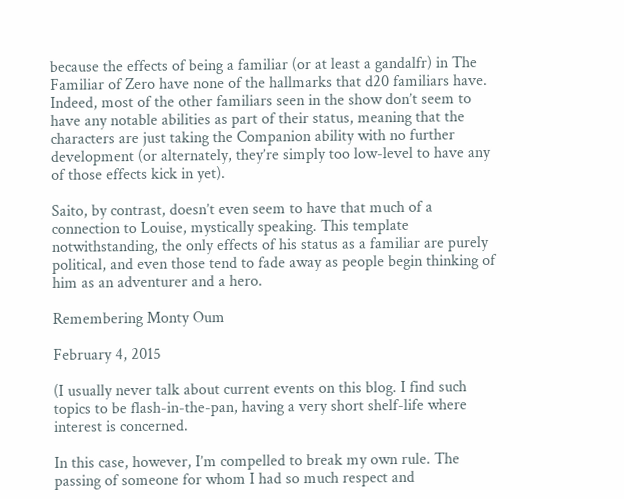because the effects of being a familiar (or at least a gandalfr) in The Familiar of Zero have none of the hallmarks that d20 familiars have. Indeed, most of the other familiars seen in the show don’t seem to have any notable abilities as part of their status, meaning that the characters are just taking the Companion ability with no further development (or alternately, they’re simply too low-level to have any of those effects kick in yet).

Saito, by contrast, doesn’t even seem to have that much of a connection to Louise, mystically speaking. This template notwithstanding, the only effects of his status as a familiar are purely political, and even those tend to fade away as people begin thinking of him as an adventurer and a hero.

Remembering Monty Oum

February 4, 2015

(I usually never talk about current events on this blog. I find such topics to be flash-in-the-pan, having a very short shelf-life where interest is concerned.

In this case, however, I’m compelled to break my own rule. The passing of someone for whom I had so much respect and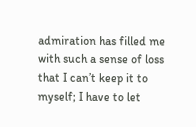admiration has filled me with such a sense of loss that I can’t keep it to myself; I have to let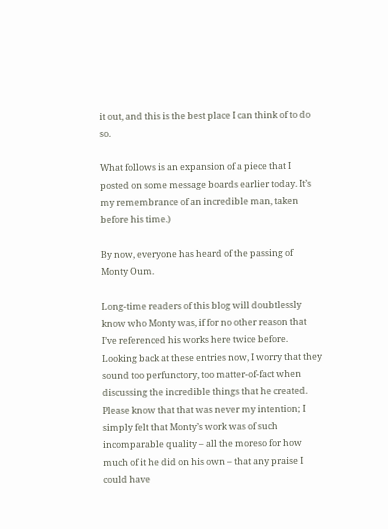it out, and this is the best place I can think of to do so.

What follows is an expansion of a piece that I posted on some message boards earlier today. It’s my remembrance of an incredible man, taken before his time.)

By now, everyone has heard of the passing of Monty Oum.

Long-time readers of this blog will doubtlessly know who Monty was, if for no other reason that I’ve referenced his works here twice before. Looking back at these entries now, I worry that they sound too perfunctory, too matter-of-fact when discussing the incredible things that he created. Please know that that was never my intention; I simply felt that Monty’s work was of such incomparable quality – all the moreso for how much of it he did on his own – that any praise I could have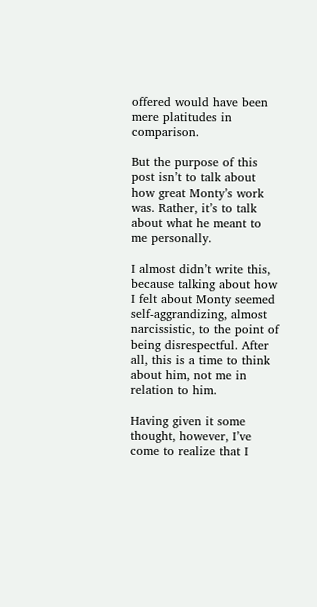offered would have been mere platitudes in comparison.

But the purpose of this post isn’t to talk about how great Monty’s work was. Rather, it’s to talk about what he meant to me personally.

I almost didn’t write this, because talking about how I felt about Monty seemed self-aggrandizing, almost narcissistic, to the point of being disrespectful. After all, this is a time to think about him, not me in relation to him.

Having given it some thought, however, I’ve come to realize that I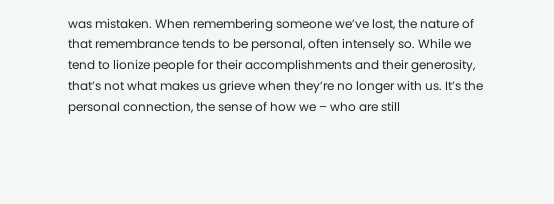was mistaken. When remembering someone we’ve lost, the nature of that remembrance tends to be personal, often intensely so. While we tend to lionize people for their accomplishments and their generosity, that’s not what makes us grieve when they’re no longer with us. It’s the personal connection, the sense of how we – who are still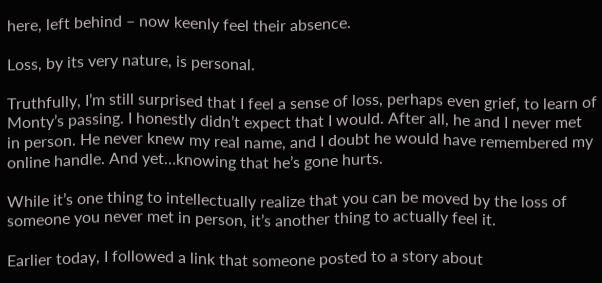here, left behind – now keenly feel their absence.

Loss, by its very nature, is personal.

Truthfully, I’m still surprised that I feel a sense of loss, perhaps even grief, to learn of Monty’s passing. I honestly didn’t expect that I would. After all, he and I never met in person. He never knew my real name, and I doubt he would have remembered my online handle. And yet…knowing that he’s gone hurts.

While it’s one thing to intellectually realize that you can be moved by the loss of someone you never met in person, it’s another thing to actually feel it.

Earlier today, I followed a link that someone posted to a story about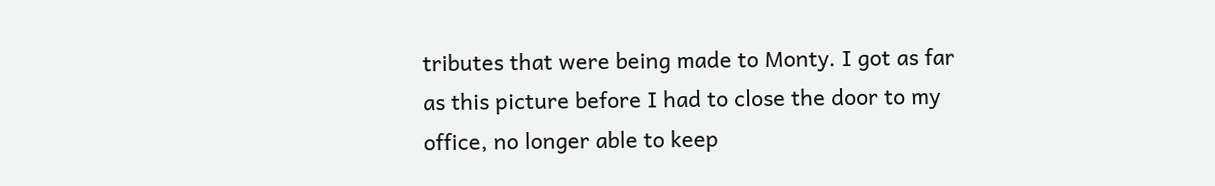tributes that were being made to Monty. I got as far as this picture before I had to close the door to my office, no longer able to keep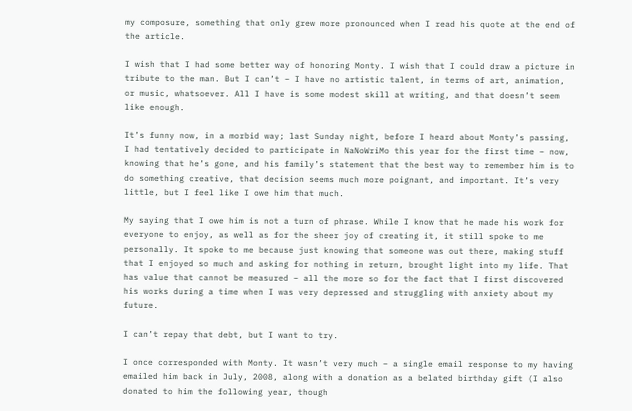my composure, something that only grew more pronounced when I read his quote at the end of the article.

I wish that I had some better way of honoring Monty. I wish that I could draw a picture in tribute to the man. But I can’t – I have no artistic talent, in terms of art, animation, or music, whatsoever. All I have is some modest skill at writing, and that doesn’t seem like enough.

It’s funny now, in a morbid way; last Sunday night, before I heard about Monty’s passing, I had tentatively decided to participate in NaNoWriMo this year for the first time – now, knowing that he’s gone, and his family’s statement that the best way to remember him is to do something creative, that decision seems much more poignant, and important. It’s very little, but I feel like I owe him that much.

My saying that I owe him is not a turn of phrase. While I know that he made his work for everyone to enjoy, as well as for the sheer joy of creating it, it still spoke to me personally. It spoke to me because just knowing that someone was out there, making stuff that I enjoyed so much and asking for nothing in return, brought light into my life. That has value that cannot be measured – all the more so for the fact that I first discovered his works during a time when I was very depressed and struggling with anxiety about my future.

I can’t repay that debt, but I want to try.

I once corresponded with Monty. It wasn’t very much – a single email response to my having emailed him back in July, 2008, along with a donation as a belated birthday gift (I also donated to him the following year, though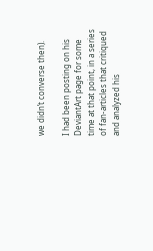we didn’t converse then).

I had been posting on his DeviantArt page for some time at that point, in a series of fan-articles that critiqued and analyzed his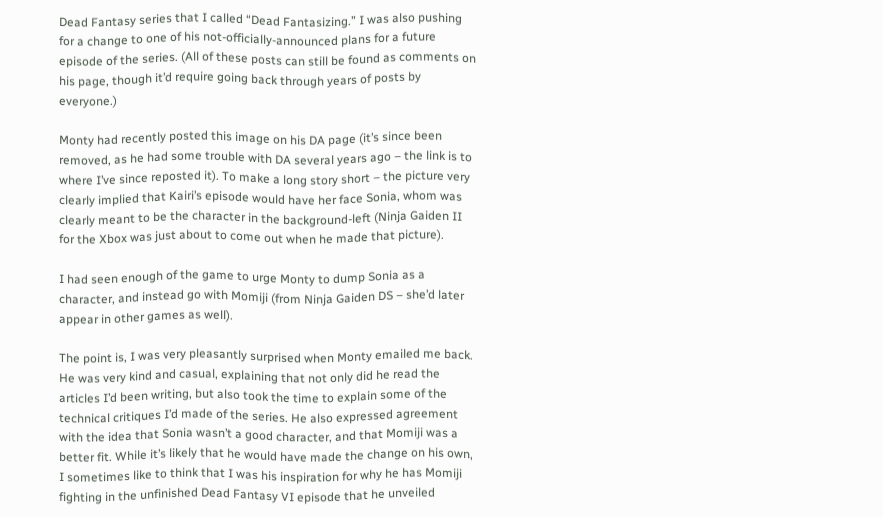Dead Fantasy series that I called “Dead Fantasizing.” I was also pushing for a change to one of his not-officially-announced plans for a future episode of the series. (All of these posts can still be found as comments on his page, though it’d require going back through years of posts by everyone.)

Monty had recently posted this image on his DA page (it’s since been removed, as he had some trouble with DA several years ago – the link is to where I’ve since reposted it). To make a long story short – the picture very clearly implied that Kairi’s episode would have her face Sonia, whom was clearly meant to be the character in the background-left (Ninja Gaiden II for the Xbox was just about to come out when he made that picture).

I had seen enough of the game to urge Monty to dump Sonia as a character, and instead go with Momiji (from Ninja Gaiden DS – she’d later appear in other games as well).

The point is, I was very pleasantly surprised when Monty emailed me back. He was very kind and casual, explaining that not only did he read the articles I’d been writing, but also took the time to explain some of the technical critiques I’d made of the series. He also expressed agreement with the idea that Sonia wasn’t a good character, and that Momiji was a better fit. While it’s likely that he would have made the change on his own, I sometimes like to think that I was his inspiration for why he has Momiji fighting in the unfinished Dead Fantasy VI episode that he unveiled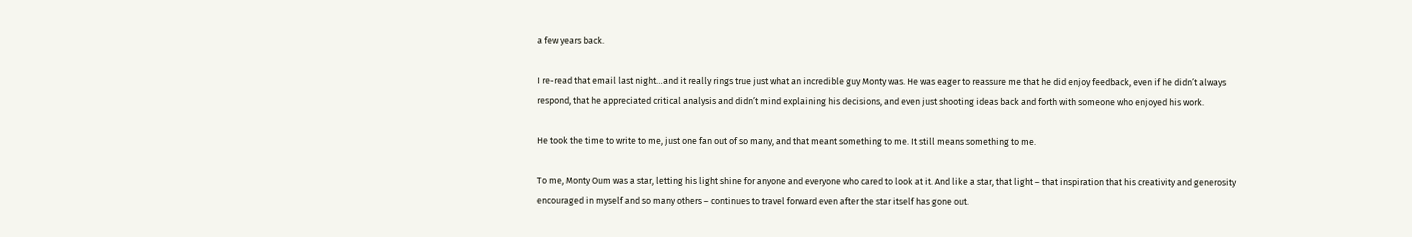a few years back.

I re-read that email last night…and it really rings true just what an incredible guy Monty was. He was eager to reassure me that he did enjoy feedback, even if he didn’t always respond, that he appreciated critical analysis and didn’t mind explaining his decisions, and even just shooting ideas back and forth with someone who enjoyed his work.

He took the time to write to me, just one fan out of so many, and that meant something to me. It still means something to me.

To me, Monty Oum was a star, letting his light shine for anyone and everyone who cared to look at it. And like a star, that light – that inspiration that his creativity and generosity encouraged in myself and so many others – continues to travel forward even after the star itself has gone out.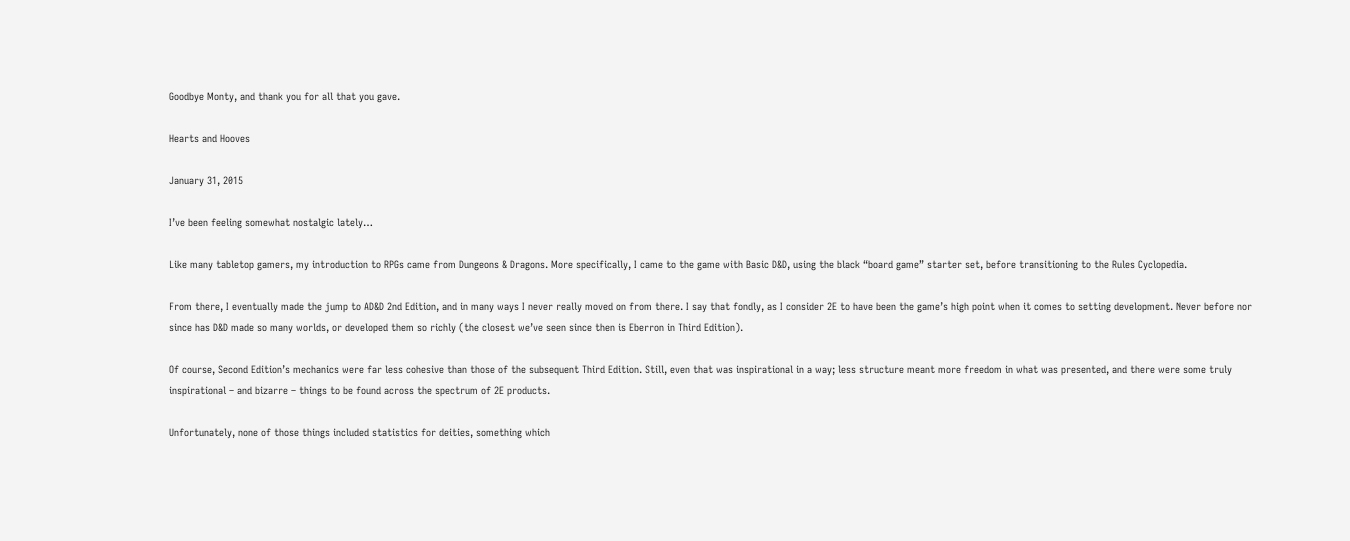Goodbye Monty, and thank you for all that you gave.

Hearts and Hooves

January 31, 2015

I’ve been feeling somewhat nostalgic lately…

Like many tabletop gamers, my introduction to RPGs came from Dungeons & Dragons. More specifically, I came to the game with Basic D&D, using the black “board game” starter set, before transitioning to the Rules Cyclopedia.

From there, I eventually made the jump to AD&D 2nd Edition, and in many ways I never really moved on from there. I say that fondly, as I consider 2E to have been the game’s high point when it comes to setting development. Never before nor since has D&D made so many worlds, or developed them so richly (the closest we’ve seen since then is Eberron in Third Edition).

Of course, Second Edition’s mechanics were far less cohesive than those of the subsequent Third Edition. Still, even that was inspirational in a way; less structure meant more freedom in what was presented, and there were some truly inspirational – and bizarre – things to be found across the spectrum of 2E products.

Unfortunately, none of those things included statistics for deities, something which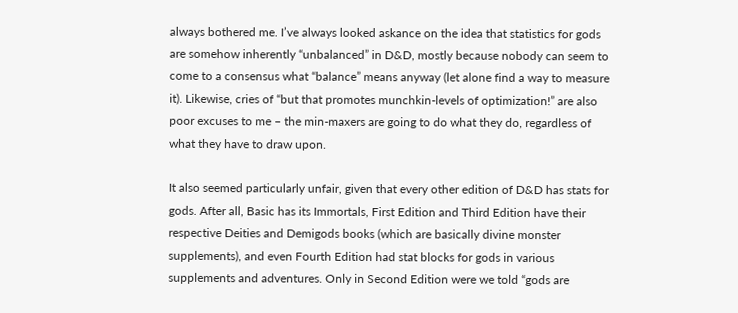always bothered me. I’ve always looked askance on the idea that statistics for gods are somehow inherently “unbalanced” in D&D, mostly because nobody can seem to come to a consensus what “balance” means anyway (let alone find a way to measure it). Likewise, cries of “but that promotes munchkin-levels of optimization!” are also poor excuses to me – the min-maxers are going to do what they do, regardless of what they have to draw upon.

It also seemed particularly unfair, given that every other edition of D&D has stats for gods. After all, Basic has its Immortals, First Edition and Third Edition have their respective Deities and Demigods books (which are basically divine monster supplements), and even Fourth Edition had stat blocks for gods in various supplements and adventures. Only in Second Edition were we told “gods are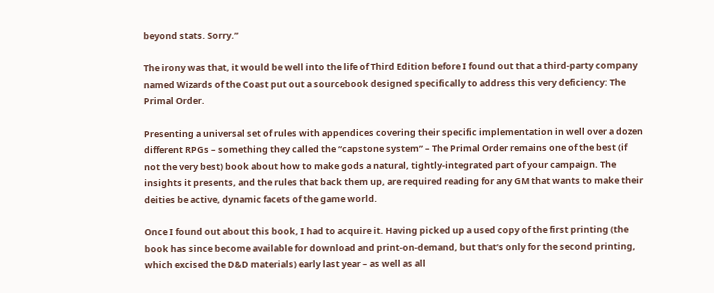beyond stats. Sorry.”

The irony was that, it would be well into the life of Third Edition before I found out that a third-party company named Wizards of the Coast put out a sourcebook designed specifically to address this very deficiency: The Primal Order.

Presenting a universal set of rules with appendices covering their specific implementation in well over a dozen different RPGs – something they called the “capstone system” – The Primal Order remains one of the best (if not the very best) book about how to make gods a natural, tightly-integrated part of your campaign. The insights it presents, and the rules that back them up, are required reading for any GM that wants to make their deities be active, dynamic facets of the game world.

Once I found out about this book, I had to acquire it. Having picked up a used copy of the first printing (the book has since become available for download and print-on-demand, but that’s only for the second printing, which excised the D&D materials) early last year – as well as all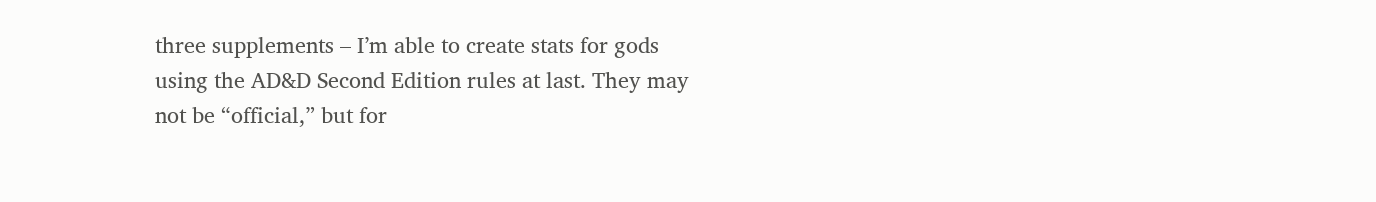three supplements – I’m able to create stats for gods using the AD&D Second Edition rules at last. They may not be “official,” but for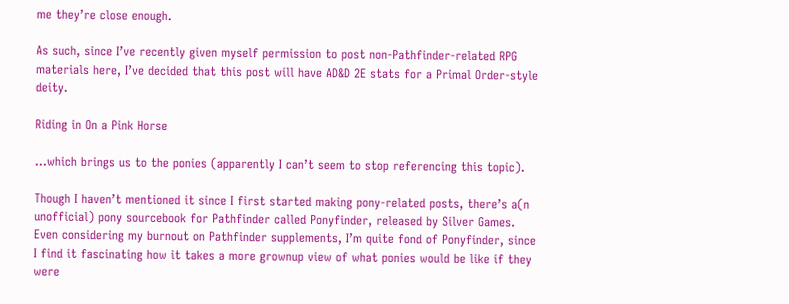me they’re close enough.

As such, since I’ve recently given myself permission to post non-Pathfinder-related RPG materials here, I’ve decided that this post will have AD&D 2E stats for a Primal Order-style deity.

Riding in On a Pink Horse

…which brings us to the ponies (apparently I can’t seem to stop referencing this topic).

Though I haven’t mentioned it since I first started making pony-related posts, there’s a(n unofficial) pony sourcebook for Pathfinder called Ponyfinder, released by Silver Games. Even considering my burnout on Pathfinder supplements, I’m quite fond of Ponyfinder, since I find it fascinating how it takes a more grownup view of what ponies would be like if they were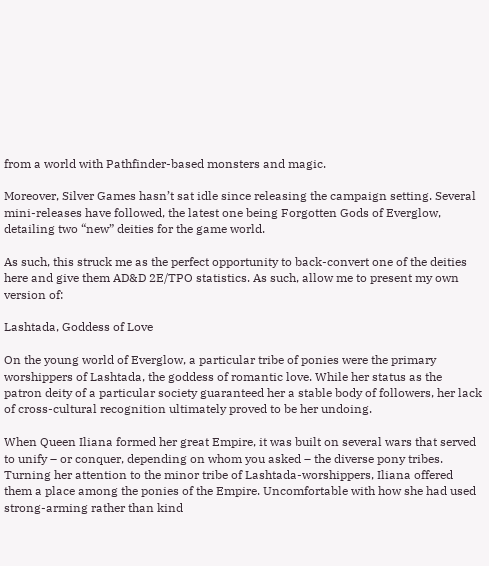from a world with Pathfinder-based monsters and magic.

Moreover, Silver Games hasn’t sat idle since releasing the campaign setting. Several mini-releases have followed, the latest one being Forgotten Gods of Everglow, detailing two “new” deities for the game world.

As such, this struck me as the perfect opportunity to back-convert one of the deities here and give them AD&D 2E/TPO statistics. As such, allow me to present my own version of:

Lashtada, Goddess of Love

On the young world of Everglow, a particular tribe of ponies were the primary worshippers of Lashtada, the goddess of romantic love. While her status as the patron deity of a particular society guaranteed her a stable body of followers, her lack of cross-cultural recognition ultimately proved to be her undoing.

When Queen Iliana formed her great Empire, it was built on several wars that served to unify – or conquer, depending on whom you asked – the diverse pony tribes. Turning her attention to the minor tribe of Lashtada-worshippers, Iliana offered them a place among the ponies of the Empire. Uncomfortable with how she had used strong-arming rather than kind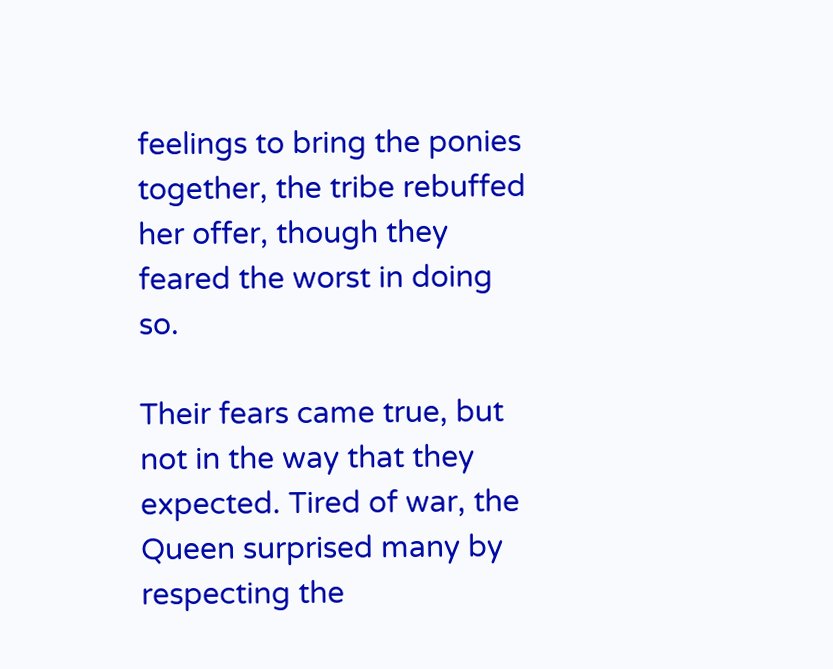feelings to bring the ponies together, the tribe rebuffed her offer, though they feared the worst in doing so.

Their fears came true, but not in the way that they expected. Tired of war, the Queen surprised many by respecting the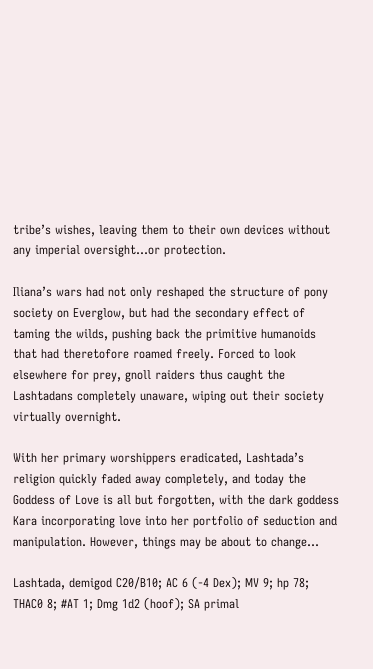tribe’s wishes, leaving them to their own devices without any imperial oversight…or protection.

Iliana’s wars had not only reshaped the structure of pony society on Everglow, but had the secondary effect of taming the wilds, pushing back the primitive humanoids that had theretofore roamed freely. Forced to look elsewhere for prey, gnoll raiders thus caught the Lashtadans completely unaware, wiping out their society virtually overnight.

With her primary worshippers eradicated, Lashtada’s religion quickly faded away completely, and today the Goddess of Love is all but forgotten, with the dark goddess Kara incorporating love into her portfolio of seduction and manipulation. However, things may be about to change…

Lashtada, demigod C20/B10; AC 6 (-4 Dex); MV 9; hp 78; THAC0 8; #AT 1; Dmg 1d2 (hoof); SA primal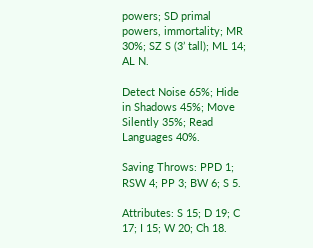powers; SD primal powers, immortality; MR 30%; SZ S (3’ tall); ML 14; AL N.

Detect Noise 65%; Hide in Shadows 45%; Move Silently 35%; Read Languages 40%.

Saving Throws: PPD 1; RSW 4; PP 3; BW 6; S 5.

Attributes: S 15; D 19; C 17; I 15; W 20; Ch 18.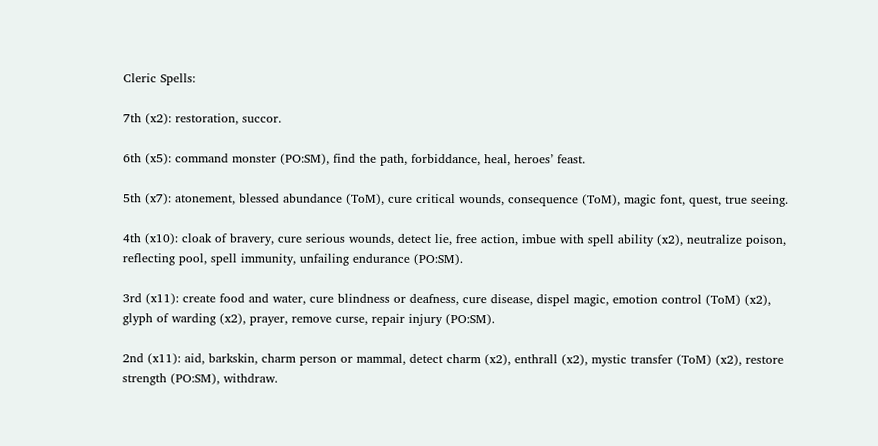Cleric Spells:

7th (x2): restoration, succor.

6th (x5): command monster (PO:SM), find the path, forbiddance, heal, heroes’ feast.

5th (x7): atonement, blessed abundance (ToM), cure critical wounds, consequence (ToM), magic font, quest, true seeing.

4th (x10): cloak of bravery, cure serious wounds, detect lie, free action, imbue with spell ability (x2), neutralize poison, reflecting pool, spell immunity, unfailing endurance (PO:SM).

3rd (x11): create food and water, cure blindness or deafness, cure disease, dispel magic, emotion control (ToM) (x2), glyph of warding (x2), prayer, remove curse, repair injury (PO:SM).

2nd (x11): aid, barkskin, charm person or mammal, detect charm (x2), enthrall (x2), mystic transfer (ToM) (x2), restore strength (PO:SM), withdraw.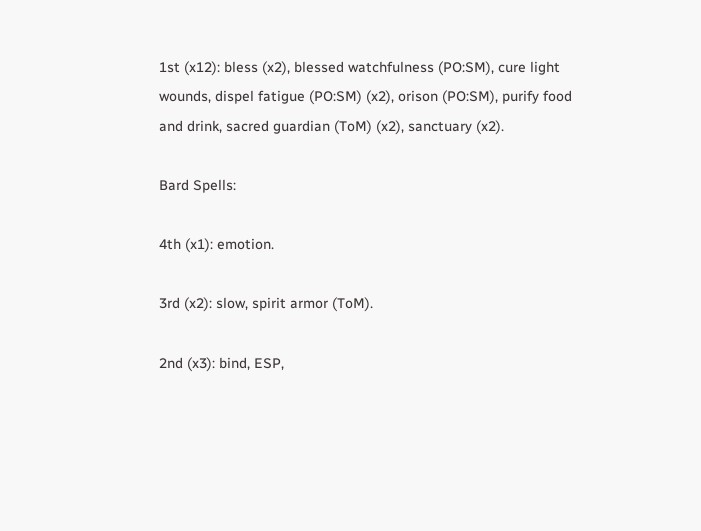1st (x12): bless (x2), blessed watchfulness (PO:SM), cure light wounds, dispel fatigue (PO:SM) (x2), orison (PO:SM), purify food and drink, sacred guardian (ToM) (x2), sanctuary (x2).

Bard Spells:

4th (x1): emotion.

3rd (x2): slow, spirit armor (ToM).

2nd (x3): bind, ESP,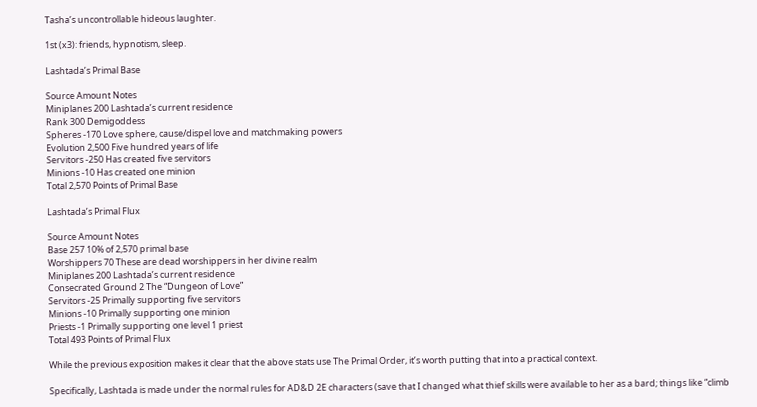Tasha’s uncontrollable hideous laughter.

1st (x3): friends, hypnotism, sleep.

Lashtada’s Primal Base

Source Amount Notes
Miniplanes 200 Lashtada’s current residence
Rank 300 Demigoddess
Spheres -170 Love sphere, cause/dispel love and matchmaking powers
Evolution 2,500 Five hundred years of life
Servitors -250 Has created five servitors
Minions -10 Has created one minion
Total 2,570 Points of Primal Base

Lashtada’s Primal Flux

Source Amount Notes
Base 257 10% of 2,570 primal base
Worshippers 70 These are dead worshippers in her divine realm
Miniplanes 200 Lashtada’s current residence
Consecrated Ground 2 The “Dungeon of Love”
Servitors -25 Primally supporting five servitors
Minions -10 Primally supporting one minion
Priests -1 Primally supporting one level 1 priest
Total 493 Points of Primal Flux

While the previous exposition makes it clear that the above stats use The Primal Order, it’s worth putting that into a practical context.

Specifically, Lashtada is made under the normal rules for AD&D 2E characters (save that I changed what thief skills were available to her as a bard; things like “climb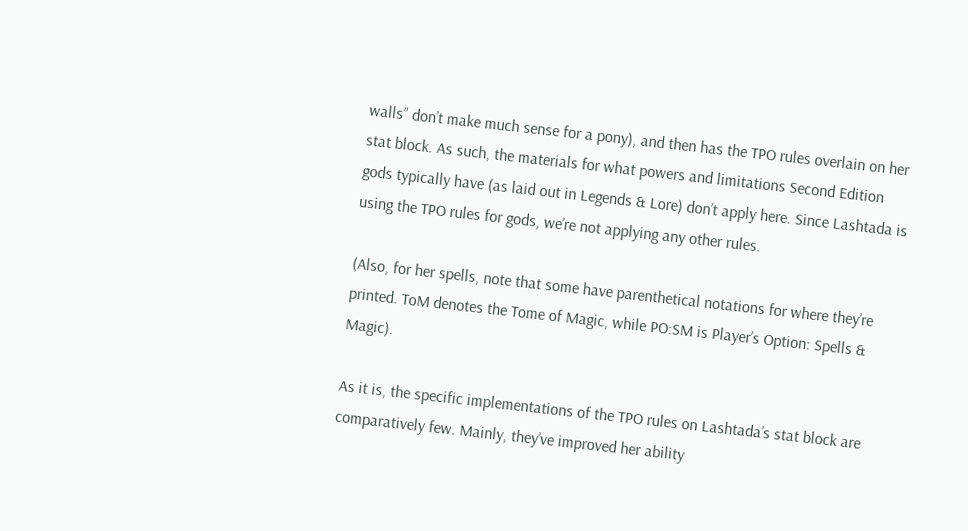walls” don’t make much sense for a pony), and then has the TPO rules overlain on her stat block. As such, the materials for what powers and limitations Second Edition gods typically have (as laid out in Legends & Lore) don’t apply here. Since Lashtada is using the TPO rules for gods, we’re not applying any other rules.

(Also, for her spells, note that some have parenthetical notations for where they’re printed. ToM denotes the Tome of Magic, while PO:SM is Player’s Option: Spells & Magic).

As it is, the specific implementations of the TPO rules on Lashtada’s stat block are comparatively few. Mainly, they’ve improved her ability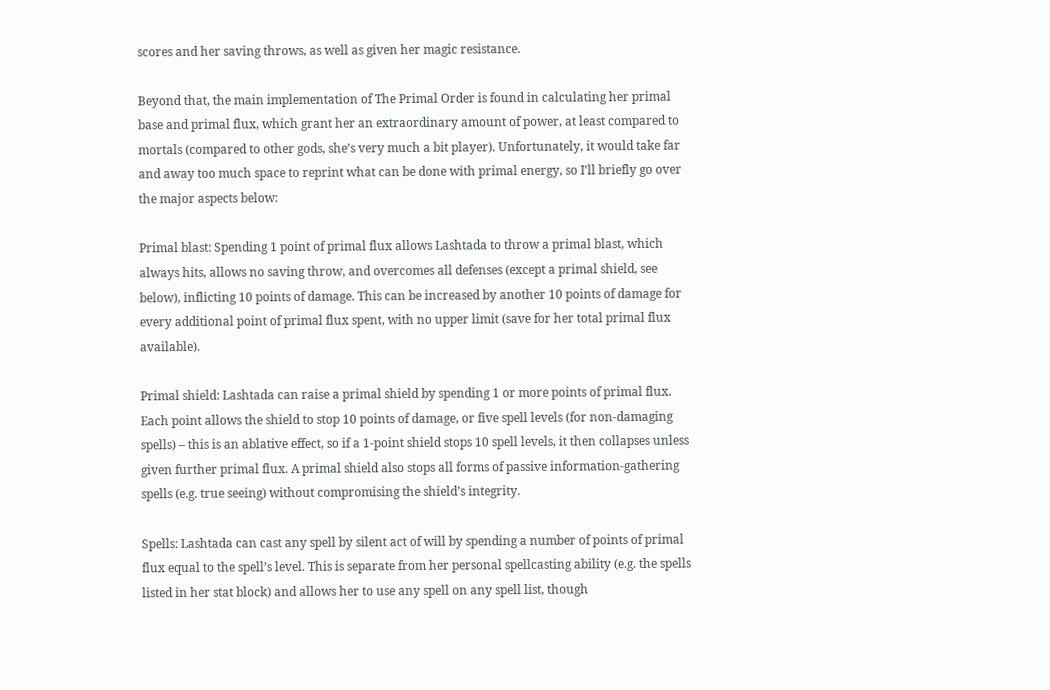scores and her saving throws, as well as given her magic resistance.

Beyond that, the main implementation of The Primal Order is found in calculating her primal base and primal flux, which grant her an extraordinary amount of power, at least compared to mortals (compared to other gods, she’s very much a bit player). Unfortunately, it would take far and away too much space to reprint what can be done with primal energy, so I’ll briefly go over the major aspects below:

Primal blast: Spending 1 point of primal flux allows Lashtada to throw a primal blast, which always hits, allows no saving throw, and overcomes all defenses (except a primal shield, see below), inflicting 10 points of damage. This can be increased by another 10 points of damage for every additional point of primal flux spent, with no upper limit (save for her total primal flux available).

Primal shield: Lashtada can raise a primal shield by spending 1 or more points of primal flux. Each point allows the shield to stop 10 points of damage, or five spell levels (for non-damaging spells) – this is an ablative effect, so if a 1-point shield stops 10 spell levels, it then collapses unless given further primal flux. A primal shield also stops all forms of passive information-gathering spells (e.g. true seeing) without compromising the shield’s integrity.

Spells: Lashtada can cast any spell by silent act of will by spending a number of points of primal flux equal to the spell’s level. This is separate from her personal spellcasting ability (e.g. the spells listed in her stat block) and allows her to use any spell on any spell list, though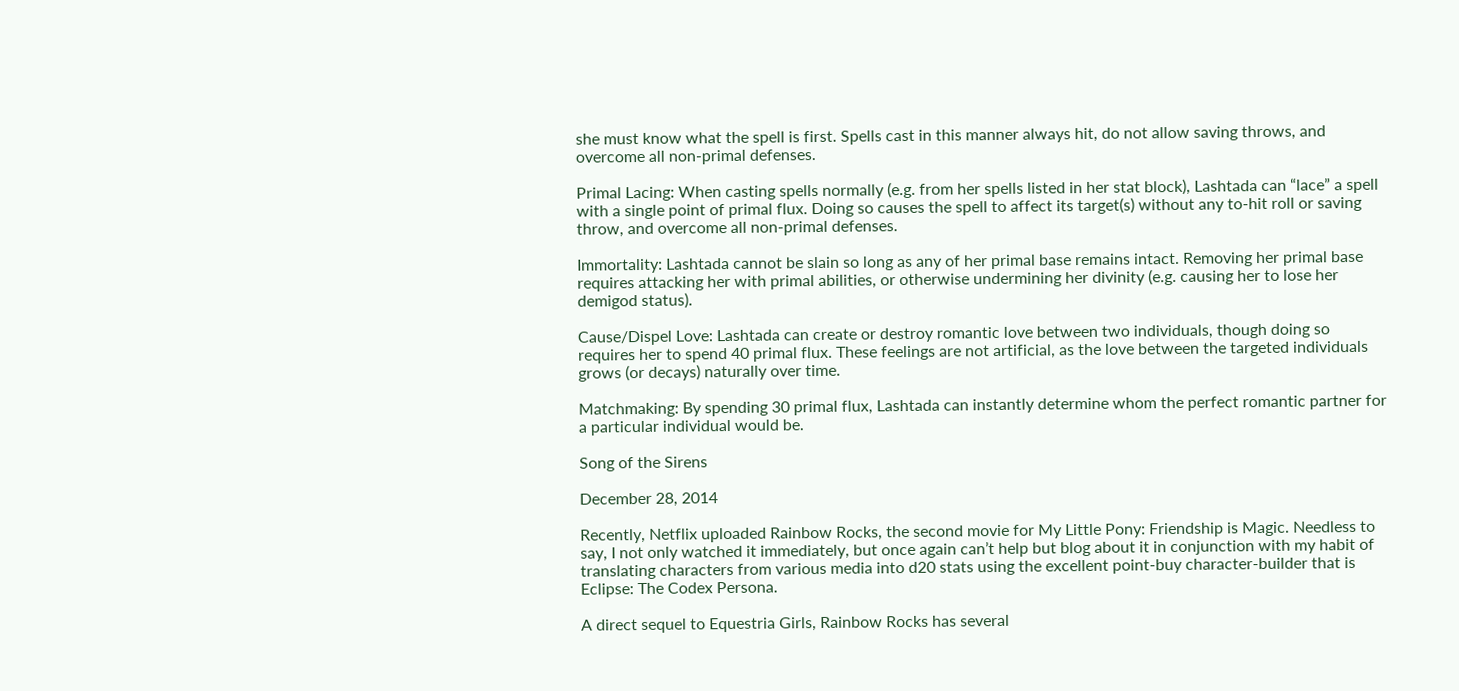she must know what the spell is first. Spells cast in this manner always hit, do not allow saving throws, and overcome all non-primal defenses.

Primal Lacing: When casting spells normally (e.g. from her spells listed in her stat block), Lashtada can “lace” a spell with a single point of primal flux. Doing so causes the spell to affect its target(s) without any to-hit roll or saving throw, and overcome all non-primal defenses.

Immortality: Lashtada cannot be slain so long as any of her primal base remains intact. Removing her primal base requires attacking her with primal abilities, or otherwise undermining her divinity (e.g. causing her to lose her demigod status).

Cause/Dispel Love: Lashtada can create or destroy romantic love between two individuals, though doing so requires her to spend 40 primal flux. These feelings are not artificial, as the love between the targeted individuals grows (or decays) naturally over time.

Matchmaking: By spending 30 primal flux, Lashtada can instantly determine whom the perfect romantic partner for a particular individual would be.

Song of the Sirens

December 28, 2014

Recently, Netflix uploaded Rainbow Rocks, the second movie for My Little Pony: Friendship is Magic. Needless to say, I not only watched it immediately, but once again can’t help but blog about it in conjunction with my habit of translating characters from various media into d20 stats using the excellent point-buy character-builder that is Eclipse: The Codex Persona.

A direct sequel to Equestria Girls, Rainbow Rocks has several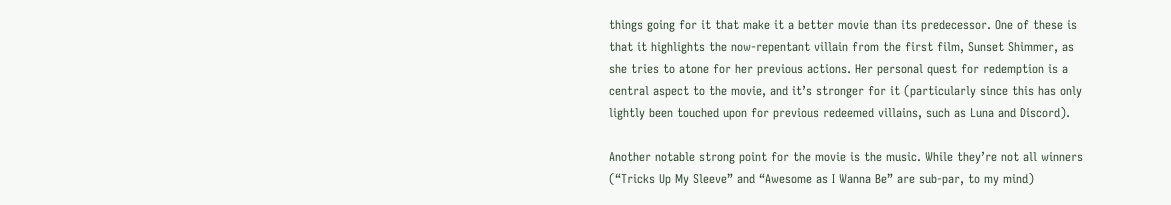things going for it that make it a better movie than its predecessor. One of these is that it highlights the now-repentant villain from the first film, Sunset Shimmer, as she tries to atone for her previous actions. Her personal quest for redemption is a central aspect to the movie, and it’s stronger for it (particularly since this has only lightly been touched upon for previous redeemed villains, such as Luna and Discord).

Another notable strong point for the movie is the music. While they’re not all winners (“Tricks Up My Sleeve” and “Awesome as I Wanna Be” are sub-par, to my mind)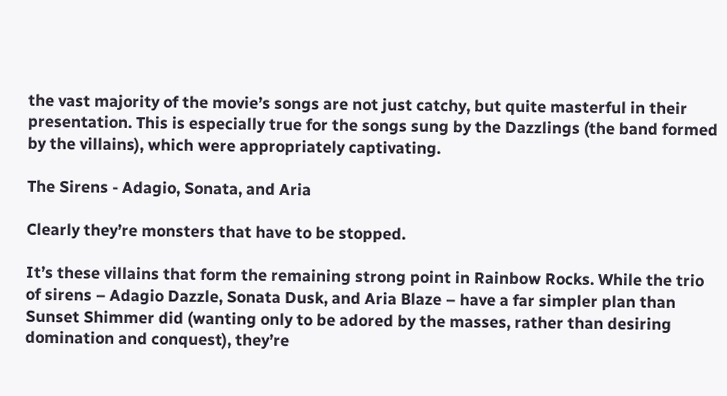the vast majority of the movie’s songs are not just catchy, but quite masterful in their presentation. This is especially true for the songs sung by the Dazzlings (the band formed by the villains), which were appropriately captivating.

The Sirens - Adagio, Sonata, and Aria

Clearly they’re monsters that have to be stopped.

It’s these villains that form the remaining strong point in Rainbow Rocks. While the trio of sirens – Adagio Dazzle, Sonata Dusk, and Aria Blaze – have a far simpler plan than Sunset Shimmer did (wanting only to be adored by the masses, rather than desiring domination and conquest), they’re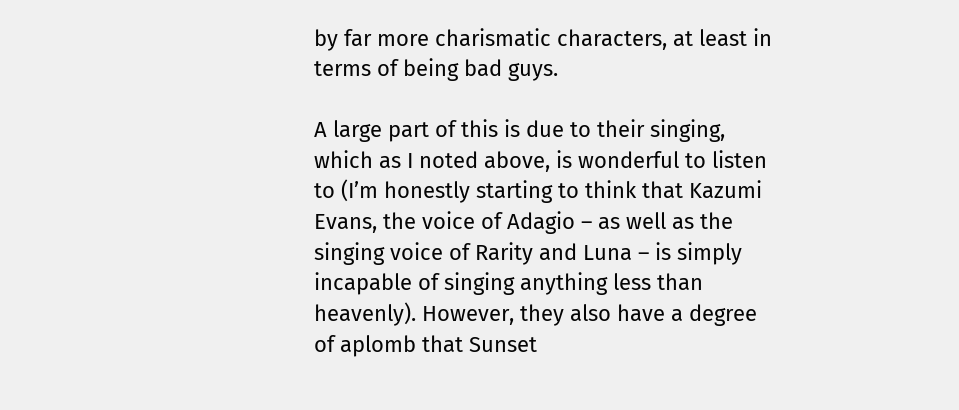by far more charismatic characters, at least in terms of being bad guys.

A large part of this is due to their singing, which as I noted above, is wonderful to listen to (I’m honestly starting to think that Kazumi Evans, the voice of Adagio – as well as the singing voice of Rarity and Luna – is simply incapable of singing anything less than heavenly). However, they also have a degree of aplomb that Sunset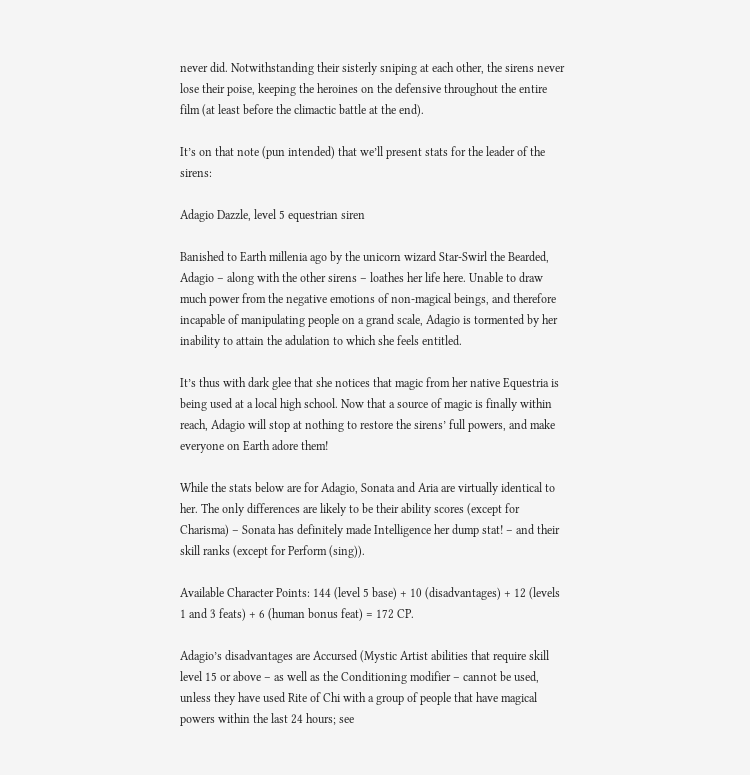never did. Notwithstanding their sisterly sniping at each other, the sirens never lose their poise, keeping the heroines on the defensive throughout the entire film (at least before the climactic battle at the end).

It’s on that note (pun intended) that we’ll present stats for the leader of the sirens:

Adagio Dazzle, level 5 equestrian siren

Banished to Earth millenia ago by the unicorn wizard Star-Swirl the Bearded, Adagio – along with the other sirens – loathes her life here. Unable to draw much power from the negative emotions of non-magical beings, and therefore incapable of manipulating people on a grand scale, Adagio is tormented by her inability to attain the adulation to which she feels entitled.

It’s thus with dark glee that she notices that magic from her native Equestria is being used at a local high school. Now that a source of magic is finally within reach, Adagio will stop at nothing to restore the sirens’ full powers, and make everyone on Earth adore them!

While the stats below are for Adagio, Sonata and Aria are virtually identical to her. The only differences are likely to be their ability scores (except for Charisma) – Sonata has definitely made Intelligence her dump stat! – and their skill ranks (except for Perform (sing)).

Available Character Points: 144 (level 5 base) + 10 (disadvantages) + 12 (levels 1 and 3 feats) + 6 (human bonus feat) = 172 CP.

Adagio’s disadvantages are Accursed (Mystic Artist abilities that require skill level 15 or above – as well as the Conditioning modifier – cannot be used, unless they have used Rite of Chi with a group of people that have magical powers within the last 24 hours; see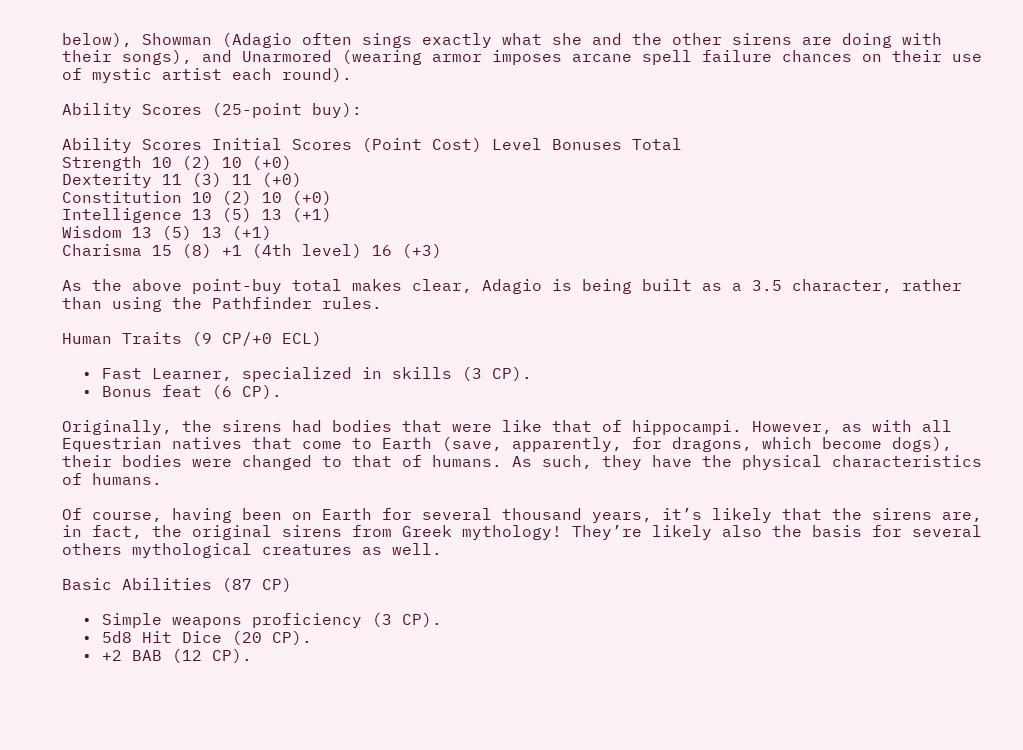below), Showman (Adagio often sings exactly what she and the other sirens are doing with their songs), and Unarmored (wearing armor imposes arcane spell failure chances on their use of mystic artist each round).

Ability Scores (25-point buy):

Ability Scores Initial Scores (Point Cost) Level Bonuses Total
Strength 10 (2) 10 (+0)
Dexterity 11 (3) 11 (+0)
Constitution 10 (2) 10 (+0)
Intelligence 13 (5) 13 (+1)
Wisdom 13 (5) 13 (+1)
Charisma 15 (8) +1 (4th level) 16 (+3)

As the above point-buy total makes clear, Adagio is being built as a 3.5 character, rather than using the Pathfinder rules.

Human Traits (9 CP/+0 ECL)

  • Fast Learner, specialized in skills (3 CP).
  • Bonus feat (6 CP).

Originally, the sirens had bodies that were like that of hippocampi. However, as with all Equestrian natives that come to Earth (save, apparently, for dragons, which become dogs), their bodies were changed to that of humans. As such, they have the physical characteristics of humans.

Of course, having been on Earth for several thousand years, it’s likely that the sirens are, in fact, the original sirens from Greek mythology! They’re likely also the basis for several others mythological creatures as well.

Basic Abilities (87 CP)

  • Simple weapons proficiency (3 CP).
  • 5d8 Hit Dice (20 CP).
  • +2 BAB (12 CP).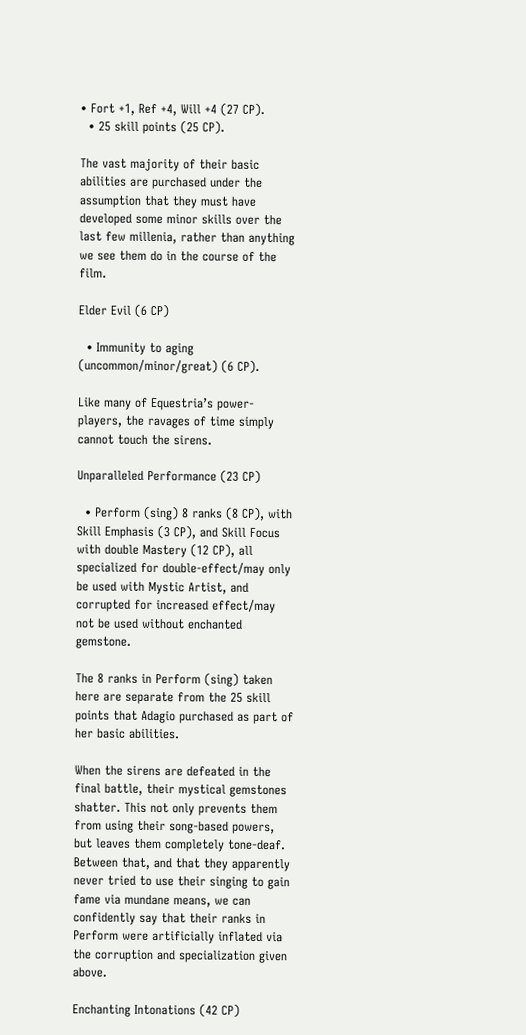• Fort +1, Ref +4, Will +4 (27 CP).
  • 25 skill points (25 CP).

The vast majority of their basic abilities are purchased under the assumption that they must have developed some minor skills over the last few millenia, rather than anything we see them do in the course of the film.

Elder Evil (6 CP)

  • Immunity to aging (uncommon/minor/great) (6 CP).

Like many of Equestria’s power-players, the ravages of time simply cannot touch the sirens.

Unparalleled Performance (23 CP)

  • Perform (sing) 8 ranks (8 CP), with Skill Emphasis (3 CP), and Skill Focus with double Mastery (12 CP), all specialized for double-effect/may only be used with Mystic Artist, and corrupted for increased effect/may not be used without enchanted gemstone.

The 8 ranks in Perform (sing) taken here are separate from the 25 skill points that Adagio purchased as part of her basic abilities.

When the sirens are defeated in the final battle, their mystical gemstones shatter. This not only prevents them from using their song-based powers, but leaves them completely tone-deaf. Between that, and that they apparently never tried to use their singing to gain fame via mundane means, we can confidently say that their ranks in Perform were artificially inflated via the corruption and specialization given above.

Enchanting Intonations (42 CP)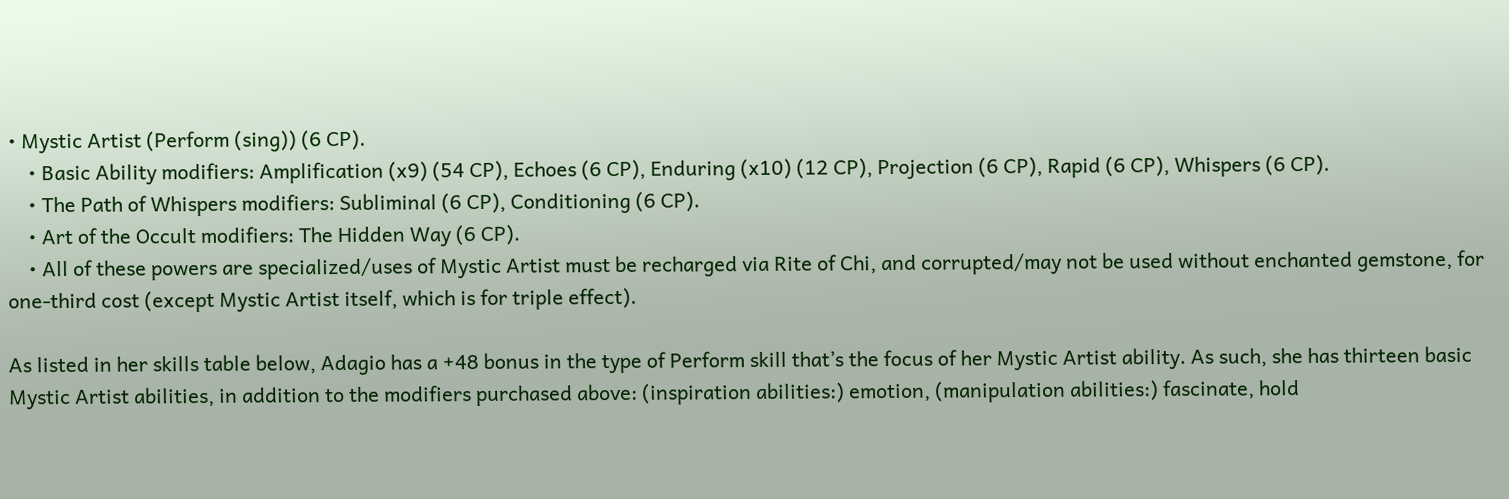• Mystic Artist (Perform (sing)) (6 CP).
    • Basic Ability modifiers: Amplification (x9) (54 CP), Echoes (6 CP), Enduring (x10) (12 CP), Projection (6 CP), Rapid (6 CP), Whispers (6 CP).
    • The Path of Whispers modifiers: Subliminal (6 CP), Conditioning (6 CP).
    • Art of the Occult modifiers: The Hidden Way (6 CP).
    • All of these powers are specialized/uses of Mystic Artist must be recharged via Rite of Chi, and corrupted/may not be used without enchanted gemstone, for one-third cost (except Mystic Artist itself, which is for triple effect).

As listed in her skills table below, Adagio has a +48 bonus in the type of Perform skill that’s the focus of her Mystic Artist ability. As such, she has thirteen basic Mystic Artist abilities, in addition to the modifiers purchased above: (inspiration abilities:) emotion, (manipulation abilities:) fascinate, hold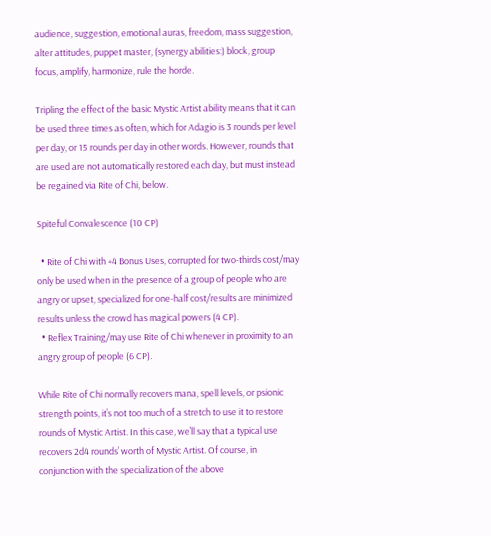audience, suggestion, emotional auras, freedom, mass suggestion, alter attitudes, puppet master, (synergy abilities:) block, group focus, amplify, harmonize, rule the horde.

Tripling the effect of the basic Mystic Artist ability means that it can be used three times as often, which for Adagio is 3 rounds per level per day, or 15 rounds per day in other words. However, rounds that are used are not automatically restored each day, but must instead be regained via Rite of Chi, below.

Spiteful Convalescence (10 CP)

  • Rite of Chi with +4 Bonus Uses, corrupted for two-thirds cost/may only be used when in the presence of a group of people who are angry or upset, specialized for one-half cost/results are minimized results unless the crowd has magical powers (4 CP).
  • Reflex Training/may use Rite of Chi whenever in proximity to an angry group of people (6 CP).

While Rite of Chi normally recovers mana, spell levels, or psionic strength points, it’s not too much of a stretch to use it to restore rounds of Mystic Artist. In this case, we’ll say that a typical use recovers 2d4 rounds’ worth of Mystic Artist. Of course, in conjunction with the specialization of the above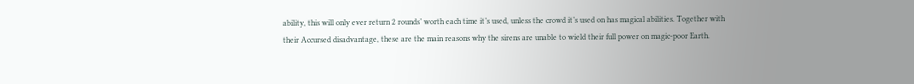ability, this will only ever return 2 rounds’ worth each time it’s used, unless the crowd it’s used on has magical abilities. Together with their Accursed disadvantage, these are the main reasons why the sirens are unable to wield their full power on magic-poor Earth.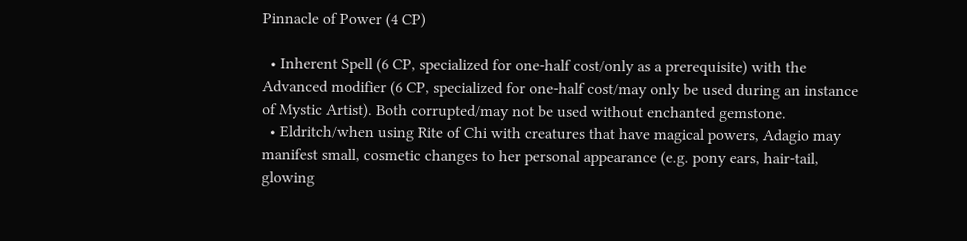Pinnacle of Power (4 CP)

  • Inherent Spell (6 CP, specialized for one-half cost/only as a prerequisite) with the Advanced modifier (6 CP, specialized for one-half cost/may only be used during an instance of Mystic Artist). Both corrupted/may not be used without enchanted gemstone.
  • Eldritch/when using Rite of Chi with creatures that have magical powers, Adagio may manifest small, cosmetic changes to her personal appearance (e.g. pony ears, hair-tail, glowing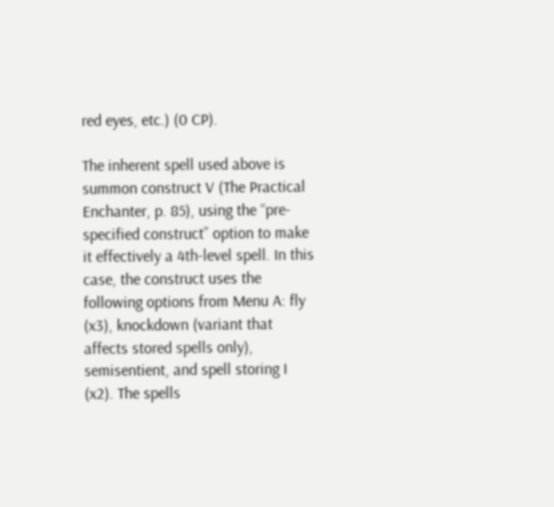red eyes, etc.) (0 CP).

The inherent spell used above is summon construct V (The Practical Enchanter, p. 85), using the “pre-specified construct” option to make it effectively a 4th-level spell. In this case, the construct uses the following options from Menu A: fly (x3), knockdown (variant that affects stored spells only), semisentient, and spell storing I (x2). The spells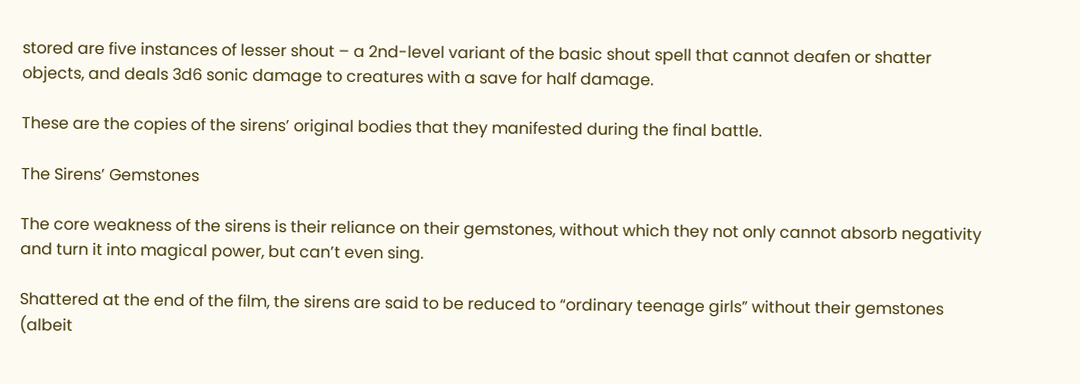stored are five instances of lesser shout – a 2nd-level variant of the basic shout spell that cannot deafen or shatter objects, and deals 3d6 sonic damage to creatures with a save for half damage.

These are the copies of the sirens’ original bodies that they manifested during the final battle.

The Sirens’ Gemstones

The core weakness of the sirens is their reliance on their gemstones, without which they not only cannot absorb negativity and turn it into magical power, but can’t even sing.

Shattered at the end of the film, the sirens are said to be reduced to “ordinary teenage girls” without their gemstones (albeit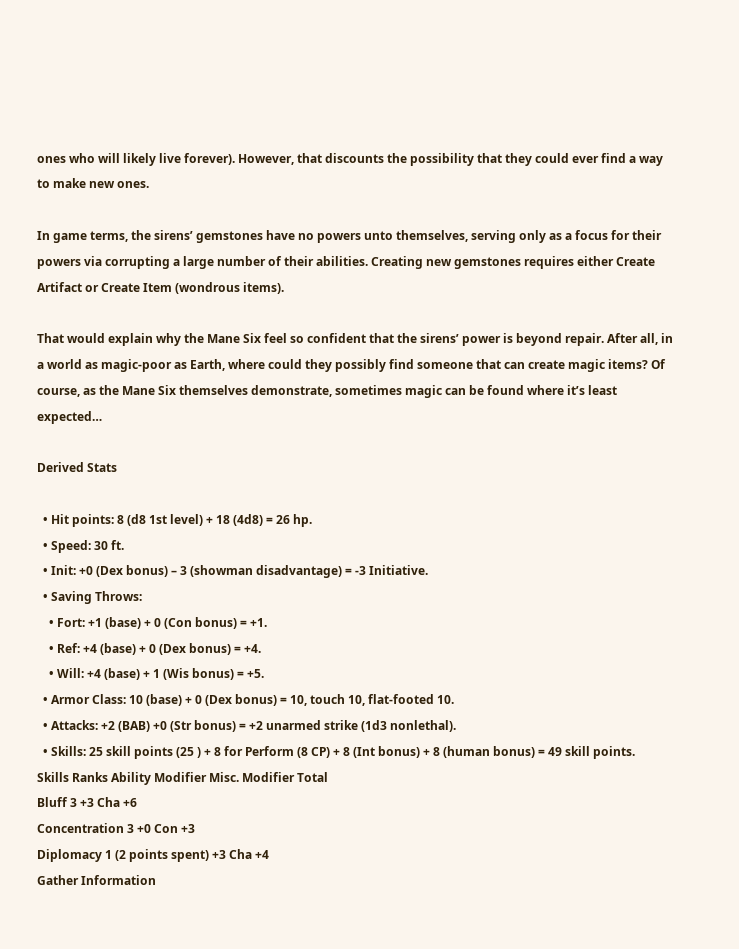ones who will likely live forever). However, that discounts the possibility that they could ever find a way to make new ones.

In game terms, the sirens’ gemstones have no powers unto themselves, serving only as a focus for their powers via corrupting a large number of their abilities. Creating new gemstones requires either Create Artifact or Create Item (wondrous items).

That would explain why the Mane Six feel so confident that the sirens’ power is beyond repair. After all, in a world as magic-poor as Earth, where could they possibly find someone that can create magic items? Of course, as the Mane Six themselves demonstrate, sometimes magic can be found where it’s least expected…

Derived Stats

  • Hit points: 8 (d8 1st level) + 18 (4d8) = 26 hp.
  • Speed: 30 ft.
  • Init: +0 (Dex bonus) – 3 (showman disadvantage) = -3 Initiative.
  • Saving Throws:
    • Fort: +1 (base) + 0 (Con bonus) = +1.
    • Ref: +4 (base) + 0 (Dex bonus) = +4.
    • Will: +4 (base) + 1 (Wis bonus) = +5.
  • Armor Class: 10 (base) + 0 (Dex bonus) = 10, touch 10, flat-footed 10.
  • Attacks: +2 (BAB) +0 (Str bonus) = +2 unarmed strike (1d3 nonlethal).
  • Skills: 25 skill points (25 ) + 8 for Perform (8 CP) + 8 (Int bonus) + 8 (human bonus) = 49 skill points.
Skills Ranks Ability Modifier Misc. Modifier Total
Bluff 3 +3 Cha +6
Concentration 3 +0 Con +3
Diplomacy 1 (2 points spent) +3 Cha +4
Gather Information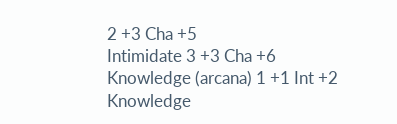2 +3 Cha +5
Intimidate 3 +3 Cha +6
Knowledge (arcana) 1 +1 Int +2
Knowledge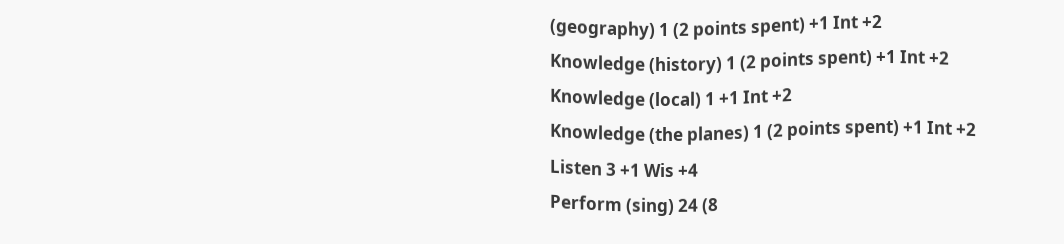(geography) 1 (2 points spent) +1 Int +2
Knowledge (history) 1 (2 points spent) +1 Int +2
Knowledge (local) 1 +1 Int +2
Knowledge (the planes) 1 (2 points spent) +1 Int +2
Listen 3 +1 Wis +4
Perform (sing) 24 (8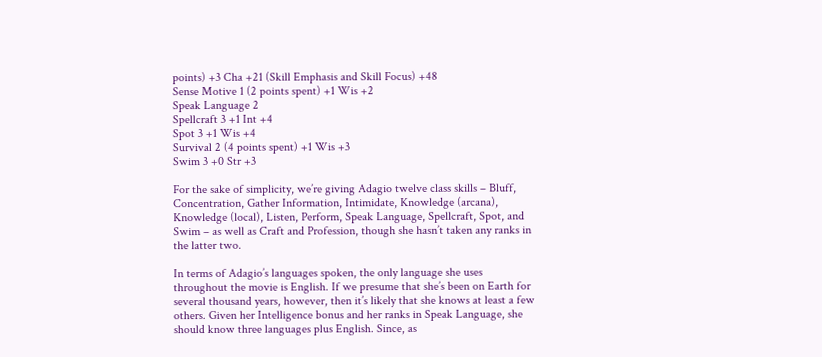points) +3 Cha +21 (Skill Emphasis and Skill Focus) +48
Sense Motive 1 (2 points spent) +1 Wis +2
Speak Language 2
Spellcraft 3 +1 Int +4
Spot 3 +1 Wis +4
Survival 2 (4 points spent) +1 Wis +3
Swim 3 +0 Str +3

For the sake of simplicity, we’re giving Adagio twelve class skills – Bluff, Concentration, Gather Information, Intimidate, Knowledge (arcana), Knowledge (local), Listen, Perform, Speak Language, Spellcraft, Spot, and Swim – as well as Craft and Profession, though she hasn’t taken any ranks in the latter two.

In terms of Adagio’s languages spoken, the only language she uses throughout the movie is English. If we presume that she’s been on Earth for several thousand years, however, then it’s likely that she knows at least a few others. Given her Intelligence bonus and her ranks in Speak Language, she should know three languages plus English. Since, as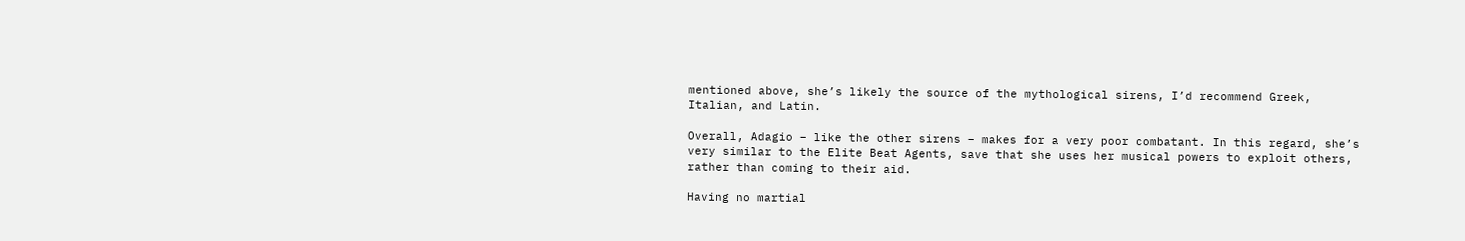mentioned above, she’s likely the source of the mythological sirens, I’d recommend Greek, Italian, and Latin.

Overall, Adagio – like the other sirens – makes for a very poor combatant. In this regard, she’s very similar to the Elite Beat Agents, save that she uses her musical powers to exploit others, rather than coming to their aid.

Having no martial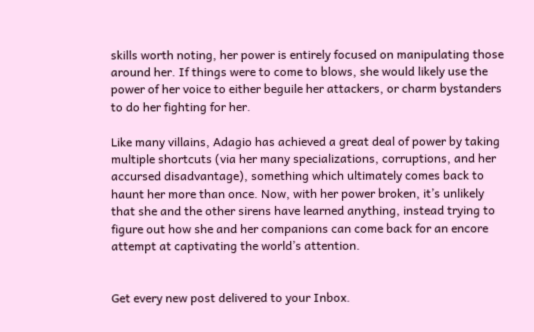skills worth noting, her power is entirely focused on manipulating those around her. If things were to come to blows, she would likely use the power of her voice to either beguile her attackers, or charm bystanders to do her fighting for her.

Like many villains, Adagio has achieved a great deal of power by taking multiple shortcuts (via her many specializations, corruptions, and her accursed disadvantage), something which ultimately comes back to haunt her more than once. Now, with her power broken, it’s unlikely that she and the other sirens have learned anything, instead trying to figure out how she and her companions can come back for an encore attempt at captivating the world’s attention.


Get every new post delivered to your Inbox.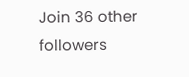Join 36 other followers